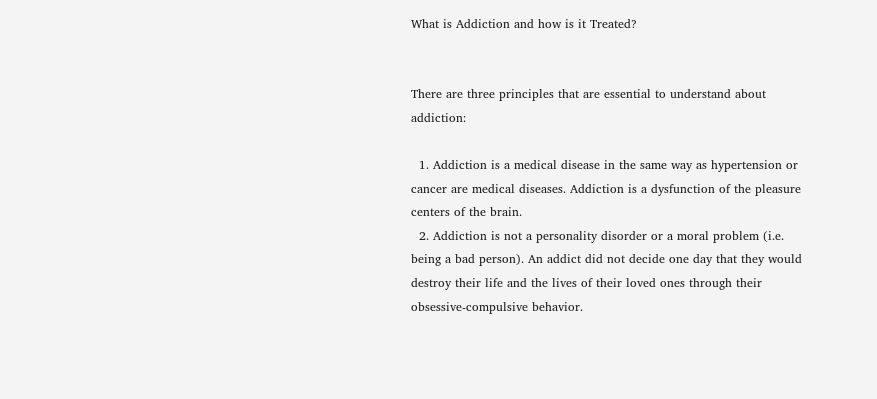What is Addiction and how is it Treated?


There are three principles that are essential to understand about addiction:

  1. Addiction is a medical disease in the same way as hypertension or cancer are medical diseases. Addiction is a dysfunction of the pleasure centers of the brain.
  2. Addiction is not a personality disorder or a moral problem (i.e. being a bad person). An addict did not decide one day that they would destroy their life and the lives of their loved ones through their obsessive-compulsive behavior.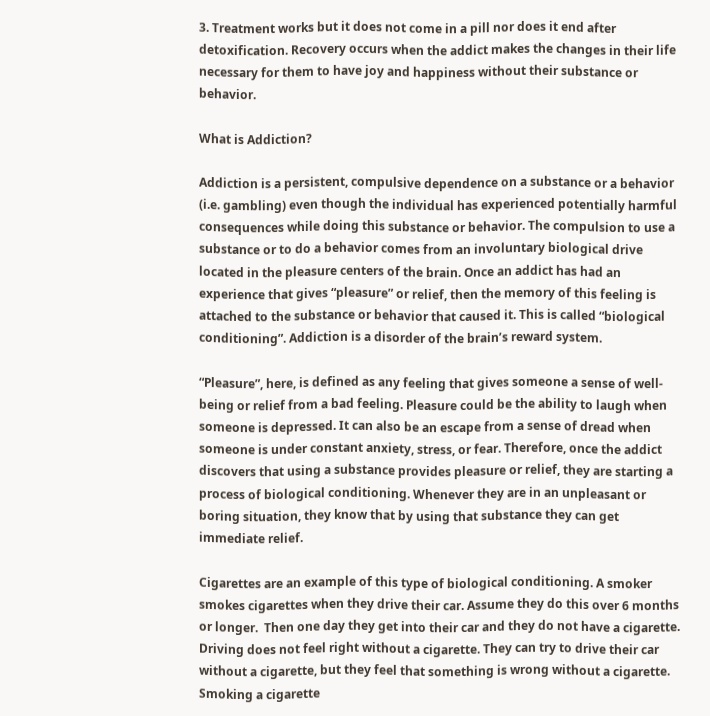3. Treatment works but it does not come in a pill nor does it end after detoxification. Recovery occurs when the addict makes the changes in their life necessary for them to have joy and happiness without their substance or behavior.

What is Addiction?

Addiction is a persistent, compulsive dependence on a substance or a behavior (i.e. gambling) even though the individual has experienced potentially harmful consequences while doing this substance or behavior. The compulsion to use a substance or to do a behavior comes from an involuntary biological drive located in the pleasure centers of the brain. Once an addict has had an experience that gives “pleasure” or relief, then the memory of this feeling is attached to the substance or behavior that caused it. This is called “biological conditioning”. Addiction is a disorder of the brain’s reward system.

“Pleasure”, here, is defined as any feeling that gives someone a sense of well-being or relief from a bad feeling. Pleasure could be the ability to laugh when someone is depressed. It can also be an escape from a sense of dread when someone is under constant anxiety, stress, or fear. Therefore, once the addict discovers that using a substance provides pleasure or relief, they are starting a process of biological conditioning. Whenever they are in an unpleasant or boring situation, they know that by using that substance they can get immediate relief.

Cigarettes are an example of this type of biological conditioning. A smoker smokes cigarettes when they drive their car. Assume they do this over 6 months or longer.  Then one day they get into their car and they do not have a cigarette. Driving does not feel right without a cigarette. They can try to drive their car without a cigarette, but they feel that something is wrong without a cigarette. Smoking a cigarette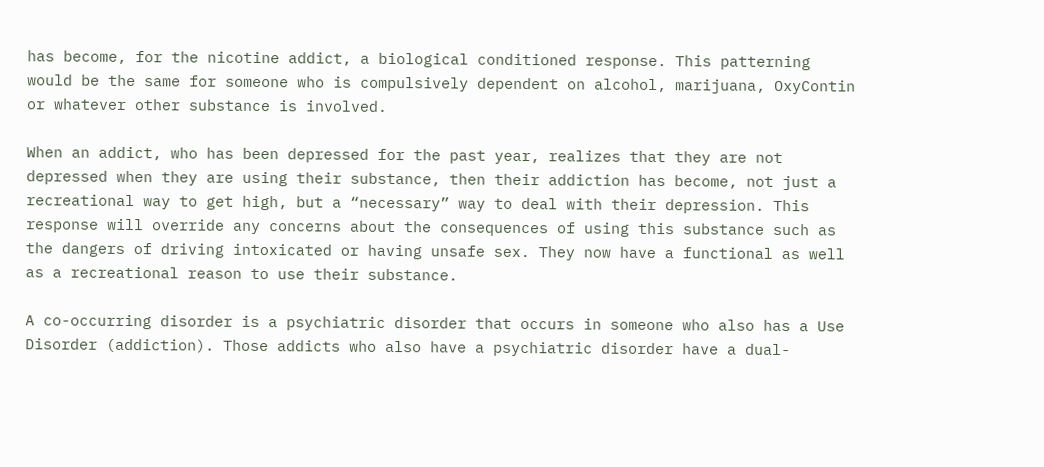has become, for the nicotine addict, a biological conditioned response. This patterning would be the same for someone who is compulsively dependent on alcohol, marijuana, OxyContin or whatever other substance is involved.

When an addict, who has been depressed for the past year, realizes that they are not depressed when they are using their substance, then their addiction has become, not just a recreational way to get high, but a “necessary” way to deal with their depression. This response will override any concerns about the consequences of using this substance such as the dangers of driving intoxicated or having unsafe sex. They now have a functional as well as a recreational reason to use their substance.

A co-occurring disorder is a psychiatric disorder that occurs in someone who also has a Use Disorder (addiction). Those addicts who also have a psychiatric disorder have a dual-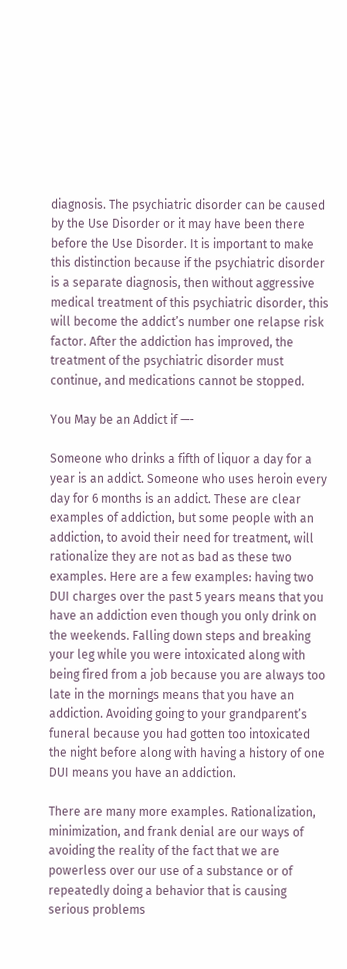diagnosis. The psychiatric disorder can be caused by the Use Disorder or it may have been there before the Use Disorder. It is important to make this distinction because if the psychiatric disorder is a separate diagnosis, then without aggressive medical treatment of this psychiatric disorder, this will become the addict’s number one relapse risk factor. After the addiction has improved, the treatment of the psychiatric disorder must continue, and medications cannot be stopped.

You May be an Addict if —-

Someone who drinks a fifth of liquor a day for a year is an addict. Someone who uses heroin every day for 6 months is an addict. These are clear examples of addiction, but some people with an addiction, to avoid their need for treatment, will rationalize they are not as bad as these two examples. Here are a few examples: having two DUI charges over the past 5 years means that you have an addiction even though you only drink on the weekends. Falling down steps and breaking your leg while you were intoxicated along with being fired from a job because you are always too late in the mornings means that you have an addiction. Avoiding going to your grandparent’s funeral because you had gotten too intoxicated the night before along with having a history of one DUI means you have an addiction.

There are many more examples. Rationalization, minimization, and frank denial are our ways of avoiding the reality of the fact that we are powerless over our use of a substance or of repeatedly doing a behavior that is causing serious problems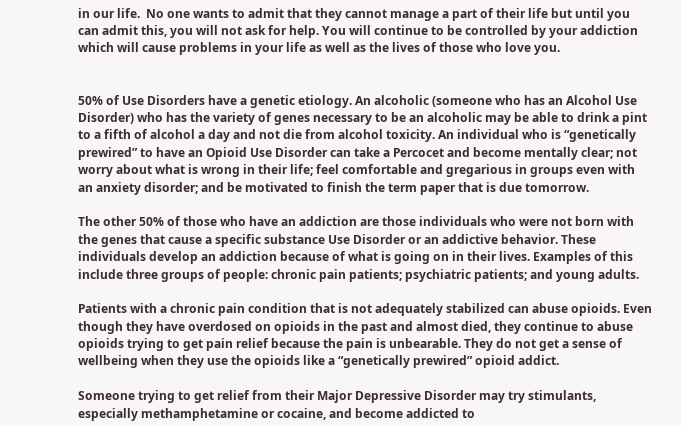in our life.  No one wants to admit that they cannot manage a part of their life but until you can admit this, you will not ask for help. You will continue to be controlled by your addiction which will cause problems in your life as well as the lives of those who love you.


50% of Use Disorders have a genetic etiology. An alcoholic (someone who has an Alcohol Use Disorder) who has the variety of genes necessary to be an alcoholic may be able to drink a pint to a fifth of alcohol a day and not die from alcohol toxicity. An individual who is “genetically prewired” to have an Opioid Use Disorder can take a Percocet and become mentally clear; not worry about what is wrong in their life; feel comfortable and gregarious in groups even with an anxiety disorder; and be motivated to finish the term paper that is due tomorrow.

The other 50% of those who have an addiction are those individuals who were not born with the genes that cause a specific substance Use Disorder or an addictive behavior. These individuals develop an addiction because of what is going on in their lives. Examples of this include three groups of people: chronic pain patients; psychiatric patients; and young adults.

Patients with a chronic pain condition that is not adequately stabilized can abuse opioids. Even though they have overdosed on opioids in the past and almost died, they continue to abuse opioids trying to get pain relief because the pain is unbearable. They do not get a sense of wellbeing when they use the opioids like a “genetically prewired” opioid addict.

Someone trying to get relief from their Major Depressive Disorder may try stimulants, especially methamphetamine or cocaine, and become addicted to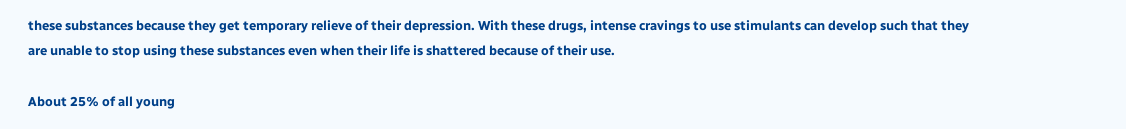these substances because they get temporary relieve of their depression. With these drugs, intense cravings to use stimulants can develop such that they are unable to stop using these substances even when their life is shattered because of their use.

About 25% of all young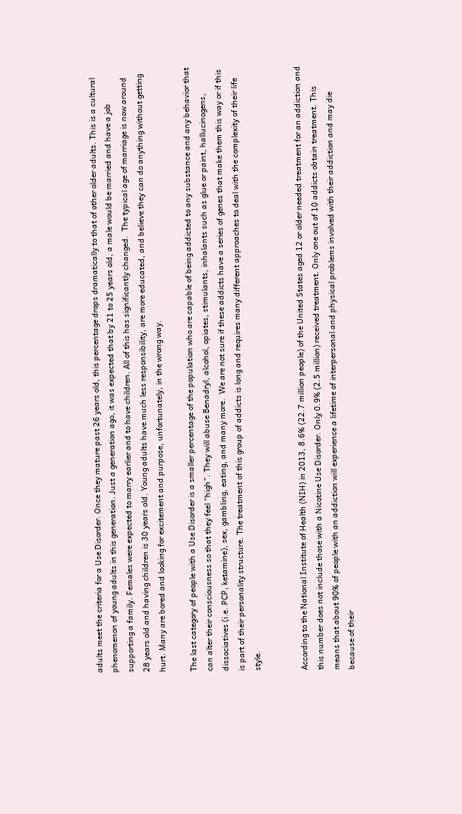adults meet the criteria for a Use Disorder. Once they mature past 26 years old, this percentage drops dramatically to that of other older adults. This is a cultural phenomenon of young adults in this generation. Just a generation ago, it was expected that by 21 to 25 years old, a male would be married and have a job supporting a family. Females were expected to marry earlier and to have children. All of this has significantly changed.  The typical age of marriage is now around 28 years old and having children is 30 years old. Young adults have much less responsibility, are more educated, and believe they can do anything without getting hurt. Many are bored and looking for excitement and purpose, unfortunately, in the wrong way.

The last category of people with a Use Disorder is a smaller percentage of the population who are capable of being addicted to any substance and any behavior that can alter their consciousness so that they feel “high”. They will abuse Benadryl, alcohol, opiates, stimulants, inhalants such as glue or paint, hallucinogens, dissociatives (i.e. PCP, ketamine), sex, gambling, eating, and many more.  We are not sure if these addicts have a series of genes that make them this way or if this is part of their personality structure. The treatment of this group of addicts is long and requires many different approaches to deal with the complexity of their life style.


According to the National Institute of Health (NIH) in 2013, 8.6% (22.7 million people) of the United States aged 12 or older needed treatment for an addiction and this number does not include those with a Nicotine Use Disorder. Only 0.9% (2.5 million) received treatment. Only one out of 10 addicts obtain treatment. This means that about 90% of people with an addiction will experience a lifetime of interpersonal and physical problems involved with their addiction and may die because of their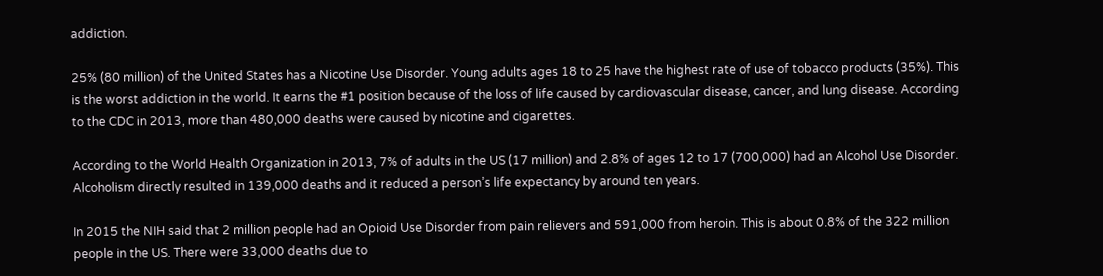addiction.

25% (80 million) of the United States has a Nicotine Use Disorder. Young adults ages 18 to 25 have the highest rate of use of tobacco products (35%). This is the worst addiction in the world. It earns the #1 position because of the loss of life caused by cardiovascular disease, cancer, and lung disease. According to the CDC in 2013, more than 480,000 deaths were caused by nicotine and cigarettes.

According to the World Health Organization in 2013, 7% of adults in the US (17 million) and 2.8% of ages 12 to 17 (700,000) had an Alcohol Use Disorder. Alcoholism directly resulted in 139,000 deaths and it reduced a person’s life expectancy by around ten years.

In 2015 the NIH said that 2 million people had an Opioid Use Disorder from pain relievers and 591,000 from heroin. This is about 0.8% of the 322 million people in the US. There were 33,000 deaths due to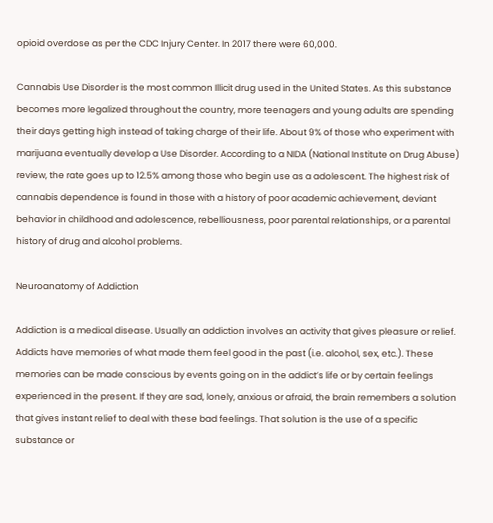opioid overdose as per the CDC Injury Center. In 2017 there were 60,000.

Cannabis Use Disorder is the most common Illicit drug used in the United States. As this substance becomes more legalized throughout the country, more teenagers and young adults are spending their days getting high instead of taking charge of their life. About 9% of those who experiment with marijuana eventually develop a Use Disorder. According to a NIDA (National Institute on Drug Abuse) review, the rate goes up to 12.5% among those who begin use as a adolescent. The highest risk of cannabis dependence is found in those with a history of poor academic achievement, deviant behavior in childhood and adolescence, rebelliousness, poor parental relationships, or a parental history of drug and alcohol problems.

Neuroanatomy of Addiction

Addiction is a medical disease. Usually an addiction involves an activity that gives pleasure or relief. Addicts have memories of what made them feel good in the past (i.e. alcohol, sex, etc.). These memories can be made conscious by events going on in the addict’s life or by certain feelings experienced in the present. If they are sad, lonely, anxious or afraid, the brain remembers a solution that gives instant relief to deal with these bad feelings. That solution is the use of a specific substance or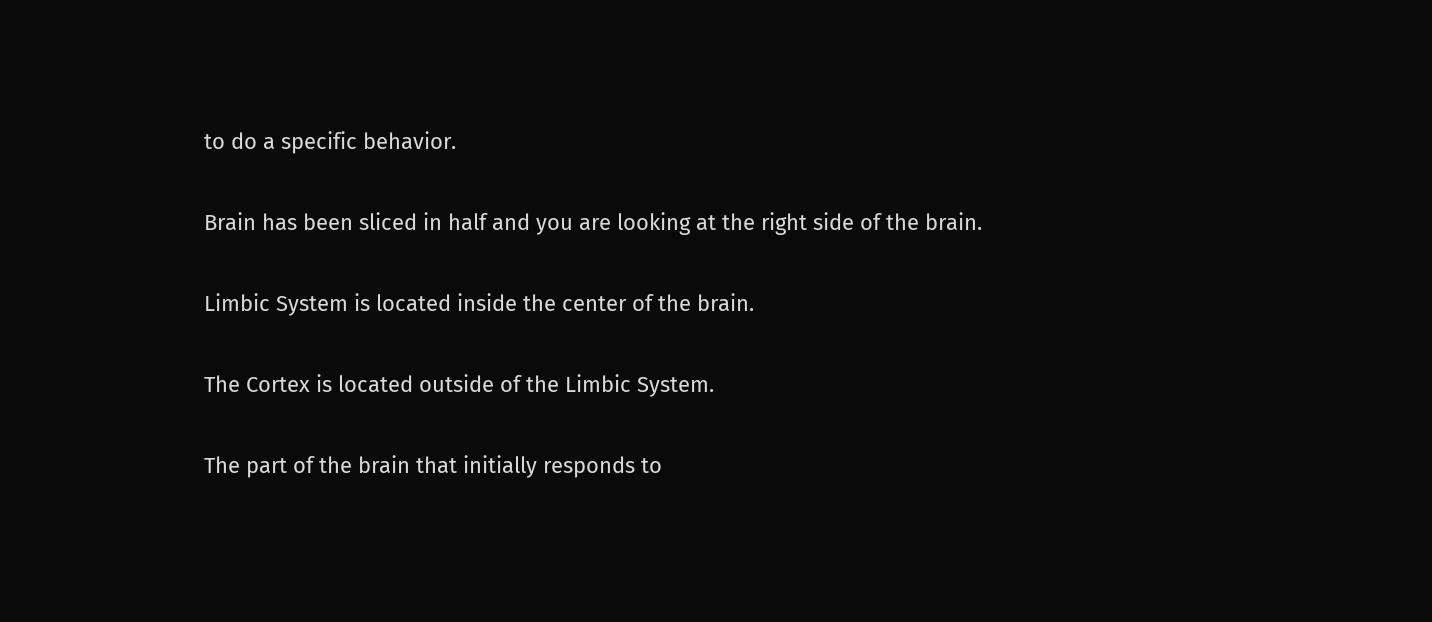to do a specific behavior.

Brain has been sliced in half and you are looking at the right side of the brain.

Limbic System is located inside the center of the brain.

The Cortex is located outside of the Limbic System.

The part of the brain that initially responds to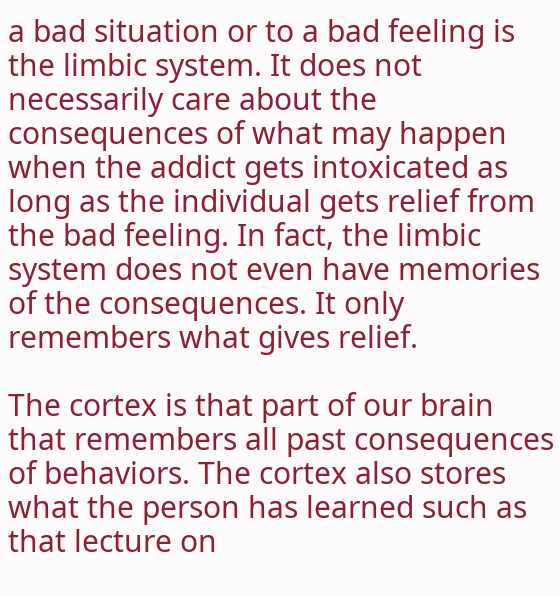a bad situation or to a bad feeling is the limbic system. It does not necessarily care about the consequences of what may happen when the addict gets intoxicated as long as the individual gets relief from the bad feeling. In fact, the limbic system does not even have memories of the consequences. It only remembers what gives relief.

The cortex is that part of our brain that remembers all past consequences of behaviors. The cortex also stores what the person has learned such as that lecture on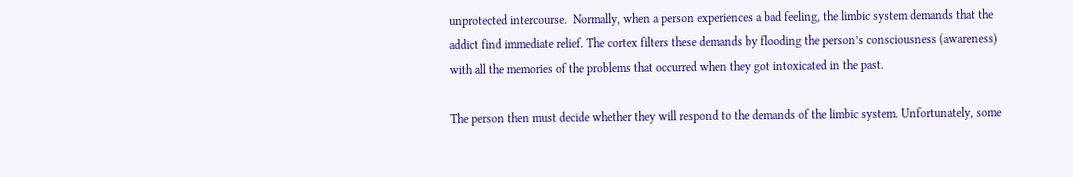unprotected intercourse.  Normally, when a person experiences a bad feeling, the limbic system demands that the addict find immediate relief. The cortex filters these demands by flooding the person’s consciousness (awareness) with all the memories of the problems that occurred when they got intoxicated in the past.

The person then must decide whether they will respond to the demands of the limbic system. Unfortunately, some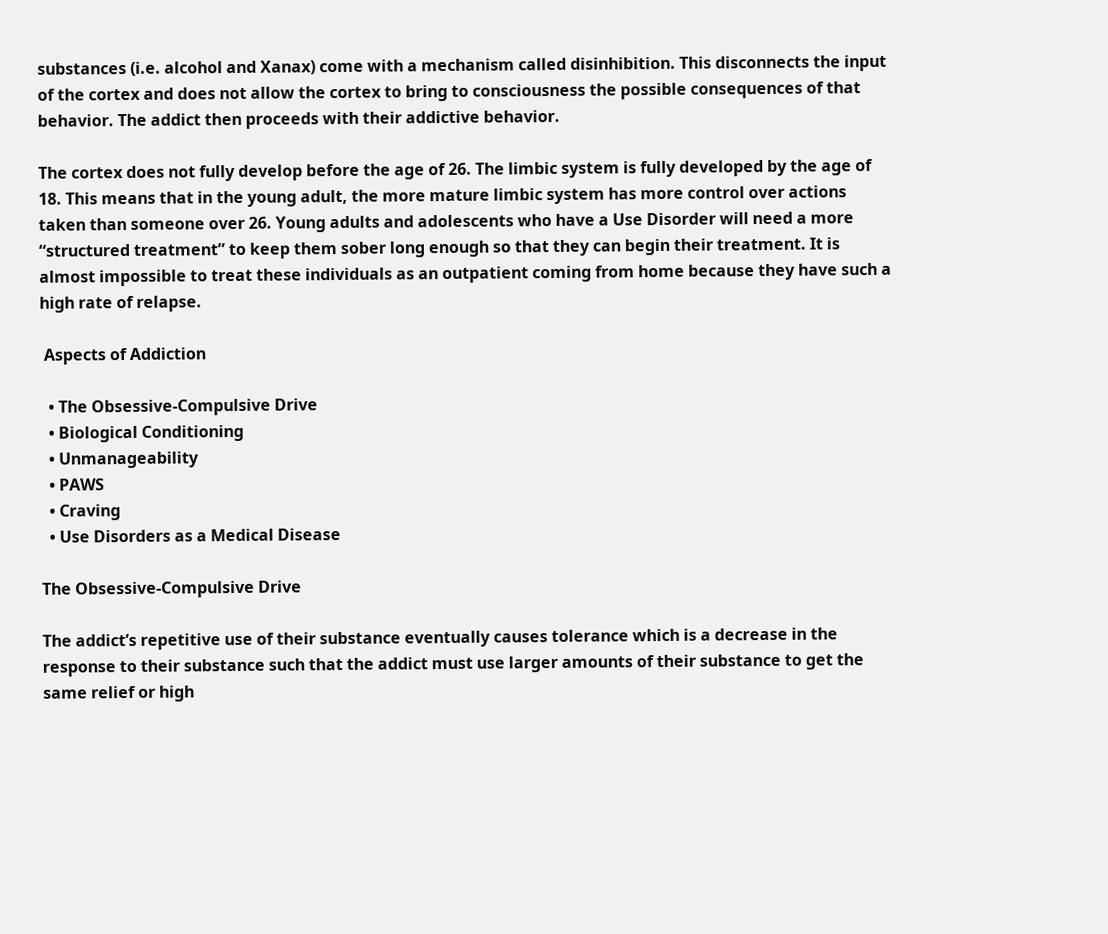substances (i.e. alcohol and Xanax) come with a mechanism called disinhibition. This disconnects the input of the cortex and does not allow the cortex to bring to consciousness the possible consequences of that behavior. The addict then proceeds with their addictive behavior.

The cortex does not fully develop before the age of 26. The limbic system is fully developed by the age of 18. This means that in the young adult, the more mature limbic system has more control over actions taken than someone over 26. Young adults and adolescents who have a Use Disorder will need a more “structured treatment” to keep them sober long enough so that they can begin their treatment. It is almost impossible to treat these individuals as an outpatient coming from home because they have such a high rate of relapse.

 Aspects of Addiction

  • The Obsessive-Compulsive Drive
  • Biological Conditioning
  • Unmanageability
  • PAWS
  • Craving
  • Use Disorders as a Medical Disease

The Obsessive-Compulsive Drive

The addict’s repetitive use of their substance eventually causes tolerance which is a decrease in the response to their substance such that the addict must use larger amounts of their substance to get the same relief or high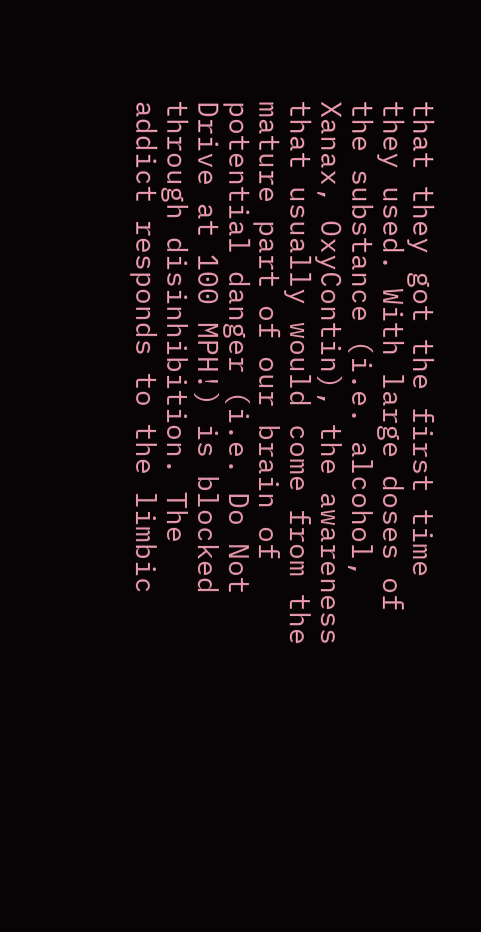that they got the first time they used. With large doses of the substance (i.e. alcohol, Xanax, OxyContin), the awareness that usually would come from the mature part of our brain of potential danger (i.e. Do Not Drive at 100 MPH!) is blocked through disinhibition. The addict responds to the limbic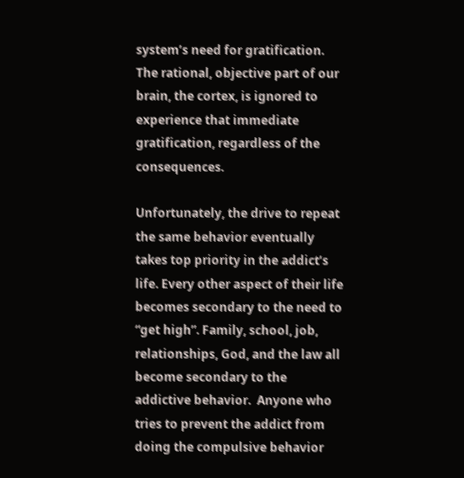system’s need for gratification. The rational, objective part of our brain, the cortex, is ignored to experience that immediate gratification, regardless of the consequences.

Unfortunately, the drive to repeat the same behavior eventually takes top priority in the addict’s life. Every other aspect of their life becomes secondary to the need to “get high”. Family, school, job, relationships, God, and the law all become secondary to the addictive behavior.  Anyone who tries to prevent the addict from doing the compulsive behavior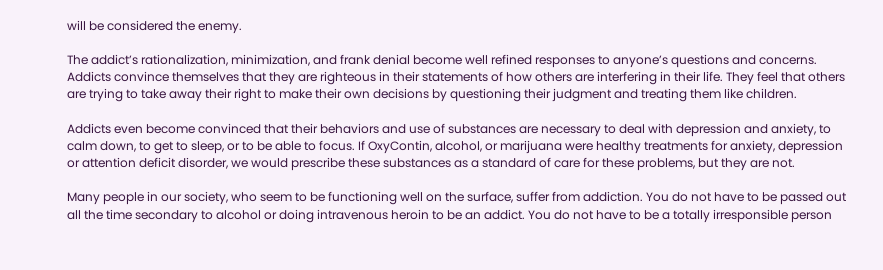will be considered the enemy.

The addict’s rationalization, minimization, and frank denial become well refined responses to anyone’s questions and concerns. Addicts convince themselves that they are righteous in their statements of how others are interfering in their life. They feel that others are trying to take away their right to make their own decisions by questioning their judgment and treating them like children.

Addicts even become convinced that their behaviors and use of substances are necessary to deal with depression and anxiety, to calm down, to get to sleep, or to be able to focus. If OxyContin, alcohol, or marijuana were healthy treatments for anxiety, depression or attention deficit disorder, we would prescribe these substances as a standard of care for these problems, but they are not.

Many people in our society, who seem to be functioning well on the surface, suffer from addiction. You do not have to be passed out all the time secondary to alcohol or doing intravenous heroin to be an addict. You do not have to be a totally irresponsible person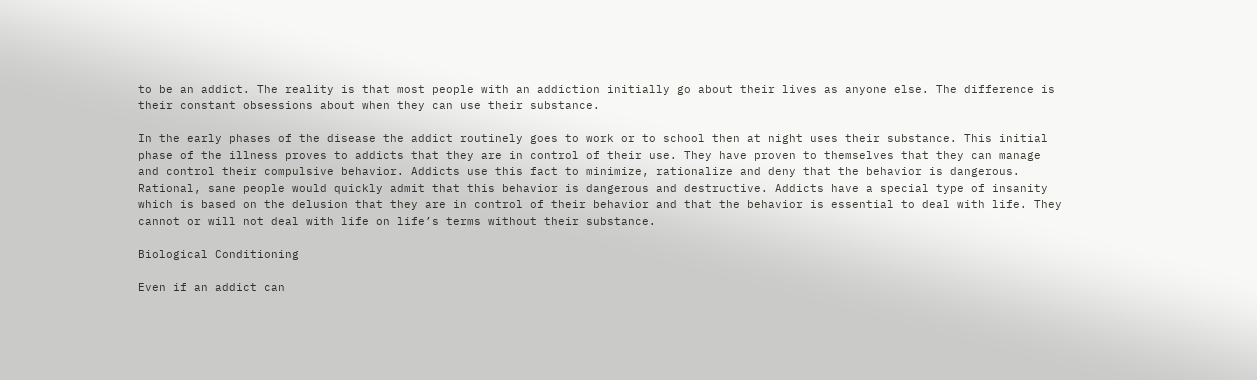to be an addict. The reality is that most people with an addiction initially go about their lives as anyone else. The difference is their constant obsessions about when they can use their substance.

In the early phases of the disease the addict routinely goes to work or to school then at night uses their substance. This initial phase of the illness proves to addicts that they are in control of their use. They have proven to themselves that they can manage and control their compulsive behavior. Addicts use this fact to minimize, rationalize and deny that the behavior is dangerous. Rational, sane people would quickly admit that this behavior is dangerous and destructive. Addicts have a special type of insanity which is based on the delusion that they are in control of their behavior and that the behavior is essential to deal with life. They cannot or will not deal with life on life’s terms without their substance.

Biological Conditioning

Even if an addict can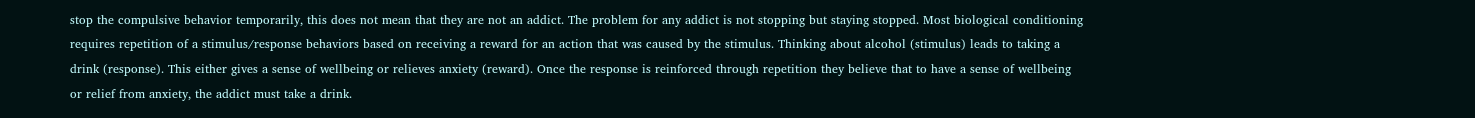stop the compulsive behavior temporarily, this does not mean that they are not an addict. The problem for any addict is not stopping but staying stopped. Most biological conditioning requires repetition of a stimulus/response behaviors based on receiving a reward for an action that was caused by the stimulus. Thinking about alcohol (stimulus) leads to taking a drink (response). This either gives a sense of wellbeing or relieves anxiety (reward). Once the response is reinforced through repetition they believe that to have a sense of wellbeing or relief from anxiety, the addict must take a drink.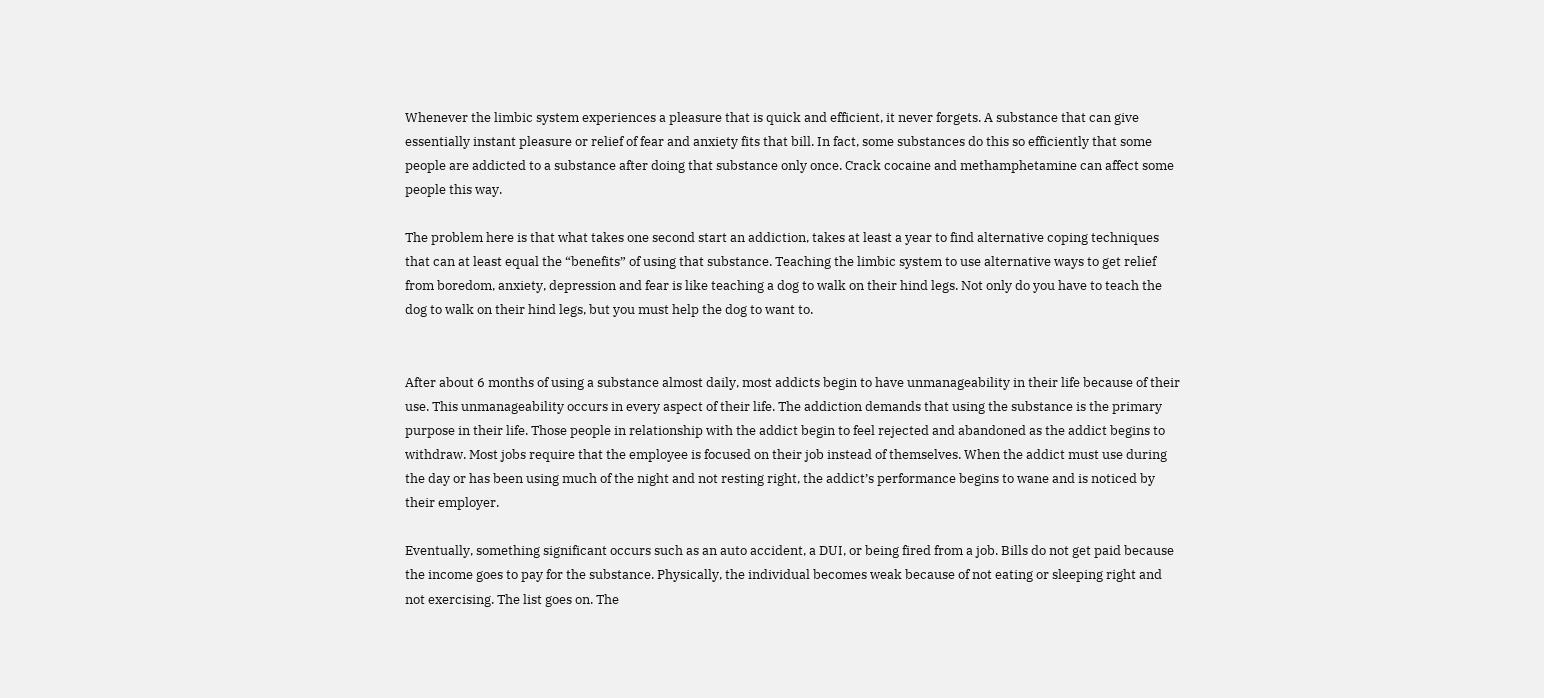Whenever the limbic system experiences a pleasure that is quick and efficient, it never forgets. A substance that can give essentially instant pleasure or relief of fear and anxiety fits that bill. In fact, some substances do this so efficiently that some people are addicted to a substance after doing that substance only once. Crack cocaine and methamphetamine can affect some people this way.

The problem here is that what takes one second start an addiction, takes at least a year to find alternative coping techniques that can at least equal the “benefits” of using that substance. Teaching the limbic system to use alternative ways to get relief from boredom, anxiety, depression and fear is like teaching a dog to walk on their hind legs. Not only do you have to teach the dog to walk on their hind legs, but you must help the dog to want to.


After about 6 months of using a substance almost daily, most addicts begin to have unmanageability in their life because of their use. This unmanageability occurs in every aspect of their life. The addiction demands that using the substance is the primary purpose in their life. Those people in relationship with the addict begin to feel rejected and abandoned as the addict begins to withdraw. Most jobs require that the employee is focused on their job instead of themselves. When the addict must use during the day or has been using much of the night and not resting right, the addict’s performance begins to wane and is noticed by their employer.

Eventually, something significant occurs such as an auto accident, a DUI, or being fired from a job. Bills do not get paid because the income goes to pay for the substance. Physically, the individual becomes weak because of not eating or sleeping right and not exercising. The list goes on. The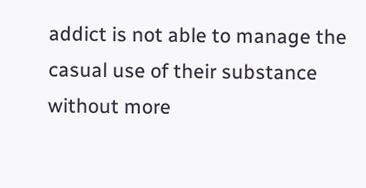addict is not able to manage the casual use of their substance without more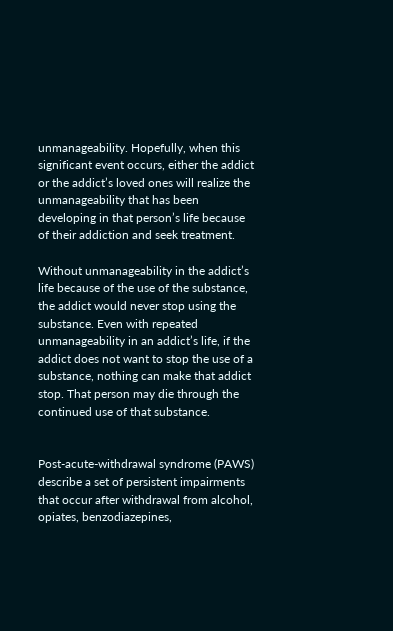unmanageability. Hopefully, when this significant event occurs, either the addict or the addict’s loved ones will realize the unmanageability that has been developing in that person’s life because of their addiction and seek treatment.

Without unmanageability in the addict’s life because of the use of the substance, the addict would never stop using the substance. Even with repeated unmanageability in an addict’s life, if the addict does not want to stop the use of a substance, nothing can make that addict stop. That person may die through the continued use of that substance.


Post-acute-withdrawal syndrome (PAWS) describe a set of persistent impairments that occur after withdrawal from alcohol, opiates, benzodiazepines,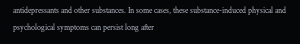antidepressants and other substances. In some cases, these substance-induced physical and psychological symptoms can persist long after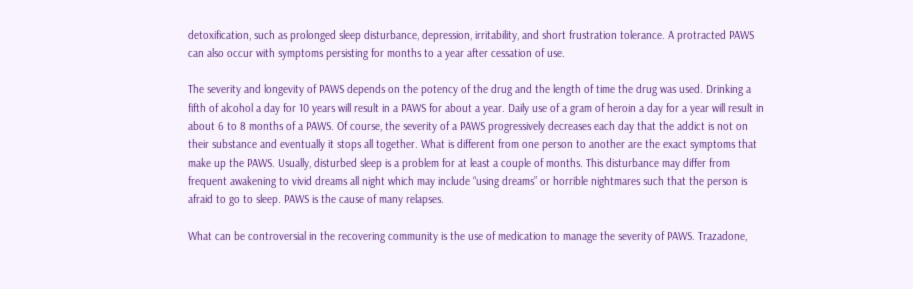detoxification, such as prolonged sleep disturbance, depression, irritability, and short frustration tolerance. A protracted PAWS can also occur with symptoms persisting for months to a year after cessation of use.

The severity and longevity of PAWS depends on the potency of the drug and the length of time the drug was used. Drinking a fifth of alcohol a day for 10 years will result in a PAWS for about a year. Daily use of a gram of heroin a day for a year will result in about 6 to 8 months of a PAWS. Of course, the severity of a PAWS progressively decreases each day that the addict is not on their substance and eventually it stops all together. What is different from one person to another are the exact symptoms that make up the PAWS. Usually, disturbed sleep is a problem for at least a couple of months. This disturbance may differ from frequent awakening to vivid dreams all night which may include “using dreams” or horrible nightmares such that the person is afraid to go to sleep. PAWS is the cause of many relapses.

What can be controversial in the recovering community is the use of medication to manage the severity of PAWS. Trazadone,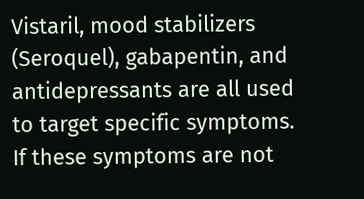Vistaril, mood stabilizers (Seroquel), gabapentin, and antidepressants are all used to target specific symptoms. If these symptoms are not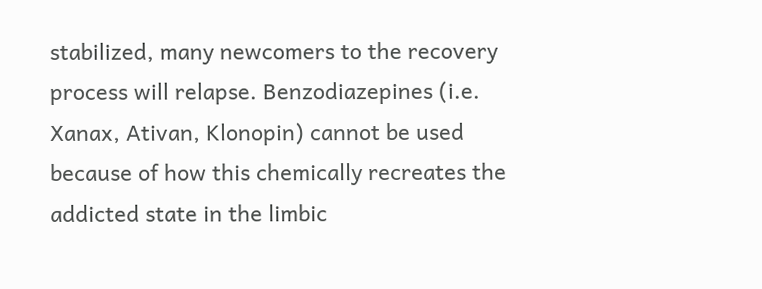stabilized, many newcomers to the recovery process will relapse. Benzodiazepines (i.e. Xanax, Ativan, Klonopin) cannot be used because of how this chemically recreates the addicted state in the limbic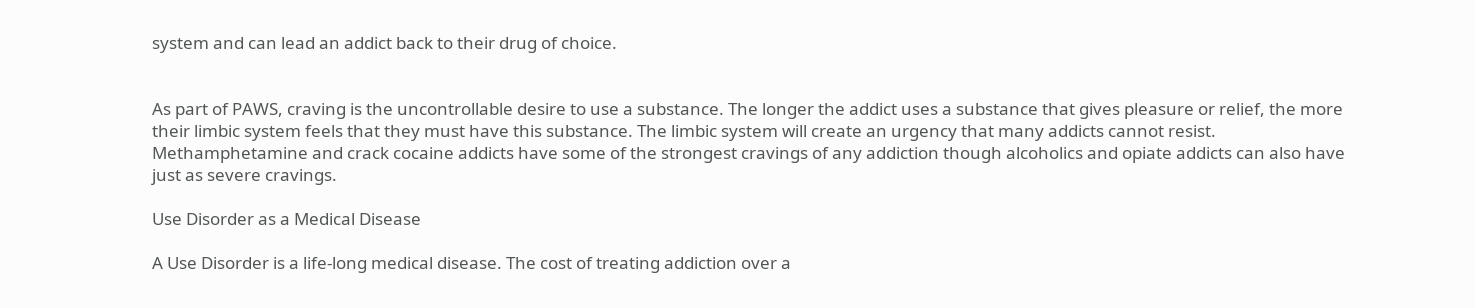system and can lead an addict back to their drug of choice.


As part of PAWS, craving is the uncontrollable desire to use a substance. The longer the addict uses a substance that gives pleasure or relief, the more their limbic system feels that they must have this substance. The limbic system will create an urgency that many addicts cannot resist. Methamphetamine and crack cocaine addicts have some of the strongest cravings of any addiction though alcoholics and opiate addicts can also have just as severe cravings.

Use Disorder as a Medical Disease

A Use Disorder is a life-long medical disease. The cost of treating addiction over a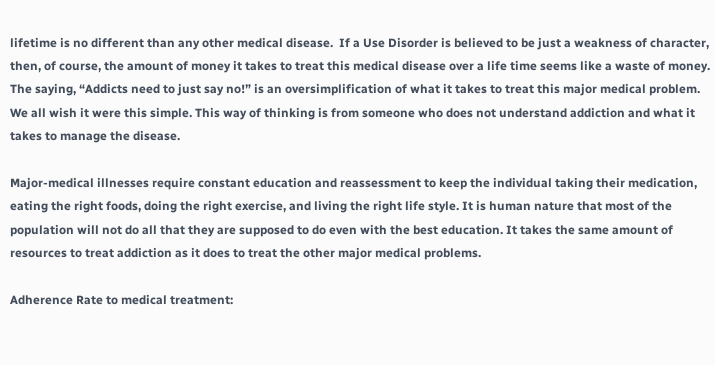lifetime is no different than any other medical disease.  If a Use Disorder is believed to be just a weakness of character, then, of course, the amount of money it takes to treat this medical disease over a life time seems like a waste of money. The saying, “Addicts need to just say no!” is an oversimplification of what it takes to treat this major medical problem. We all wish it were this simple. This way of thinking is from someone who does not understand addiction and what it takes to manage the disease.

Major-medical illnesses require constant education and reassessment to keep the individual taking their medication, eating the right foods, doing the right exercise, and living the right life style. It is human nature that most of the population will not do all that they are supposed to do even with the best education. It takes the same amount of resources to treat addiction as it does to treat the other major medical problems.

Adherence Rate to medical treatment: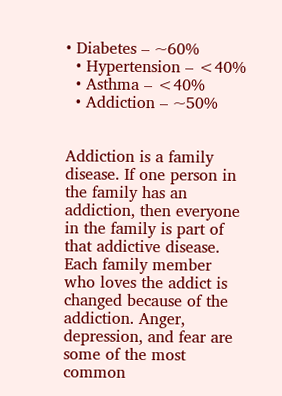• Diabetes – ~60%
  • Hypertension – <40%
  • Asthma – <40%
  • Addiction – ~50%


Addiction is a family disease. If one person in the family has an addiction, then everyone in the family is part of that addictive disease. Each family member who loves the addict is changed because of the addiction. Anger, depression, and fear are some of the most common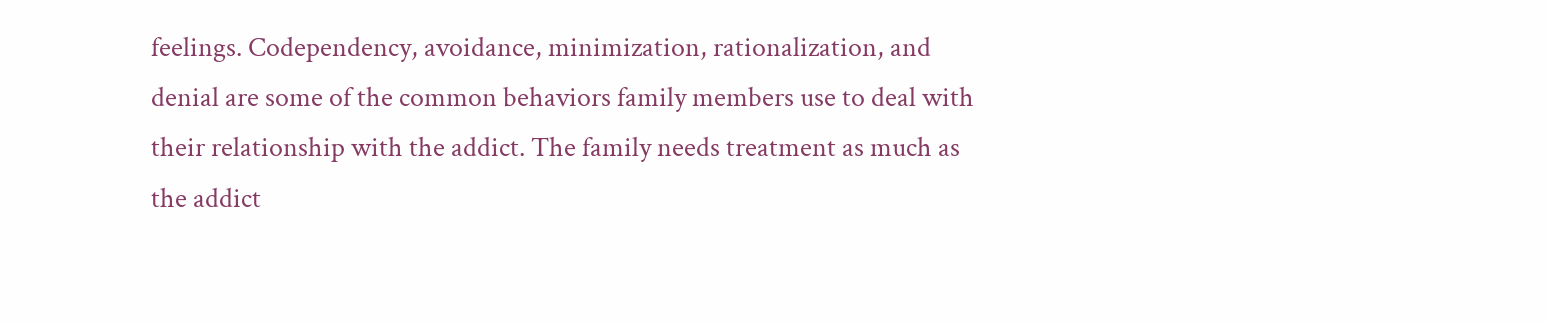feelings. Codependency, avoidance, minimization, rationalization, and denial are some of the common behaviors family members use to deal with their relationship with the addict. The family needs treatment as much as the addict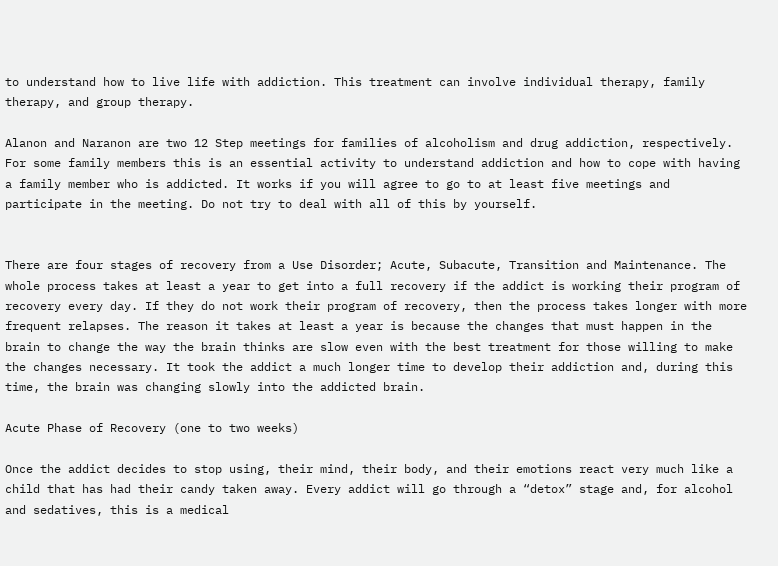to understand how to live life with addiction. This treatment can involve individual therapy, family therapy, and group therapy.

Alanon and Naranon are two 12 Step meetings for families of alcoholism and drug addiction, respectively. For some family members this is an essential activity to understand addiction and how to cope with having a family member who is addicted. It works if you will agree to go to at least five meetings and participate in the meeting. Do not try to deal with all of this by yourself.


There are four stages of recovery from a Use Disorder; Acute, Subacute, Transition and Maintenance. The whole process takes at least a year to get into a full recovery if the addict is working their program of recovery every day. If they do not work their program of recovery, then the process takes longer with more frequent relapses. The reason it takes at least a year is because the changes that must happen in the brain to change the way the brain thinks are slow even with the best treatment for those willing to make the changes necessary. It took the addict a much longer time to develop their addiction and, during this time, the brain was changing slowly into the addicted brain.

Acute Phase of Recovery (one to two weeks)

Once the addict decides to stop using, their mind, their body, and their emotions react very much like a child that has had their candy taken away. Every addict will go through a “detox” stage and, for alcohol and sedatives, this is a medical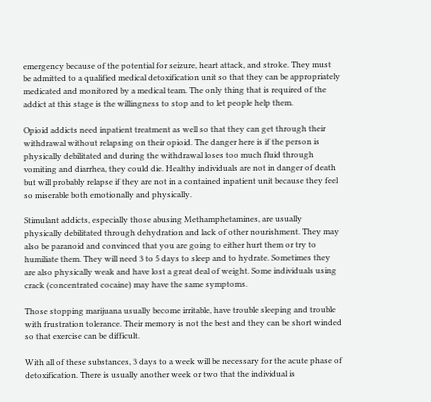emergency because of the potential for seizure, heart attack, and stroke. They must be admitted to a qualified medical detoxification unit so that they can be appropriately medicated and monitored by a medical team. The only thing that is required of the addict at this stage is the willingness to stop and to let people help them.

Opioid addicts need inpatient treatment as well so that they can get through their withdrawal without relapsing on their opioid. The danger here is if the person is physically debilitated and during the withdrawal loses too much fluid through vomiting and diarrhea, they could die. Healthy individuals are not in danger of death but will probably relapse if they are not in a contained inpatient unit because they feel so miserable both emotionally and physically.

Stimulant addicts, especially those abusing Methamphetamines, are usually physically debilitated through dehydration and lack of other nourishment. They may also be paranoid and convinced that you are going to either hurt them or try to humiliate them. They will need 3 to 5 days to sleep and to hydrate. Sometimes they are also physically weak and have lost a great deal of weight. Some individuals using crack (concentrated cocaine) may have the same symptoms.

Those stopping marijuana usually become irritable, have trouble sleeping and trouble with frustration tolerance. Their memory is not the best and they can be short winded so that exercise can be difficult.

With all of these substances, 3 days to a week will be necessary for the acute phase of detoxification. There is usually another week or two that the individual is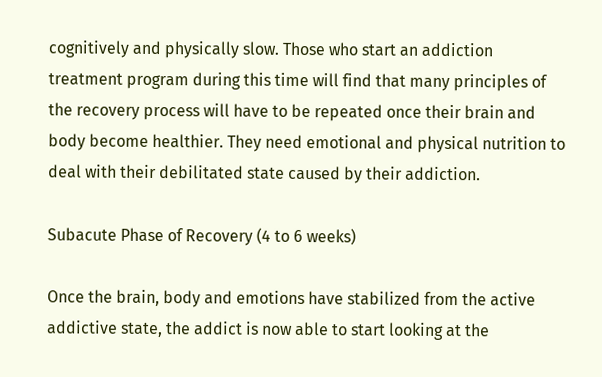cognitively and physically slow. Those who start an addiction treatment program during this time will find that many principles of the recovery process will have to be repeated once their brain and body become healthier. They need emotional and physical nutrition to deal with their debilitated state caused by their addiction.

Subacute Phase of Recovery (4 to 6 weeks)

Once the brain, body and emotions have stabilized from the active addictive state, the addict is now able to start looking at the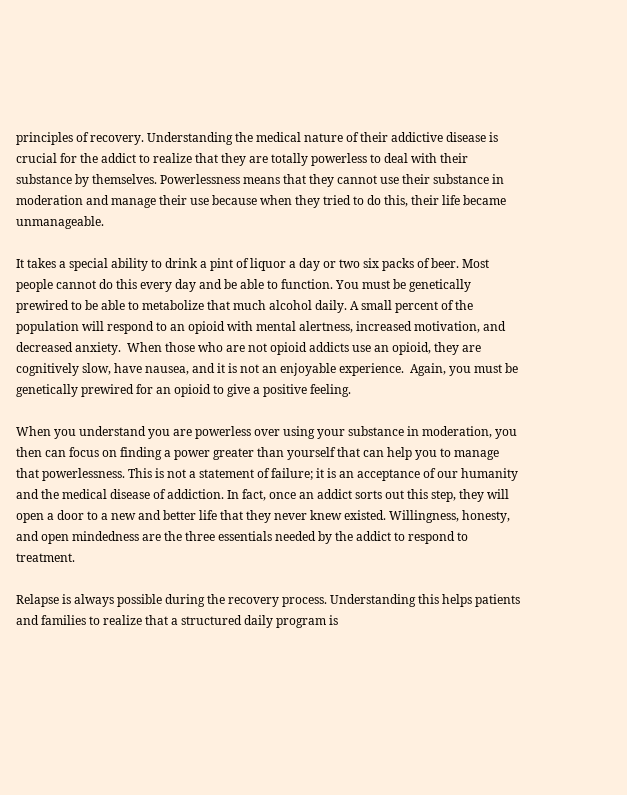principles of recovery. Understanding the medical nature of their addictive disease is crucial for the addict to realize that they are totally powerless to deal with their substance by themselves. Powerlessness means that they cannot use their substance in moderation and manage their use because when they tried to do this, their life became unmanageable.

It takes a special ability to drink a pint of liquor a day or two six packs of beer. Most people cannot do this every day and be able to function. You must be genetically prewired to be able to metabolize that much alcohol daily. A small percent of the population will respond to an opioid with mental alertness, increased motivation, and decreased anxiety.  When those who are not opioid addicts use an opioid, they are cognitively slow, have nausea, and it is not an enjoyable experience.  Again, you must be genetically prewired for an opioid to give a positive feeling.

When you understand you are powerless over using your substance in moderation, you then can focus on finding a power greater than yourself that can help you to manage that powerlessness. This is not a statement of failure; it is an acceptance of our humanity and the medical disease of addiction. In fact, once an addict sorts out this step, they will open a door to a new and better life that they never knew existed. Willingness, honesty, and open mindedness are the three essentials needed by the addict to respond to treatment.

Relapse is always possible during the recovery process. Understanding this helps patients and families to realize that a structured daily program is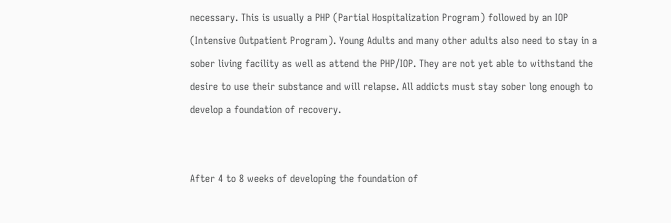necessary. This is usually a PHP (Partial Hospitalization Program) followed by an IOP (Intensive Outpatient Program). Young Adults and many other adults also need to stay in a sober living facility as well as attend the PHP/IOP. They are not yet able to withstand the desire to use their substance and will relapse. All addicts must stay sober long enough to develop a foundation of recovery.


After 4 to 8 weeks of developing the foundation of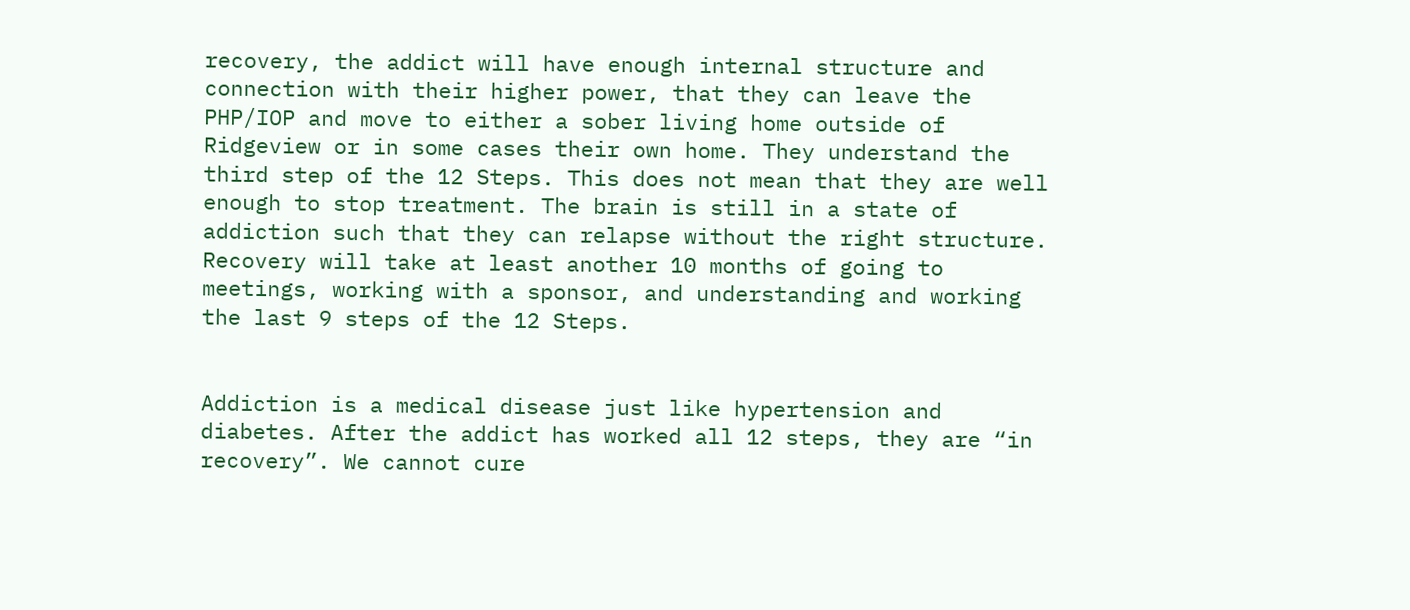recovery, the addict will have enough internal structure and connection with their higher power, that they can leave the PHP/IOP and move to either a sober living home outside of Ridgeview or in some cases their own home. They understand the third step of the 12 Steps. This does not mean that they are well enough to stop treatment. The brain is still in a state of addiction such that they can relapse without the right structure. Recovery will take at least another 10 months of going to meetings, working with a sponsor, and understanding and working the last 9 steps of the 12 Steps.


Addiction is a medical disease just like hypertension and diabetes. After the addict has worked all 12 steps, they are “in recovery”. We cannot cure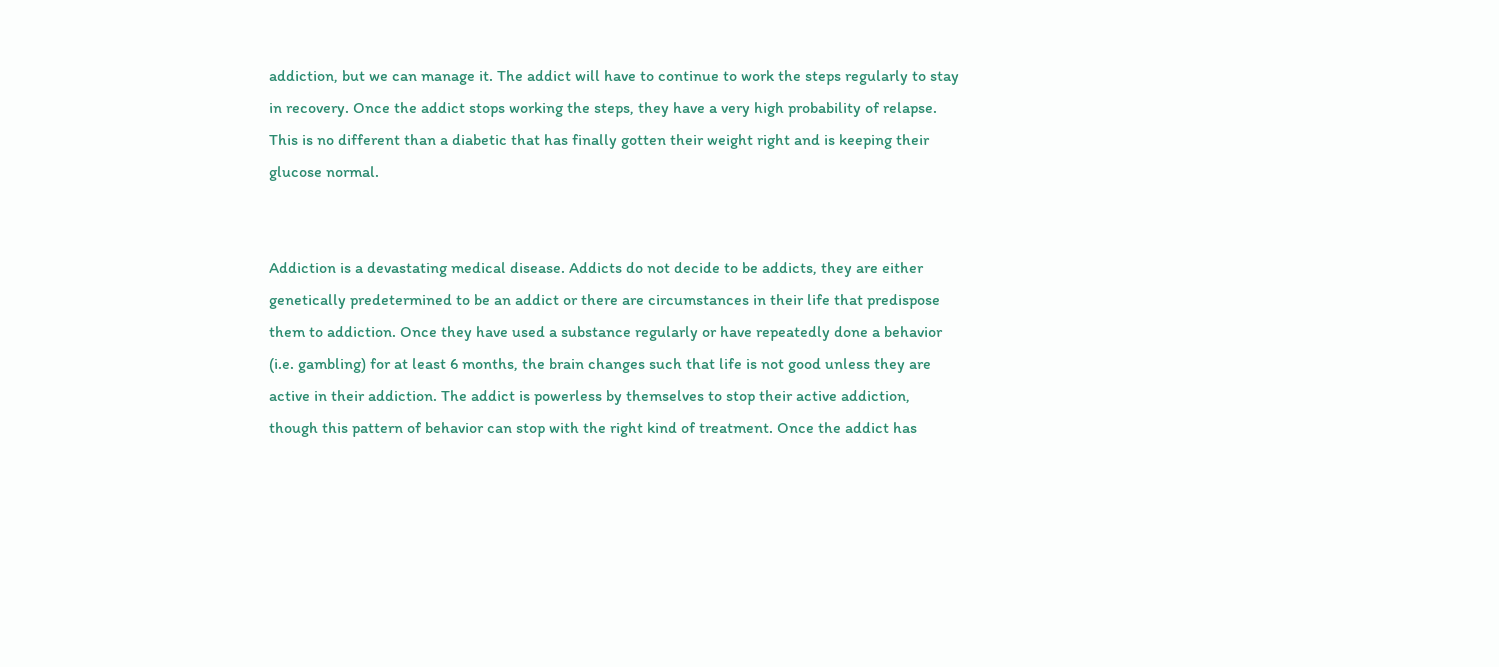addiction, but we can manage it. The addict will have to continue to work the steps regularly to stay in recovery. Once the addict stops working the steps, they have a very high probability of relapse. This is no different than a diabetic that has finally gotten their weight right and is keeping their glucose normal.


Addiction is a devastating medical disease. Addicts do not decide to be addicts, they are either genetically predetermined to be an addict or there are circumstances in their life that predispose them to addiction. Once they have used a substance regularly or have repeatedly done a behavior (i.e. gambling) for at least 6 months, the brain changes such that life is not good unless they are active in their addiction. The addict is powerless by themselves to stop their active addiction, though this pattern of behavior can stop with the right kind of treatment. Once the addict has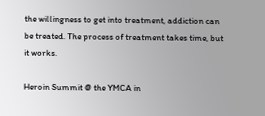the willingness to get into treatment, addiction can be treated. The process of treatment takes time, but it works.

Heroin Summit @ the YMCA in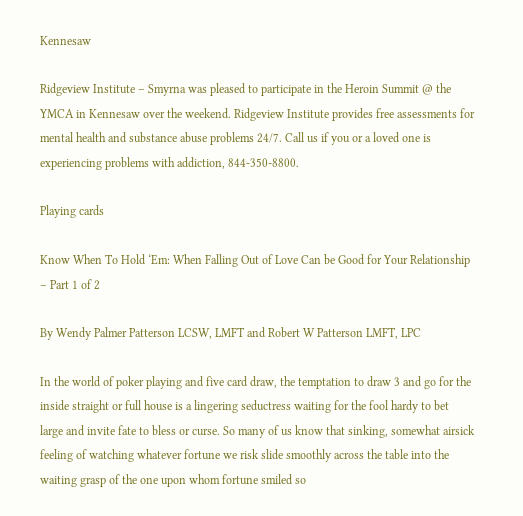Kennesaw

Ridgeview Institute – Smyrna was pleased to participate in the Heroin Summit @ the YMCA in Kennesaw over the weekend. Ridgeview Institute provides free assessments for mental health and substance abuse problems 24/7. Call us if you or a loved one is experiencing problems with addiction, 844-350-8800.

Playing cards

Know When To Hold ‘Em: When Falling Out of Love Can be Good for Your Relationship – Part 1 of 2

By Wendy Palmer Patterson LCSW, LMFT and Robert W Patterson LMFT, LPC

In the world of poker playing and five card draw, the temptation to draw 3 and go for the inside straight or full house is a lingering seductress waiting for the fool hardy to bet large and invite fate to bless or curse. So many of us know that sinking, somewhat airsick feeling of watching whatever fortune we risk slide smoothly across the table into the waiting grasp of the one upon whom fortune smiled so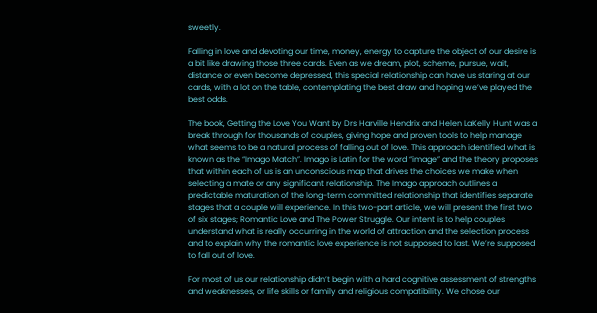sweetly.

Falling in love and devoting our time, money, energy to capture the object of our desire is a bit like drawing those three cards. Even as we dream, plot, scheme, pursue, wait, distance or even become depressed, this special relationship can have us staring at our cards, with a lot on the table, contemplating the best draw and hoping we’ve played the best odds.

The book, Getting the Love You Want by Drs Harville Hendrix and Helen LaKelly Hunt was a break through for thousands of couples, giving hope and proven tools to help manage what seems to be a natural process of falling out of love. This approach identified what is known as the “Imago Match”. Imago is Latin for the word “image” and the theory proposes that within each of us is an unconscious map that drives the choices we make when selecting a mate or any significant relationship. The Imago approach outlines a predictable maturation of the long-term committed relationship that identifies separate stages that a couple will experience. In this two-part article, we will present the first two of six stages; Romantic Love and The Power Struggle. Our intent is to help couples understand what is really occurring in the world of attraction and the selection process and to explain why the romantic love experience is not supposed to last. We’re supposed to fall out of love.

For most of us our relationship didn’t begin with a hard cognitive assessment of strengths and weaknesses, or life skills or family and religious compatibility. We chose our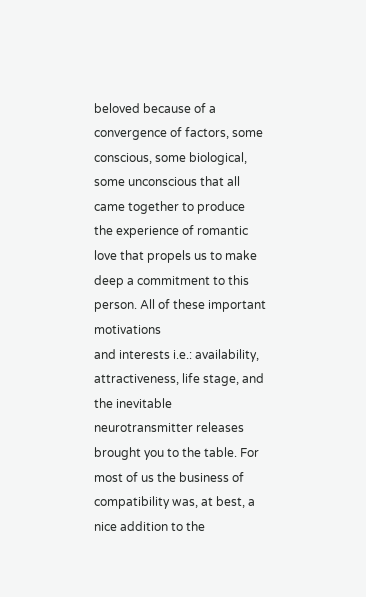beloved because of a convergence of factors, some conscious, some biological, some unconscious that all came together to produce the experience of romantic love that propels us to make deep a commitment to this person. All of these important motivations
and interests i.e.: availability, attractiveness, life stage, and the inevitable neurotransmitter releases brought you to the table. For most of us the business of compatibility was, at best, a nice addition to the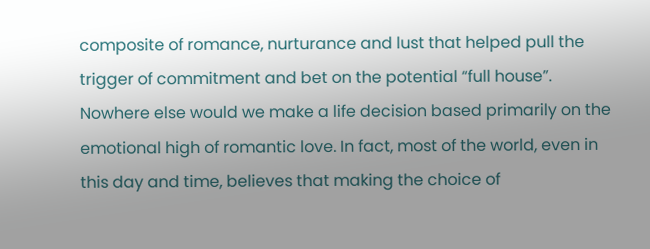composite of romance, nurturance and lust that helped pull the trigger of commitment and bet on the potential “full house”.
Nowhere else would we make a life decision based primarily on the emotional high of romantic love. In fact, most of the world, even in this day and time, believes that making the choice of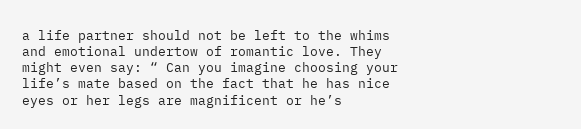a life partner should not be left to the whims and emotional undertow of romantic love. They might even say: “ Can you imagine choosing your life’s mate based on the fact that he has nice eyes or her legs are magnificent or he’s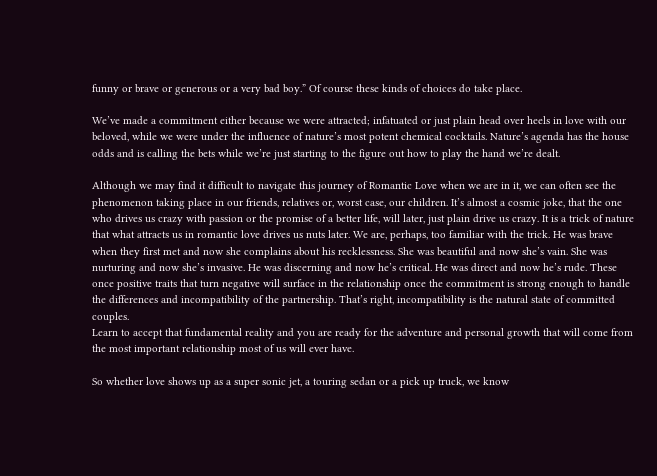funny or brave or generous or a very bad boy.” Of course these kinds of choices do take place.

We’ve made a commitment either because we were attracted; infatuated or just plain head over heels in love with our beloved, while we were under the influence of nature’s most potent chemical cocktails. Nature’s agenda has the house odds and is calling the bets while we’re just starting to the figure out how to play the hand we’re dealt.

Although we may find it difficult to navigate this journey of Romantic Love when we are in it, we can often see the phenomenon taking place in our friends, relatives or, worst case, our children. It’s almost a cosmic joke, that the one who drives us crazy with passion or the promise of a better life, will later, just plain drive us crazy. It is a trick of nature that what attracts us in romantic love drives us nuts later. We are, perhaps, too familiar with the trick. He was brave when they first met and now she complains about his recklessness. She was beautiful and now she’s vain. She was nurturing and now she’s invasive. He was discerning and now he’s critical. He was direct and now he’s rude. These once positive traits that turn negative will surface in the relationship once the commitment is strong enough to handle the differences and incompatibility of the partnership. That’s right, incompatibility is the natural state of committed couples.
Learn to accept that fundamental reality and you are ready for the adventure and personal growth that will come from the most important relationship most of us will ever have.

So whether love shows up as a super sonic jet, a touring sedan or a pick up truck, we know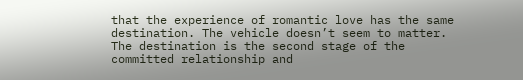that the experience of romantic love has the same destination. The vehicle doesn’t seem to matter. The destination is the second stage of the committed relationship and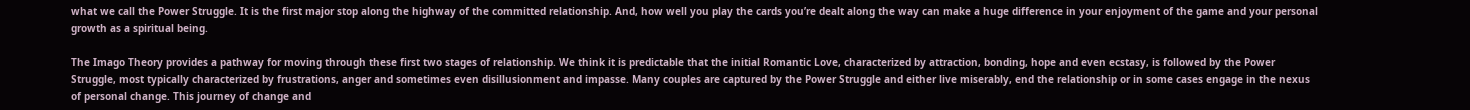what we call the Power Struggle. It is the first major stop along the highway of the committed relationship. And, how well you play the cards you’re dealt along the way can make a huge difference in your enjoyment of the game and your personal growth as a spiritual being.

The Imago Theory provides a pathway for moving through these first two stages of relationship. We think it is predictable that the initial Romantic Love, characterized by attraction, bonding, hope and even ecstasy, is followed by the Power Struggle, most typically characterized by frustrations, anger and sometimes even disillusionment and impasse. Many couples are captured by the Power Struggle and either live miserably, end the relationship or in some cases engage in the nexus of personal change. This journey of change and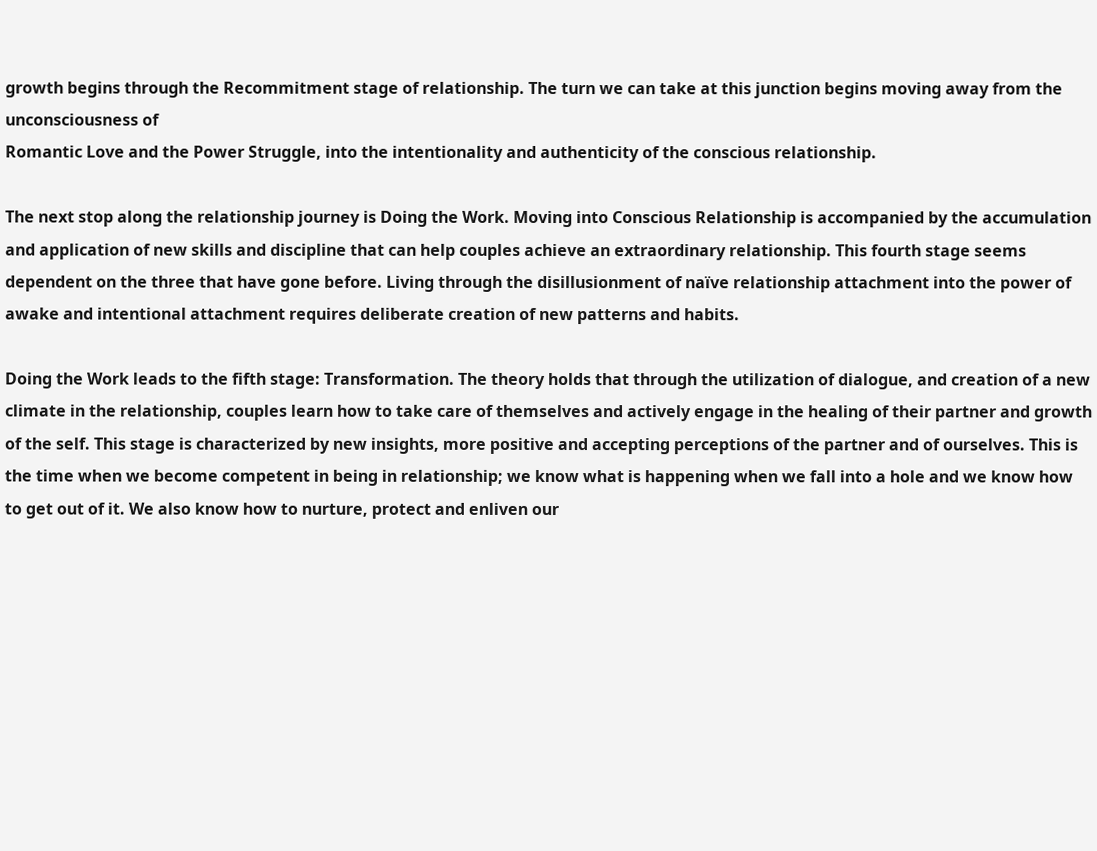growth begins through the Recommitment stage of relationship. The turn we can take at this junction begins moving away from the unconsciousness of
Romantic Love and the Power Struggle, into the intentionality and authenticity of the conscious relationship.

The next stop along the relationship journey is Doing the Work. Moving into Conscious Relationship is accompanied by the accumulation and application of new skills and discipline that can help couples achieve an extraordinary relationship. This fourth stage seems dependent on the three that have gone before. Living through the disillusionment of naïve relationship attachment into the power of awake and intentional attachment requires deliberate creation of new patterns and habits.

Doing the Work leads to the fifth stage: Transformation. The theory holds that through the utilization of dialogue, and creation of a new climate in the relationship, couples learn how to take care of themselves and actively engage in the healing of their partner and growth of the self. This stage is characterized by new insights, more positive and accepting perceptions of the partner and of ourselves. This is the time when we become competent in being in relationship; we know what is happening when we fall into a hole and we know how to get out of it. We also know how to nurture, protect and enliven our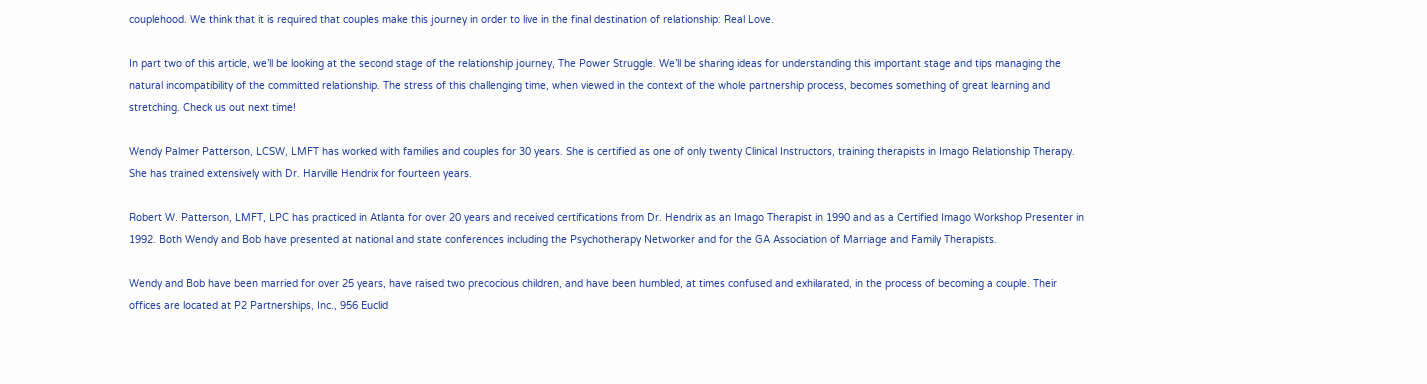couplehood. We think that it is required that couples make this journey in order to live in the final destination of relationship: Real Love.

In part two of this article, we’ll be looking at the second stage of the relationship journey, The Power Struggle. We’ll be sharing ideas for understanding this important stage and tips managing the natural incompatibility of the committed relationship. The stress of this challenging time, when viewed in the context of the whole partnership process, becomes something of great learning and stretching. Check us out next time!

Wendy Palmer Patterson, LCSW, LMFT has worked with families and couples for 30 years. She is certified as one of only twenty Clinical Instructors, training therapists in Imago Relationship Therapy. She has trained extensively with Dr. Harville Hendrix for fourteen years.

Robert W. Patterson, LMFT, LPC has practiced in Atlanta for over 20 years and received certifications from Dr. Hendrix as an Imago Therapist in 1990 and as a Certified Imago Workshop Presenter in 1992. Both Wendy and Bob have presented at national and state conferences including the Psychotherapy Networker and for the GA Association of Marriage and Family Therapists.

Wendy and Bob have been married for over 25 years, have raised two precocious children, and have been humbled, at times confused and exhilarated, in the process of becoming a couple. Their offices are located at P2 Partnerships, Inc., 956 Euclid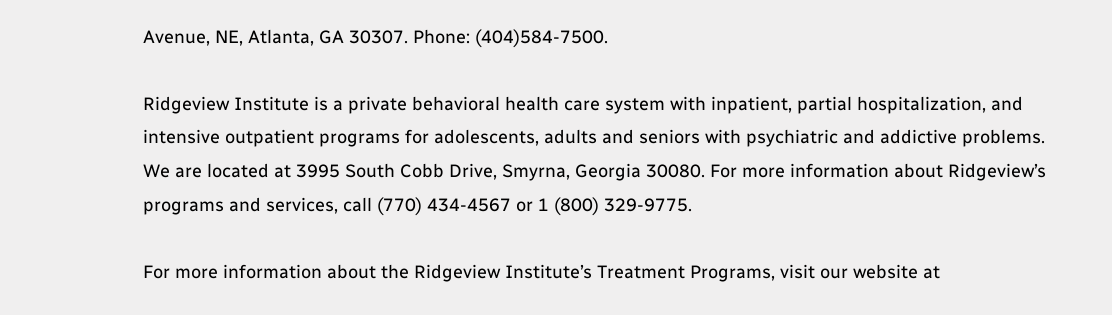Avenue, NE, Atlanta, GA 30307. Phone: (404)584-7500.

Ridgeview Institute is a private behavioral health care system with inpatient, partial hospitalization, and intensive outpatient programs for adolescents, adults and seniors with psychiatric and addictive problems. We are located at 3995 South Cobb Drive, Smyrna, Georgia 30080. For more information about Ridgeview’s programs and services, call (770) 434-4567 or 1 (800) 329-9775.

For more information about the Ridgeview Institute’s Treatment Programs, visit our website at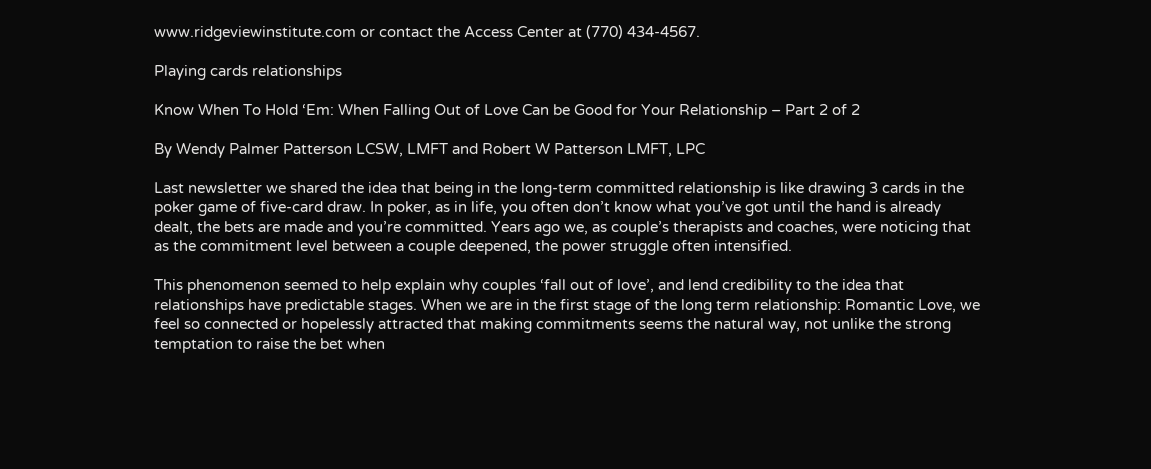www.ridgeviewinstitute.com or contact the Access Center at (770) 434-4567.

Playing cards relationships

Know When To Hold ‘Em: When Falling Out of Love Can be Good for Your Relationship – Part 2 of 2

By Wendy Palmer Patterson LCSW, LMFT and Robert W Patterson LMFT, LPC

Last newsletter we shared the idea that being in the long-term committed relationship is like drawing 3 cards in the poker game of five-card draw. In poker, as in life, you often don’t know what you’ve got until the hand is already dealt, the bets are made and you’re committed. Years ago we, as couple’s therapists and coaches, were noticing that as the commitment level between a couple deepened, the power struggle often intensified.

This phenomenon seemed to help explain why couples ‘fall out of love’, and lend credibility to the idea that relationships have predictable stages. When we are in the first stage of the long term relationship: Romantic Love, we feel so connected or hopelessly attracted that making commitments seems the natural way, not unlike the strong temptation to raise the bet when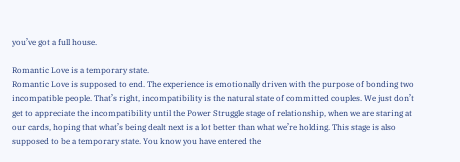you’ve got a full house.

Romantic Love is a temporary state.
Romantic Love is supposed to end. The experience is emotionally driven with the purpose of bonding two incompatible people. That’s right, incompatibility is the natural state of committed couples. We just don’t get to appreciate the incompatibility until the Power Struggle stage of relationship, when we are staring at our cards, hoping that what’s being dealt next is a lot better than what we’re holding. This stage is also supposed to be a temporary state. You know you have entered the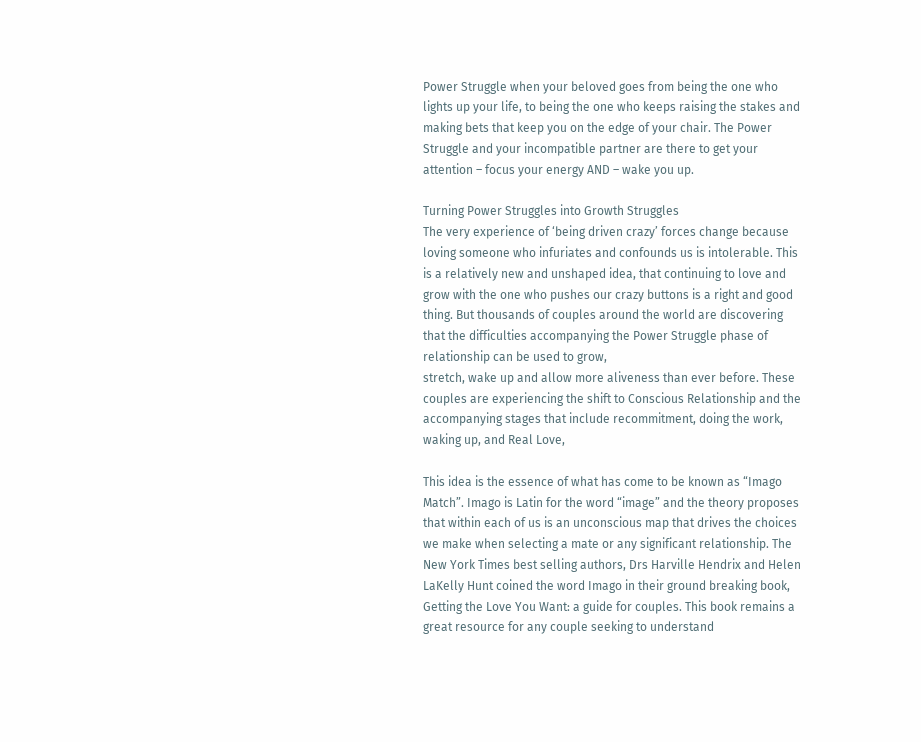Power Struggle when your beloved goes from being the one who lights up your life, to being the one who keeps raising the stakes and making bets that keep you on the edge of your chair. The Power Struggle and your incompatible partner are there to get your attention – focus your energy AND – wake you up.

Turning Power Struggles into Growth Struggles
The very experience of ‘being driven crazy’ forces change because loving someone who infuriates and confounds us is intolerable. This is a relatively new and unshaped idea, that continuing to love and grow with the one who pushes our crazy buttons is a right and good thing. But thousands of couples around the world are discovering that the difficulties accompanying the Power Struggle phase of relationship can be used to grow,
stretch, wake up and allow more aliveness than ever before. These couples are experiencing the shift to Conscious Relationship and the accompanying stages that include recommitment, doing the work, waking up, and Real Love,

This idea is the essence of what has come to be known as “Imago Match”. Imago is Latin for the word “image” and the theory proposes that within each of us is an unconscious map that drives the choices we make when selecting a mate or any significant relationship. The New York Times best selling authors, Drs Harville Hendrix and Helen LaKelly Hunt coined the word Imago in their ground breaking book, Getting the Love You Want: a guide for couples. This book remains a great resource for any couple seeking to understand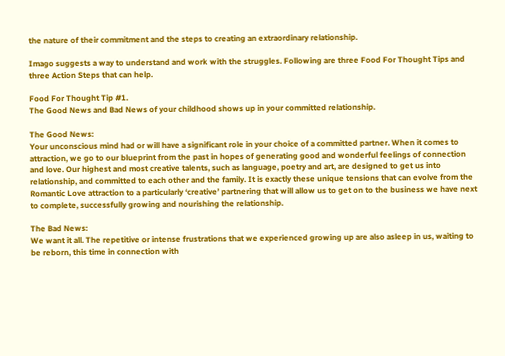the nature of their commitment and the steps to creating an extraordinary relationship.

Imago suggests a way to understand and work with the struggles. Following are three Food For Thought Tips and three Action Steps that can help.

Food For Thought Tip #1.
The Good News and Bad News of your childhood shows up in your committed relationship.

The Good News:
Your unconscious mind had or will have a significant role in your choice of a committed partner. When it comes to attraction, we go to our blueprint from the past in hopes of generating good and wonderful feelings of connection and love. Our highest and most creative talents, such as language, poetry and art, are designed to get us into relationship, and committed to each other and the family. It is exactly these unique tensions that can evolve from the Romantic Love attraction to a particularly ‘creative’ partnering that will allow us to get on to the business we have next to complete, successfully growing and nourishing the relationship.

The Bad News:
We want it all. The repetitive or intense frustrations that we experienced growing up are also asleep in us, waiting to be reborn, this time in connection with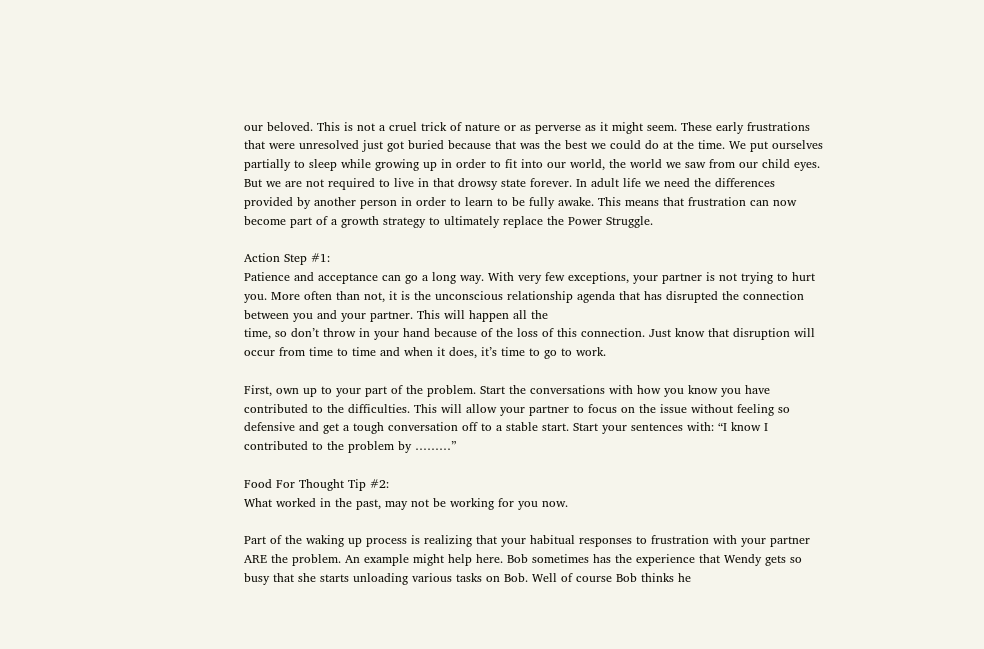our beloved. This is not a cruel trick of nature or as perverse as it might seem. These early frustrations that were unresolved just got buried because that was the best we could do at the time. We put ourselves partially to sleep while growing up in order to fit into our world, the world we saw from our child eyes. But we are not required to live in that drowsy state forever. In adult life we need the differences provided by another person in order to learn to be fully awake. This means that frustration can now become part of a growth strategy to ultimately replace the Power Struggle.

Action Step #1:
Patience and acceptance can go a long way. With very few exceptions, your partner is not trying to hurt you. More often than not, it is the unconscious relationship agenda that has disrupted the connection between you and your partner. This will happen all the
time, so don’t throw in your hand because of the loss of this connection. Just know that disruption will occur from time to time and when it does, it’s time to go to work.

First, own up to your part of the problem. Start the conversations with how you know you have contributed to the difficulties. This will allow your partner to focus on the issue without feeling so defensive and get a tough conversation off to a stable start. Start your sentences with: “I know I contributed to the problem by ………”

Food For Thought Tip #2:
What worked in the past, may not be working for you now.

Part of the waking up process is realizing that your habitual responses to frustration with your partner ARE the problem. An example might help here. Bob sometimes has the experience that Wendy gets so busy that she starts unloading various tasks on Bob. Well of course Bob thinks he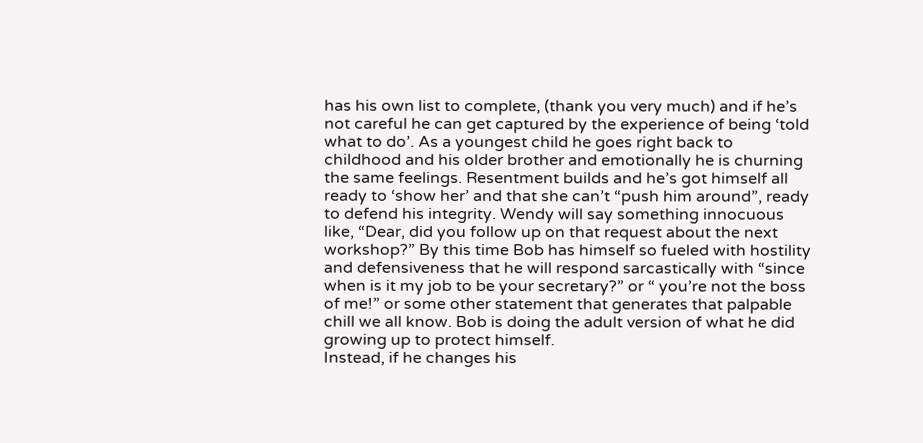has his own list to complete, (thank you very much) and if he’s not careful he can get captured by the experience of being ‘told what to do’. As a youngest child he goes right back to childhood and his older brother and emotionally he is churning the same feelings. Resentment builds and he’s got himself all ready to ‘show her’ and that she can’t “push him around”, ready to defend his integrity. Wendy will say something innocuous like, “Dear, did you follow up on that request about the next workshop?” By this time Bob has himself so fueled with hostility and defensiveness that he will respond sarcastically with “since when is it my job to be your secretary?” or “ you’re not the boss of me!” or some other statement that generates that palpable chill we all know. Bob is doing the adult version of what he did growing up to protect himself.
Instead, if he changes his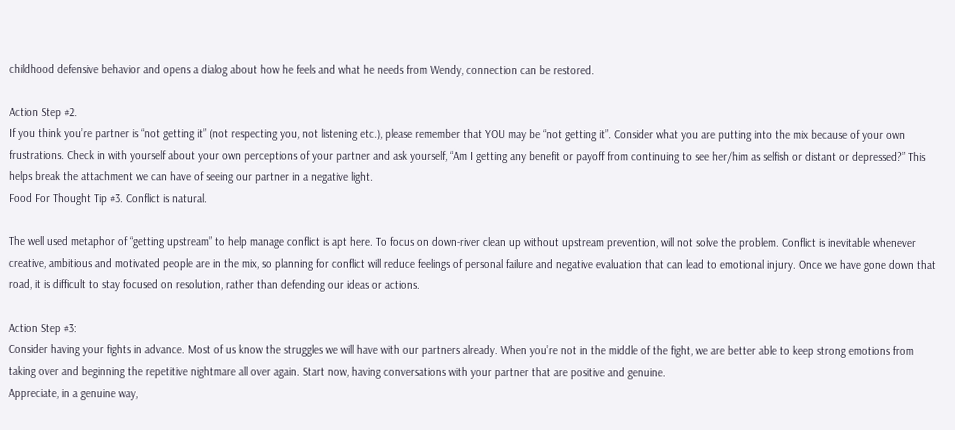childhood defensive behavior and opens a dialog about how he feels and what he needs from Wendy, connection can be restored.

Action Step #2.
If you think you’re partner is “not getting it” (not respecting you, not listening etc.), please remember that YOU may be “not getting it”. Consider what you are putting into the mix because of your own frustrations. Check in with yourself about your own perceptions of your partner and ask yourself, “Am I getting any benefit or payoff from continuing to see her/him as selfish or distant or depressed?” This helps break the attachment we can have of seeing our partner in a negative light.
Food For Thought Tip #3. Conflict is natural.

The well used metaphor of “getting upstream” to help manage conflict is apt here. To focus on down-river clean up without upstream prevention, will not solve the problem. Conflict is inevitable whenever creative, ambitious and motivated people are in the mix, so planning for conflict will reduce feelings of personal failure and negative evaluation that can lead to emotional injury. Once we have gone down that road, it is difficult to stay focused on resolution, rather than defending our ideas or actions.

Action Step #3:
Consider having your fights in advance. Most of us know the struggles we will have with our partners already. When you’re not in the middle of the fight, we are better able to keep strong emotions from taking over and beginning the repetitive nightmare all over again. Start now, having conversations with your partner that are positive and genuine.
Appreciate, in a genuine way,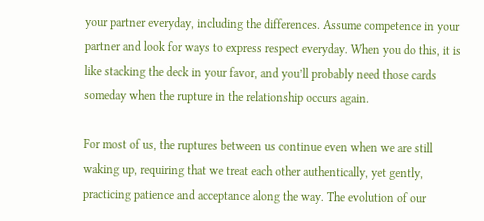your partner everyday, including the differences. Assume competence in your partner and look for ways to express respect everyday. When you do this, it is like stacking the deck in your favor, and you’ll probably need those cards someday when the rupture in the relationship occurs again.

For most of us, the ruptures between us continue even when we are still waking up, requiring that we treat each other authentically, yet gently, practicing patience and acceptance along the way. The evolution of our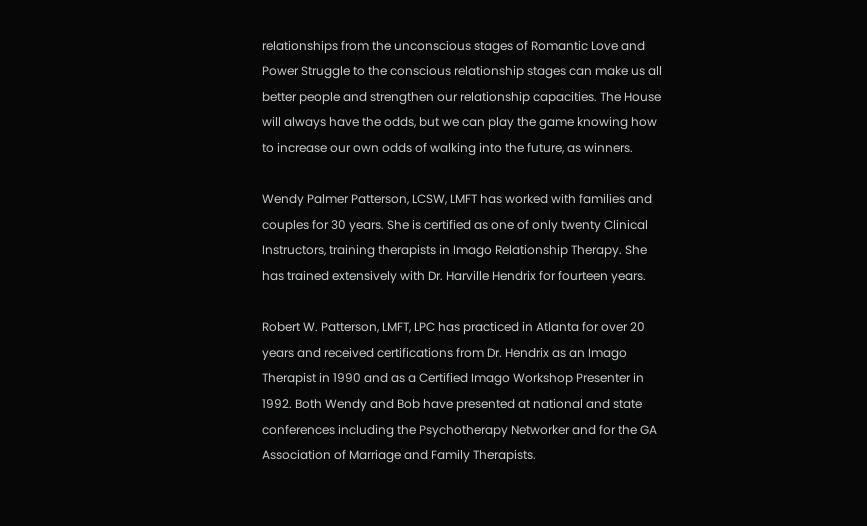relationships from the unconscious stages of Romantic Love and Power Struggle to the conscious relationship stages can make us all better people and strengthen our relationship capacities. The House will always have the odds, but we can play the game knowing how to increase our own odds of walking into the future, as winners.

Wendy Palmer Patterson, LCSW, LMFT has worked with families and couples for 30 years. She is certified as one of only twenty Clinical Instructors, training therapists in Imago Relationship Therapy. She has trained extensively with Dr. Harville Hendrix for fourteen years.

Robert W. Patterson, LMFT, LPC has practiced in Atlanta for over 20 years and received certifications from Dr. Hendrix as an Imago Therapist in 1990 and as a Certified Imago Workshop Presenter in 1992. Both Wendy and Bob have presented at national and state conferences including the Psychotherapy Networker and for the GA Association of Marriage and Family Therapists.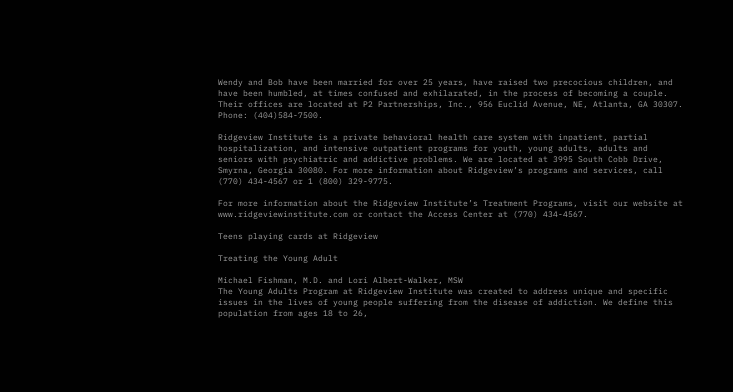Wendy and Bob have been married for over 25 years, have raised two precocious children, and have been humbled, at times confused and exhilarated, in the process of becoming a couple. Their offices are located at P2 Partnerships, Inc., 956 Euclid Avenue, NE, Atlanta, GA 30307. Phone: (404)584-7500.

Ridgeview Institute is a private behavioral health care system with inpatient, partial hospitalization, and intensive outpatient programs for youth, young adults, adults and seniors with psychiatric and addictive problems. We are located at 3995 South Cobb Drive, Smyrna, Georgia 30080. For more information about Ridgeview’s programs and services, call (770) 434-4567 or 1 (800) 329-9775.

For more information about the Ridgeview Institute’s Treatment Programs, visit our website at www.ridgeviewinstitute.com or contact the Access Center at (770) 434-4567.

Teens playing cards at Ridgeview

Treating the Young Adult

Michael Fishman, M.D. and Lori Albert-Walker, MSW
The Young Adults Program at Ridgeview Institute was created to address unique and specific issues in the lives of young people suffering from the disease of addiction. We define this population from ages 18 to 26,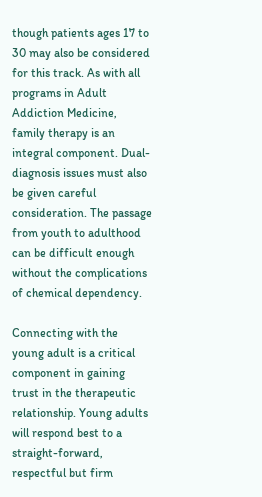though patients ages 17 to 30 may also be considered for this track. As with all programs in Adult Addiction Medicine, family therapy is an integral component. Dual-diagnosis issues must also be given careful consideration. The passage from youth to adulthood can be difficult enough without the complications of chemical dependency.

Connecting with the young adult is a critical component in gaining trust in the therapeutic relationship. Young adults will respond best to a straight-forward, respectful but firm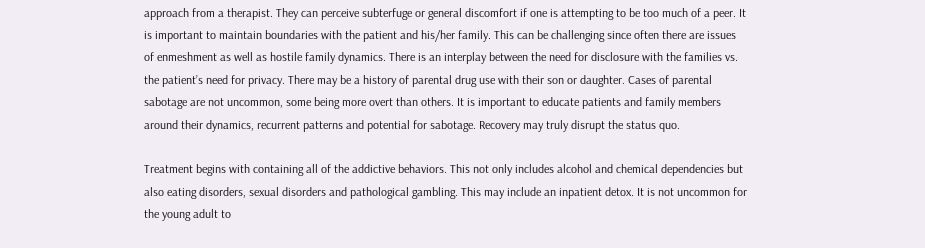approach from a therapist. They can perceive subterfuge or general discomfort if one is attempting to be too much of a peer. It is important to maintain boundaries with the patient and his/her family. This can be challenging since often there are issues of enmeshment as well as hostile family dynamics. There is an interplay between the need for disclosure with the families vs.
the patient’s need for privacy. There may be a history of parental drug use with their son or daughter. Cases of parental sabotage are not uncommon, some being more overt than others. It is important to educate patients and family members around their dynamics, recurrent patterns and potential for sabotage. Recovery may truly disrupt the status quo.

Treatment begins with containing all of the addictive behaviors. This not only includes alcohol and chemical dependencies but also eating disorders, sexual disorders and pathological gambling. This may include an inpatient detox. It is not uncommon for the young adult to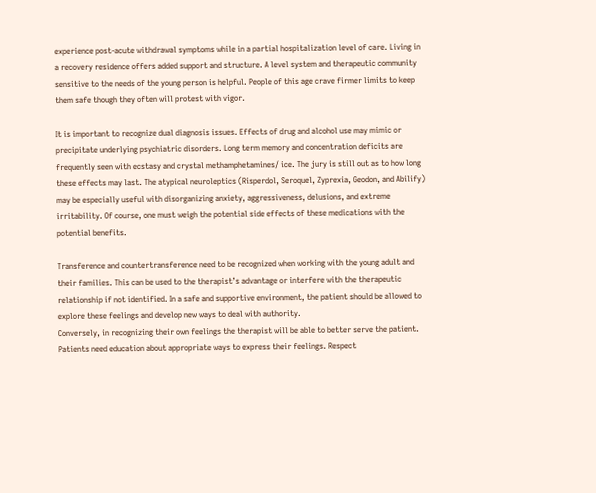experience post-acute withdrawal symptoms while in a partial hospitalization level of care. Living in a recovery residence offers added support and structure. A level system and therapeutic community sensitive to the needs of the young person is helpful. People of this age crave firmer limits to keep them safe though they often will protest with vigor.

It is important to recognize dual diagnosis issues. Effects of drug and alcohol use may mimic or precipitate underlying psychiatric disorders. Long term memory and concentration deficits are frequently seen with ecstasy and crystal methamphetamines/ ice. The jury is still out as to how long these effects may last. The atypical neuroleptics (Risperdol, Seroquel, Zyprexia, Geodon, and Abilify) may be especially useful with disorganizing anxiety, aggressiveness, delusions, and extreme irritability. Of course, one must weigh the potential side effects of these medications with the potential benefits.

Transference and countertransference need to be recognized when working with the young adult and their families. This can be used to the therapist’s advantage or interfere with the therapeutic relationship if not identified. In a safe and supportive environment, the patient should be allowed to explore these feelings and develop new ways to deal with authority.
Conversely, in recognizing their own feelings the therapist will be able to better serve the patient. Patients need education about appropriate ways to express their feelings. Respect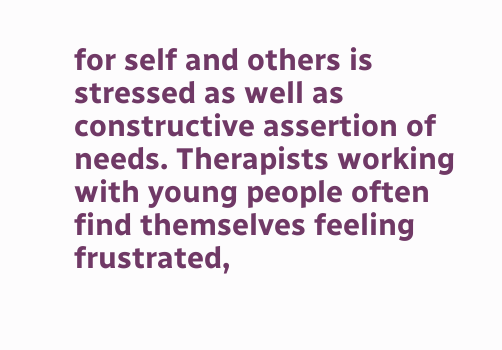for self and others is stressed as well as constructive assertion of needs. Therapists working with young people often find themselves feeling frustrated,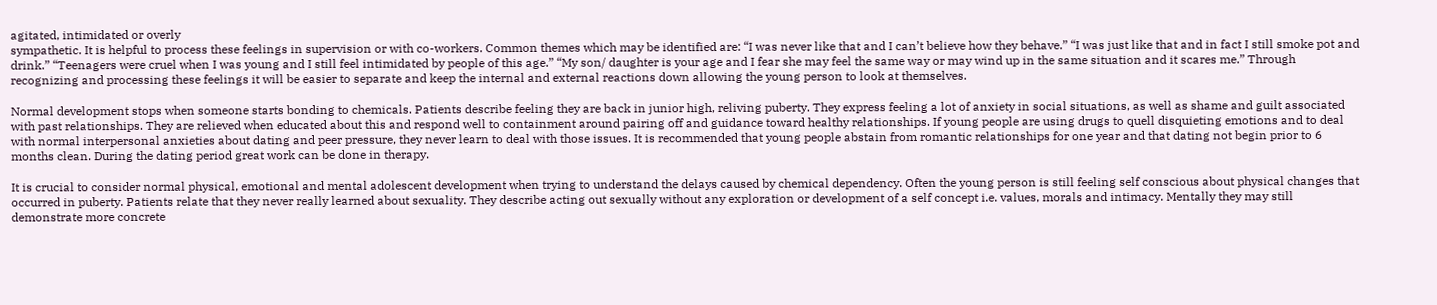agitated, intimidated or overly
sympathetic. It is helpful to process these feelings in supervision or with co-workers. Common themes which may be identified are: “I was never like that and I can’t believe how they behave.” “I was just like that and in fact I still smoke pot and drink.” “Teenagers were cruel when I was young and I still feel intimidated by people of this age.” “My son/ daughter is your age and I fear she may feel the same way or may wind up in the same situation and it scares me.” Through recognizing and processing these feelings it will be easier to separate and keep the internal and external reactions down allowing the young person to look at themselves.

Normal development stops when someone starts bonding to chemicals. Patients describe feeling they are back in junior high, reliving puberty. They express feeling a lot of anxiety in social situations, as well as shame and guilt associated with past relationships. They are relieved when educated about this and respond well to containment around pairing off and guidance toward healthy relationships. If young people are using drugs to quell disquieting emotions and to deal with normal interpersonal anxieties about dating and peer pressure, they never learn to deal with those issues. It is recommended that young people abstain from romantic relationships for one year and that dating not begin prior to 6 months clean. During the dating period great work can be done in therapy.

It is crucial to consider normal physical, emotional and mental adolescent development when trying to understand the delays caused by chemical dependency. Often the young person is still feeling self conscious about physical changes that occurred in puberty. Patients relate that they never really learned about sexuality. They describe acting out sexually without any exploration or development of a self concept i.e. values, morals and intimacy. Mentally they may still demonstrate more concrete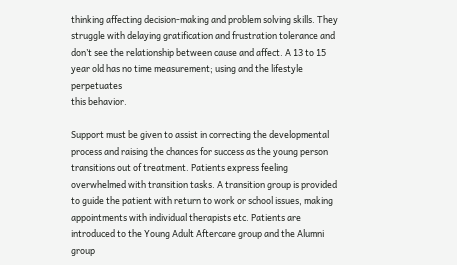thinking affecting decision-making and problem solving skills. They struggle with delaying gratification and frustration tolerance and don’t see the relationship between cause and affect. A 13 to 15 year old has no time measurement; using and the lifestyle perpetuates
this behavior.

Support must be given to assist in correcting the developmental process and raising the chances for success as the young person transitions out of treatment. Patients express feeling overwhelmed with transition tasks. A transition group is provided to guide the patient with return to work or school issues, making appointments with individual therapists etc. Patients are introduced to the Young Adult Aftercare group and the Alumni group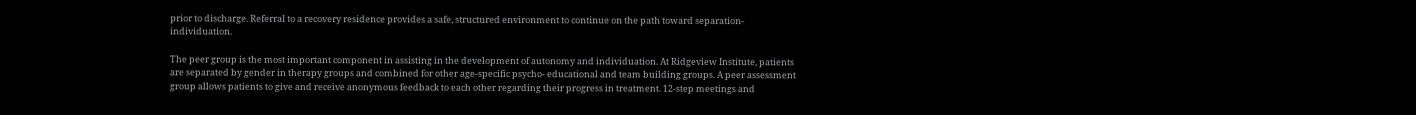prior to discharge. Referral to a recovery residence provides a safe, structured environment to continue on the path toward separation-individuation.

The peer group is the most important component in assisting in the development of autonomy and individuation. At Ridgeview Institute, patients are separated by gender in therapy groups and combined for other age-specific psycho- educational and team building groups. A peer assessment group allows patients to give and receive anonymous feedback to each other regarding their progress in treatment. 12-step meetings and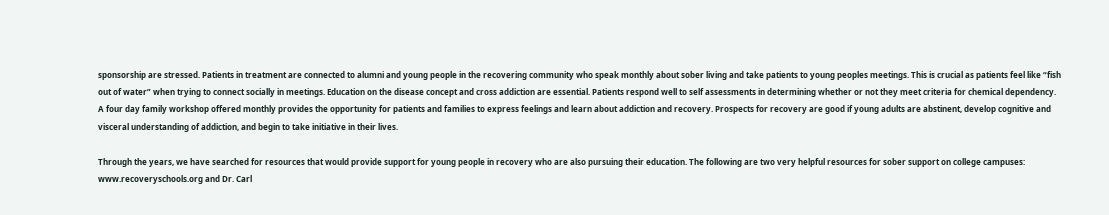sponsorship are stressed. Patients in treatment are connected to alumni and young people in the recovering community who speak monthly about sober living and take patients to young peoples meetings. This is crucial as patients feel like “fish out of water” when trying to connect socially in meetings. Education on the disease concept and cross addiction are essential. Patients respond well to self assessments in determining whether or not they meet criteria for chemical dependency. A four day family workshop offered monthly provides the opportunity for patients and families to express feelings and learn about addiction and recovery. Prospects for recovery are good if young adults are abstinent, develop cognitive and visceral understanding of addiction, and begin to take initiative in their lives.

Through the years, we have searched for resources that would provide support for young people in recovery who are also pursuing their education. The following are two very helpful resources for sober support on college campuses: www.recoveryschools.org and Dr. Carl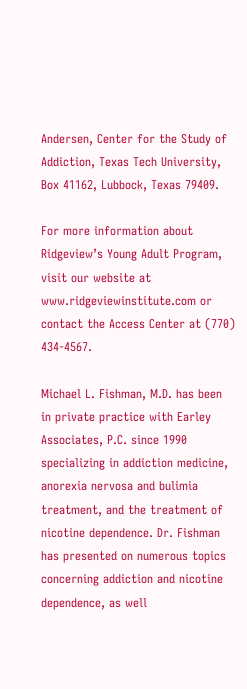Andersen, Center for the Study of Addiction, Texas Tech University, Box 41162, Lubbock, Texas 79409.

For more information about Ridgeview’s Young Adult Program, visit our website at www.ridgeviewinstitute.com or contact the Access Center at (770) 434-4567.

Michael L. Fishman, M.D. has been in private practice with Earley Associates, P.C. since 1990 specializing in addiction medicine, anorexia nervosa and bulimia treatment, and the treatment of nicotine dependence. Dr. Fishman has presented on numerous topics concerning addiction and nicotine dependence, as well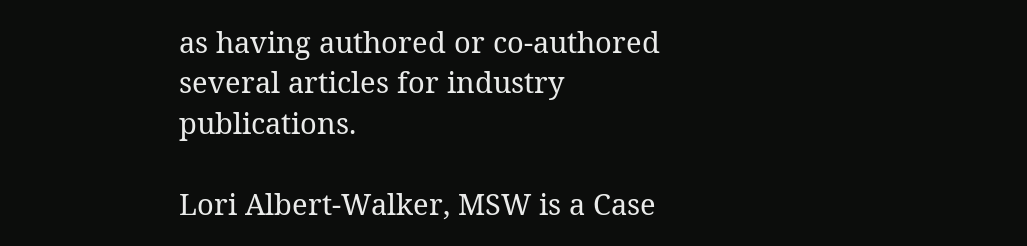as having authored or co-authored several articles for industry publications.

Lori Albert-Walker, MSW is a Case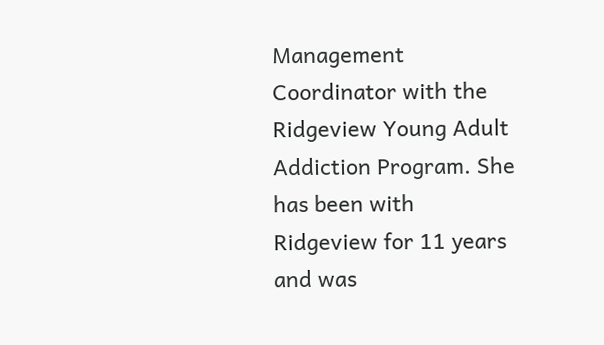Management Coordinator with the Ridgeview Young Adult Addiction Program. She has been with Ridgeview for 11 years and was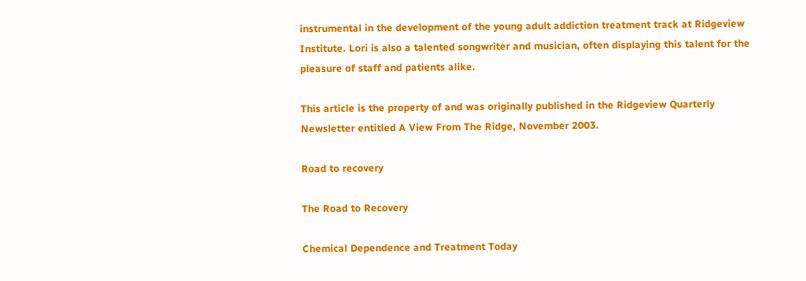instrumental in the development of the young adult addiction treatment track at Ridgeview Institute. Lori is also a talented songwriter and musician, often displaying this talent for the pleasure of staff and patients alike.

This article is the property of and was originally published in the Ridgeview Quarterly Newsletter entitled A View From The Ridge, November 2003.

Road to recovery

The Road to Recovery

Chemical Dependence and Treatment Today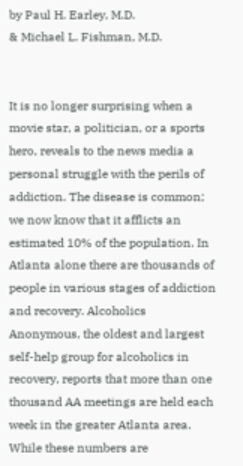by Paul H. Earley, M.D.
& Michael L. Fishman, M.D.


It is no longer surprising when a movie star, a politician, or a sports hero, reveals to the news media a personal struggle with the perils of addiction. The disease is common; we now know that it afflicts an estimated 10% of the population. In Atlanta alone there are thousands of people in various stages of addiction and recovery. Alcoholics Anonymous, the oldest and largest self-help group for alcoholics in recovery, reports that more than one thousand AA meetings are held each week in the greater Atlanta area.
While these numbers are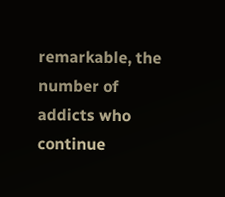remarkable, the number of addicts who continue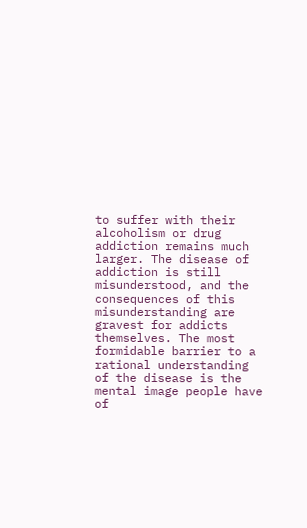to suffer with their alcoholism or drug addiction remains much larger. The disease of addiction is still misunderstood, and the consequences of this misunderstanding are gravest for addicts themselves. The most formidable barrier to a rational understanding of the disease is the mental image people have of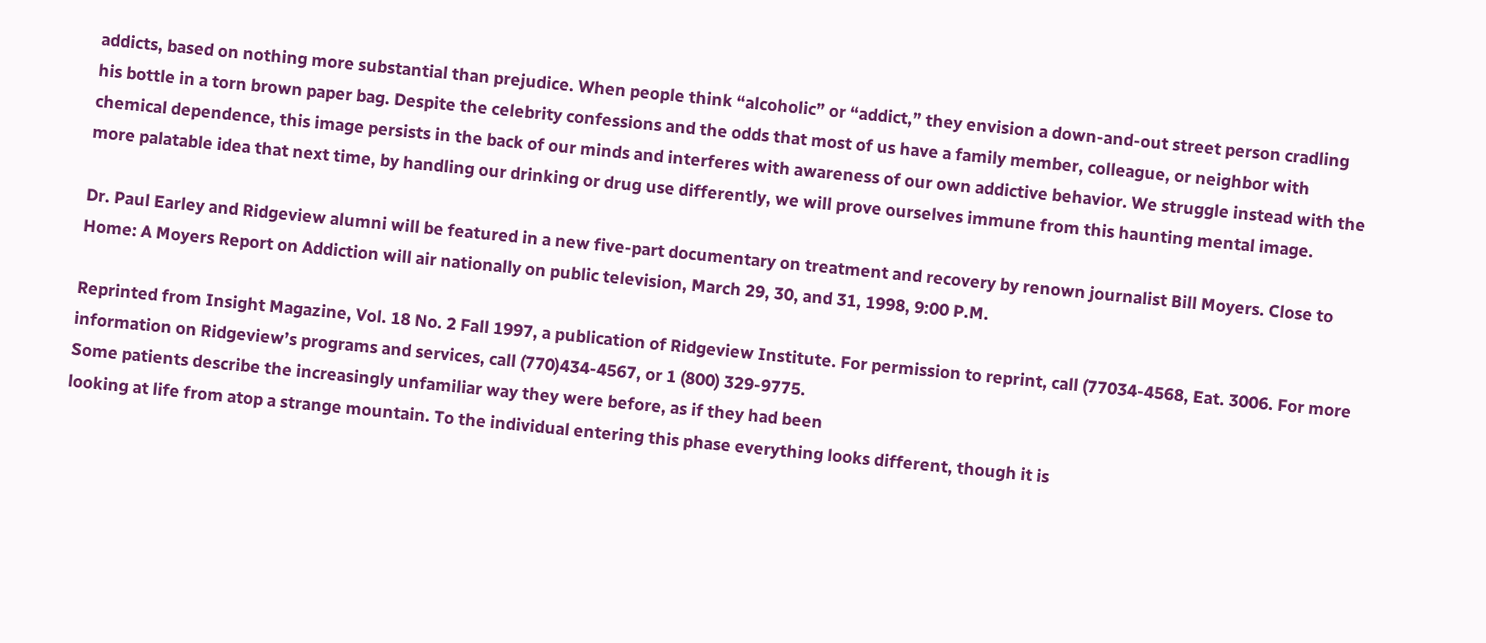addicts, based on nothing more substantial than prejudice. When people think “alcoholic” or “addict,” they envision a down-and-out street person cradling his bottle in a torn brown paper bag. Despite the celebrity confessions and the odds that most of us have a family member, colleague, or neighbor with chemical dependence, this image persists in the back of our minds and interferes with awareness of our own addictive behavior. We struggle instead with the more palatable idea that next time, by handling our drinking or drug use differently, we will prove ourselves immune from this haunting mental image.

Dr. Paul Earley and Ridgeview alumni will be featured in a new five-part documentary on treatment and recovery by renown journalist Bill Moyers. Close to Home: A Moyers Report on Addiction will air nationally on public television, March 29, 30, and 31, 1998, 9:00 P.M.

Reprinted from Insight Magazine, Vol. 18 No. 2 Fall 1997, a publication of Ridgeview Institute. For permission to reprint, call (77034-4568, Eat. 3006. For more information on Ridgeview’s programs and services, call (770)434-4567, or 1 (800) 329-9775.
Some patients describe the increasingly unfamiliar way they were before, as if they had been
looking at life from atop a strange mountain. To the individual entering this phase everything looks different, though it is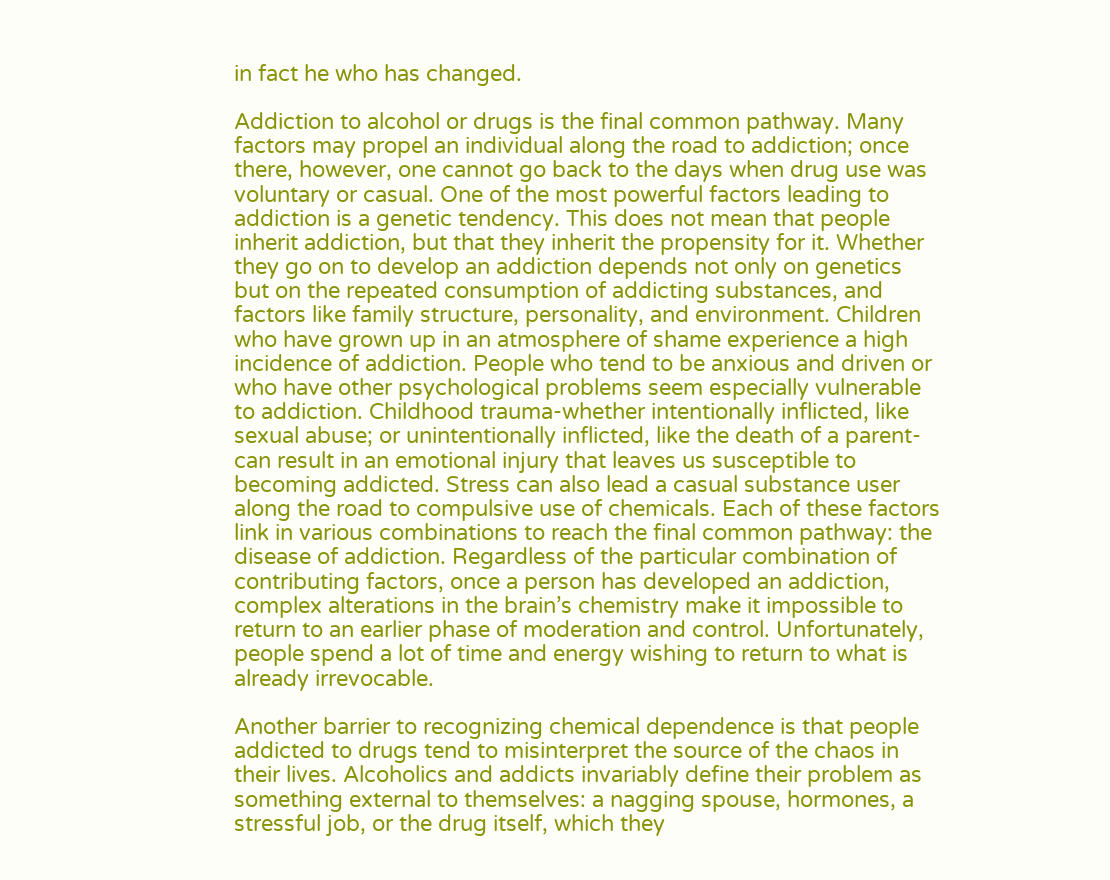in fact he who has changed.

Addiction to alcohol or drugs is the final common pathway. Many factors may propel an individual along the road to addiction; once there, however, one cannot go back to the days when drug use was voluntary or casual. One of the most powerful factors leading to addiction is a genetic tendency. This does not mean that people inherit addiction, but that they inherit the propensity for it. Whether they go on to develop an addiction depends not only on genetics but on the repeated consumption of addicting substances, and factors like family structure, personality, and environment. Children who have grown up in an atmosphere of shame experience a high incidence of addiction. People who tend to be anxious and driven or who have other psychological problems seem especially vulnerable to addiction. Childhood trauma-whether intentionally inflicted, like sexual abuse; or unintentionally inflicted, like the death of a parent-can result in an emotional injury that leaves us susceptible to becoming addicted. Stress can also lead a casual substance user along the road to compulsive use of chemicals. Each of these factors link in various combinations to reach the final common pathway: the disease of addiction. Regardless of the particular combination of contributing factors, once a person has developed an addiction, complex alterations in the brain’s chemistry make it impossible to return to an earlier phase of moderation and control. Unfortunately, people spend a lot of time and energy wishing to return to what is already irrevocable.

Another barrier to recognizing chemical dependence is that people addicted to drugs tend to misinterpret the source of the chaos in their lives. Alcoholics and addicts invariably define their problem as something external to themselves: a nagging spouse, hormones, a stressful job, or the drug itself, which they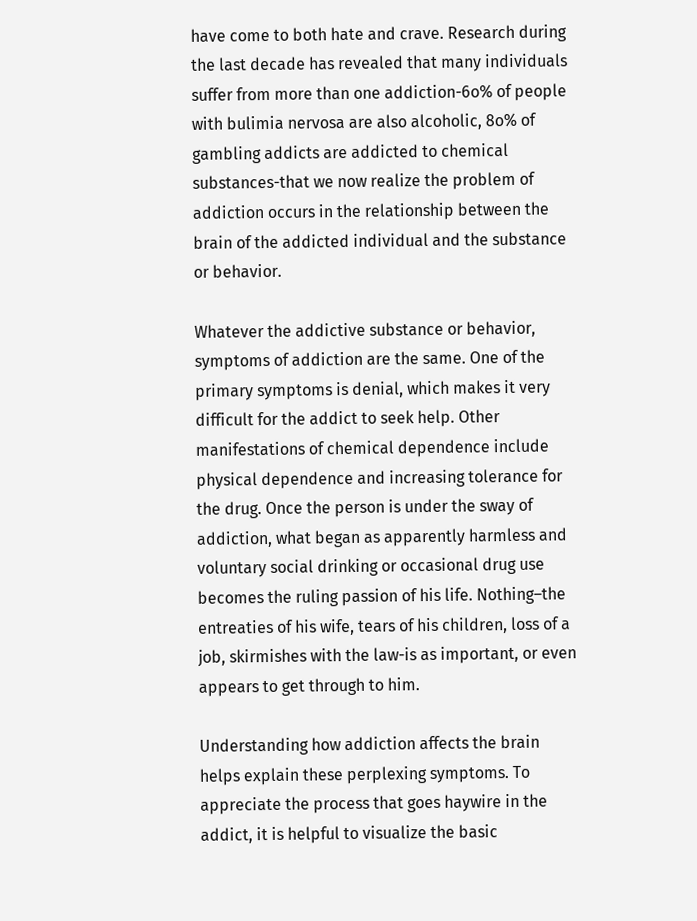have come to both hate and crave. Research during the last decade has revealed that many individuals suffer from more than one addiction-6o% of people with bulimia nervosa are also alcoholic, 8o% of gambling addicts are addicted to chemical substances-that we now realize the problem of addiction occurs in the relationship between the brain of the addicted individual and the substance or behavior.

Whatever the addictive substance or behavior, symptoms of addiction are the same. One of the primary symptoms is denial, which makes it very difficult for the addict to seek help. Other manifestations of chemical dependence include physical dependence and increasing tolerance for the drug. Once the person is under the sway of addiction, what began as apparently harmless and voluntary social drinking or occasional drug use becomes the ruling passion of his life. Nothing–the entreaties of his wife, tears of his children, loss of a job, skirmishes with the law-is as important, or even appears to get through to him.

Understanding how addiction affects the brain helps explain these perplexing symptoms. To appreciate the process that goes haywire in the addict, it is helpful to visualize the basic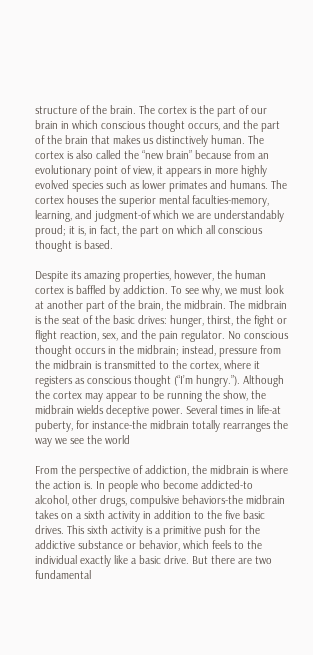structure of the brain. The cortex is the part of our brain in which conscious thought occurs, and the part of the brain that makes us distinctively human. The cortex is also called the “new brain” because from an evolutionary point of view, it appears in more highly evolved species such as lower primates and humans. The cortex houses the superior mental faculties-memory, learning, and judgment-of which we are understandably proud; it is, in fact, the part on which all conscious thought is based.

Despite its amazing properties, however, the human cortex is baffled by addiction. To see why, we must look at another part of the brain, the midbrain. The midbrain is the seat of the basic drives: hunger, thirst, the fight or flight reaction, sex, and the pain regulator. No conscious thought occurs in the midbrain; instead, pressure from the midbrain is transmitted to the cortex, where it registers as conscious thought (“I’m hungry.”). Although the cortex may appear to be running the show, the midbrain wields deceptive power. Several times in life-at puberty, for instance-the midbrain totally rearranges the way we see the world

From the perspective of addiction, the midbrain is where the action is. In people who become addicted-to alcohol, other drugs, compulsive behaviors-the midbrain takes on a sixth activity in addition to the five basic drives. This sixth activity is a primitive push for the addictive substance or behavior, which feels to the individual exactly like a basic drive. But there are two fundamental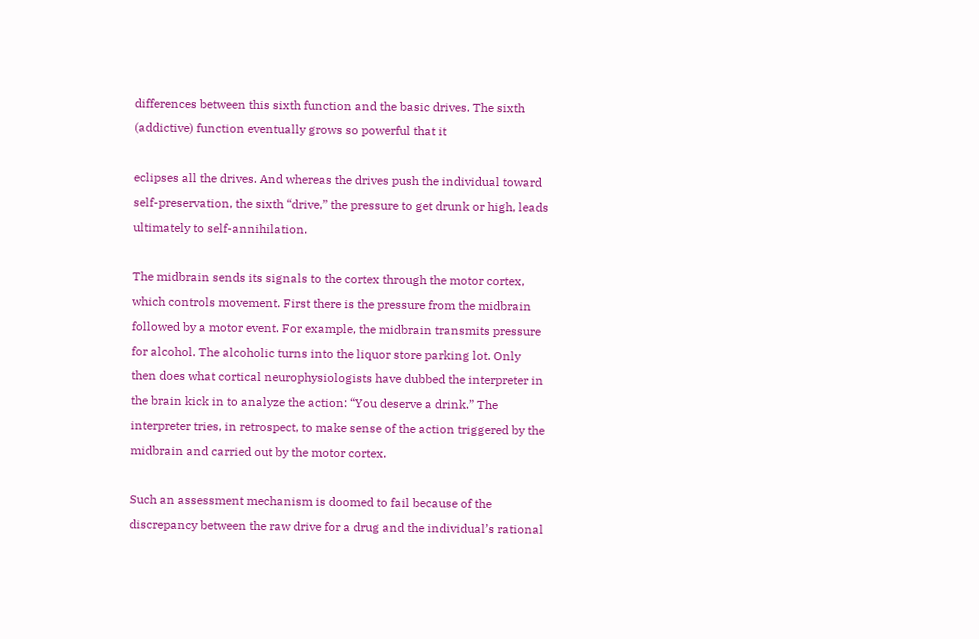differences between this sixth function and the basic drives. The sixth (addictive) function eventually grows so powerful that it

eclipses all the drives. And whereas the drives push the individual toward self-preservation, the sixth “drive,” the pressure to get drunk or high, leads ultimately to self-annihilation.

The midbrain sends its signals to the cortex through the motor cortex, which controls movement. First there is the pressure from the midbrain followed by a motor event. For example, the midbrain transmits pressure for alcohol. The alcoholic turns into the liquor store parking lot. Only then does what cortical neurophysiologists have dubbed the interpreter in the brain kick in to analyze the action: “You deserve a drink.” The interpreter tries, in retrospect, to make sense of the action triggered by the midbrain and carried out by the motor cortex.

Such an assessment mechanism is doomed to fail because of the discrepancy between the raw drive for a drug and the individual’s rational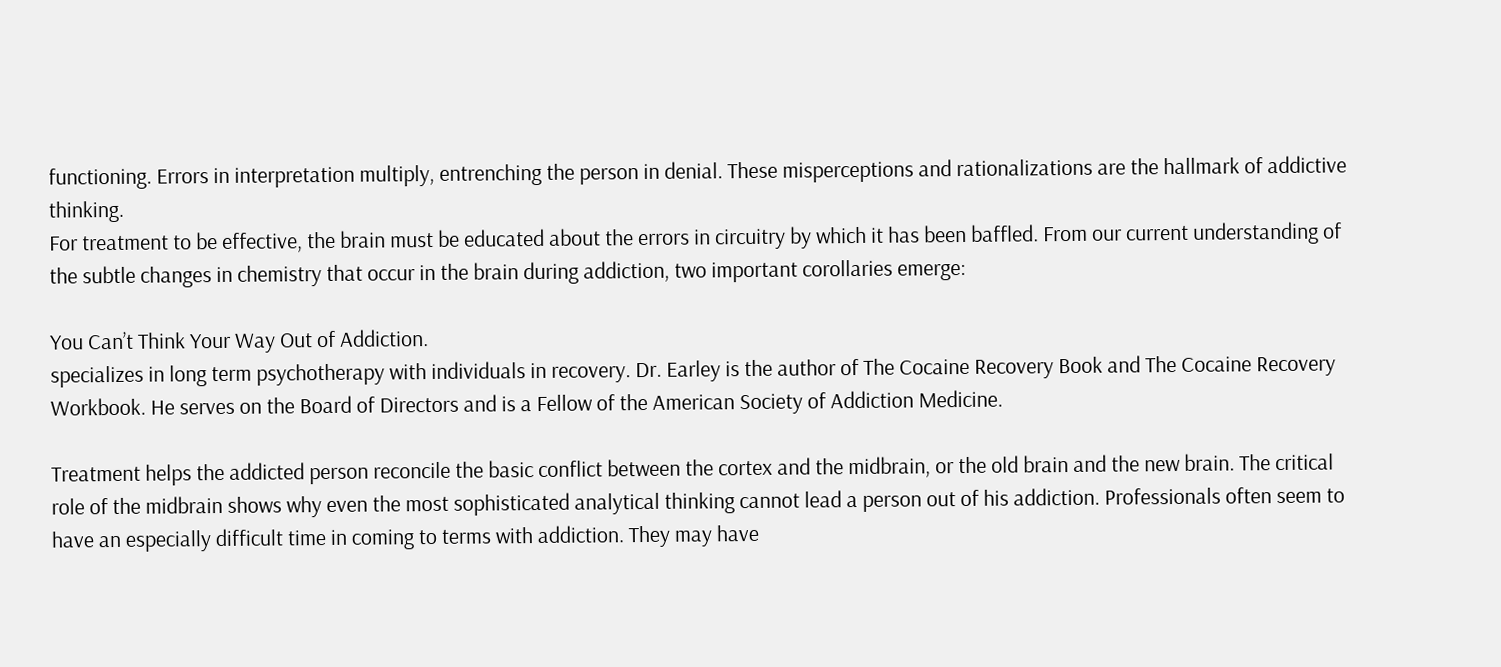functioning. Errors in interpretation multiply, entrenching the person in denial. These misperceptions and rationalizations are the hallmark of addictive thinking.
For treatment to be effective, the brain must be educated about the errors in circuitry by which it has been baffled. From our current understanding of the subtle changes in chemistry that occur in the brain during addiction, two important corollaries emerge:

You Can’t Think Your Way Out of Addiction.
specializes in long term psychotherapy with individuals in recovery. Dr. Earley is the author of The Cocaine Recovery Book and The Cocaine Recovery Workbook. He serves on the Board of Directors and is a Fellow of the American Society of Addiction Medicine.

Treatment helps the addicted person reconcile the basic conflict between the cortex and the midbrain, or the old brain and the new brain. The critical role of the midbrain shows why even the most sophisticated analytical thinking cannot lead a person out of his addiction. Professionals often seem to have an especially difficult time in coming to terms with addiction. They may have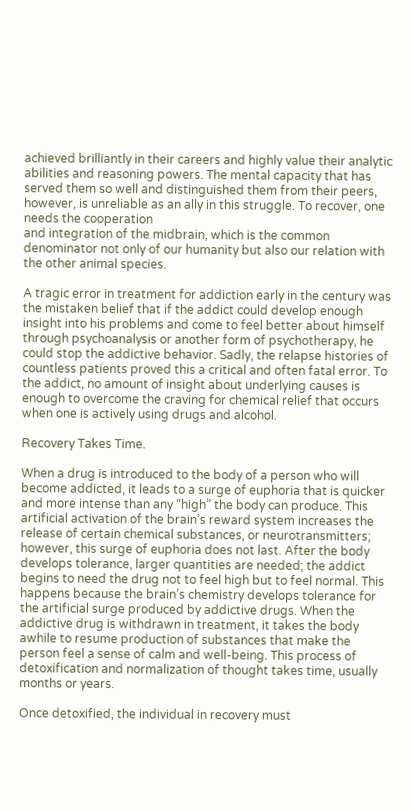achieved brilliantly in their careers and highly value their analytic abilities and reasoning powers. The mental capacity that has served them so well and distinguished them from their peers, however, is unreliable as an ally in this struggle. To recover, one needs the cooperation
and integration of the midbrain, which is the common denominator not only of our humanity but also our relation with the other animal species.

A tragic error in treatment for addiction early in the century was the mistaken belief that if the addict could develop enough insight into his problems and come to feel better about himself through psychoanalysis or another form of psychotherapy, he could stop the addictive behavior. Sadly, the relapse histories of countless patients proved this a critical and often fatal error. To the addict, no amount of insight about underlying causes is enough to overcome the craving for chemical relief that occurs when one is actively using drugs and alcohol.

Recovery Takes Time.

When a drug is introduced to the body of a person who will become addicted, it leads to a surge of euphoria that is quicker and more intense than any “high” the body can produce. This artificial activation of the brain’s reward system increases the release of certain chemical substances, or neurotransmitters; however, this surge of euphoria does not last. After the body develops tolerance, larger quantities are needed; the addict begins to need the drug not to feel high but to feel normal. This happens because the brain’s chemistry develops tolerance for the artificial surge produced by addictive drugs. When the addictive drug is withdrawn in treatment, it takes the body awhile to resume production of substances that make the person feel a sense of calm and well-being. This process of detoxification and normalization of thought takes time, usually months or years.

Once detoxified, the individual in recovery must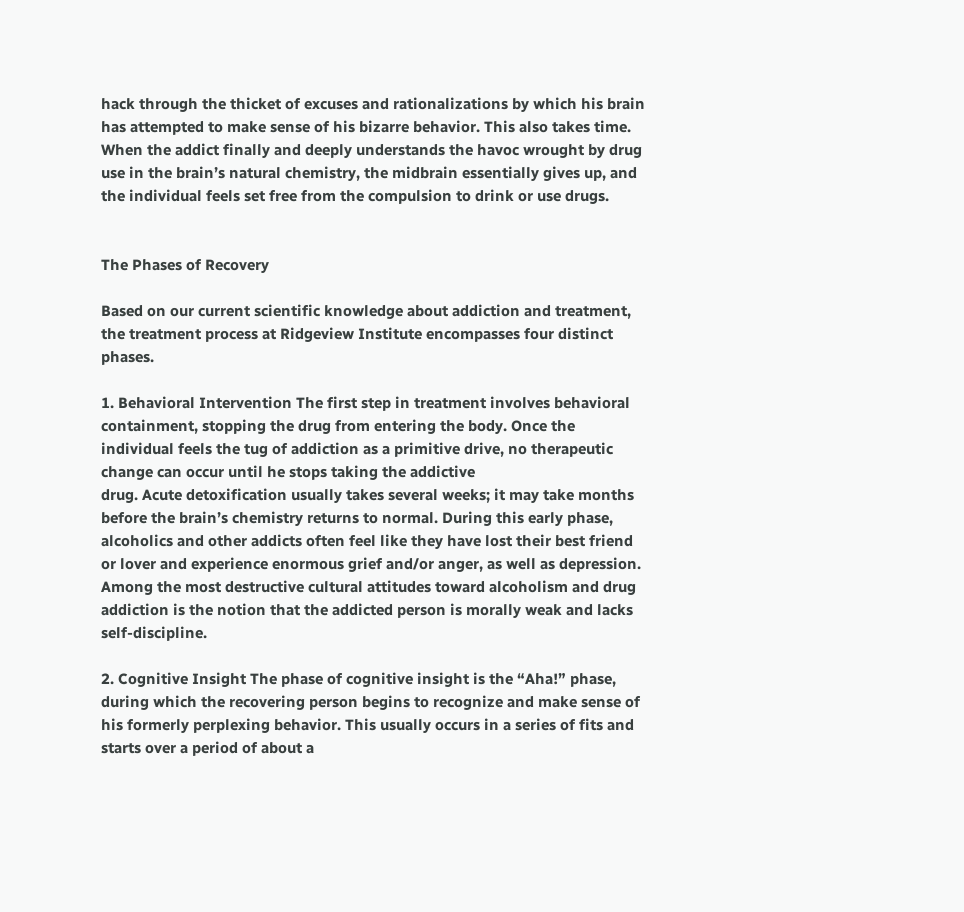hack through the thicket of excuses and rationalizations by which his brain has attempted to make sense of his bizarre behavior. This also takes time. When the addict finally and deeply understands the havoc wrought by drug use in the brain’s natural chemistry, the midbrain essentially gives up, and the individual feels set free from the compulsion to drink or use drugs.


The Phases of Recovery

Based on our current scientific knowledge about addiction and treatment, the treatment process at Ridgeview Institute encompasses four distinct phases.

1. Behavioral Intervention The first step in treatment involves behavioral containment, stopping the drug from entering the body. Once the individual feels the tug of addiction as a primitive drive, no therapeutic change can occur until he stops taking the addictive
drug. Acute detoxification usually takes several weeks; it may take months before the brain’s chemistry returns to normal. During this early phase, alcoholics and other addicts often feel like they have lost their best friend or lover and experience enormous grief and/or anger, as well as depression.
Among the most destructive cultural attitudes toward alcoholism and drug addiction is the notion that the addicted person is morally weak and lacks self-discipline.

2. Cognitive Insight The phase of cognitive insight is the “Aha!” phase, during which the recovering person begins to recognize and make sense of his formerly perplexing behavior. This usually occurs in a series of fits and starts over a period of about a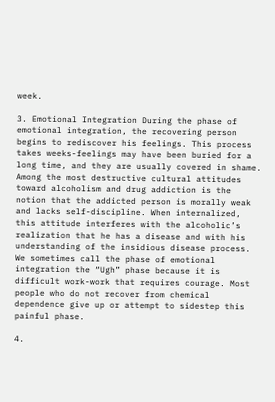week.

3. Emotional Integration During the phase of emotional integration, the recovering person begins to rediscover his feelings. This process takes weeks-feelings may have been buried for a long time, and they are usually covered in shame. Among the most destructive cultural attitudes toward alcoholism and drug addiction is the notion that the addicted person is morally weak and lacks self-discipline. When internalized, this attitude interferes with the alcoholic’s realization that he has a disease and with his understanding of the insidious disease process. We sometimes call the phase of emotional integration the “Ugh” phase because it is difficult work-work that requires courage. Most people who do not recover from chemical dependence give up or attempt to sidestep this painful phase.

4.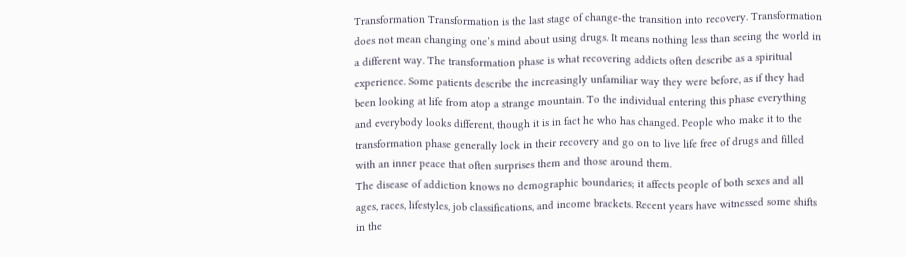Transformation Transformation is the last stage of change-the transition into recovery. Transformation does not mean changing one’s mind about using drugs. It means nothing less than seeing the world in a different way. The transformation phase is what recovering addicts often describe as a spiritual experience. Some patients describe the increasingly unfamiliar way they were before, as if they had been looking at life from atop a strange mountain. To the individual entering this phase everything and everybody looks different, though it is in fact he who has changed. People who make it to the transformation phase generally lock in their recovery and go on to live life free of drugs and filled with an inner peace that often surprises them and those around them.
The disease of addiction knows no demographic boundaries; it affects people of both sexes and all ages, races, lifestyles, job classifications, and income brackets. Recent years have witnessed some shifts in the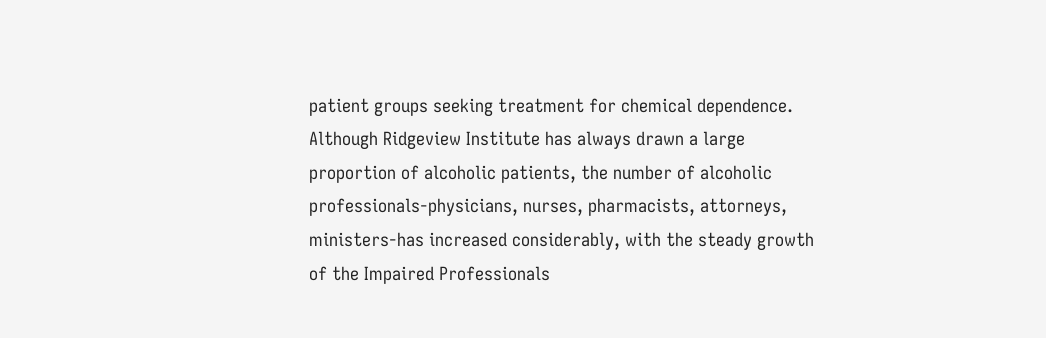patient groups seeking treatment for chemical dependence. Although Ridgeview Institute has always drawn a large proportion of alcoholic patients, the number of alcoholic professionals-physicians, nurses, pharmacists, attorneys, ministers-has increased considerably, with the steady growth of the Impaired Professionals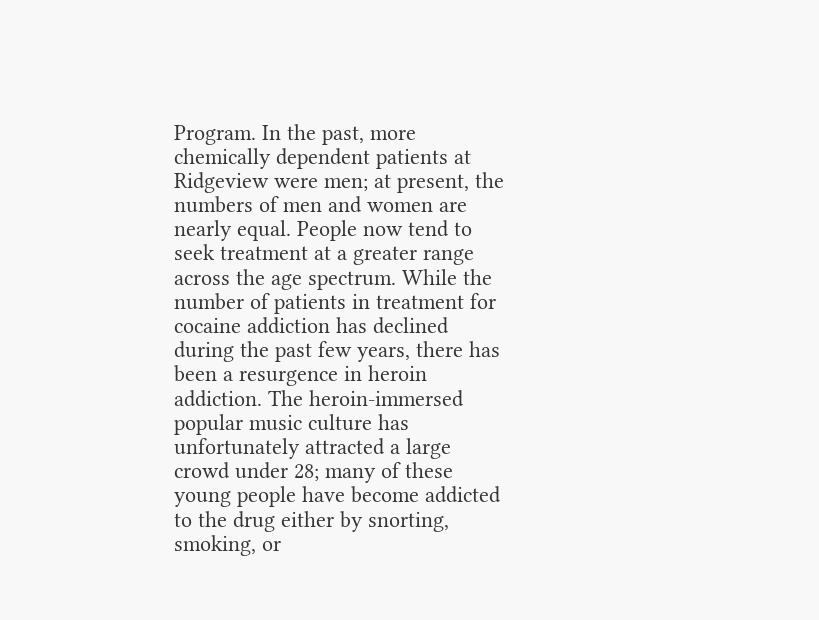Program. In the past, more chemically dependent patients at Ridgeview were men; at present, the numbers of men and women are nearly equal. People now tend to seek treatment at a greater range across the age spectrum. While the number of patients in treatment for cocaine addiction has declined during the past few years, there has been a resurgence in heroin addiction. The heroin-immersed popular music culture has unfortunately attracted a large crowd under 28; many of these young people have become addicted to the drug either by snorting, smoking, or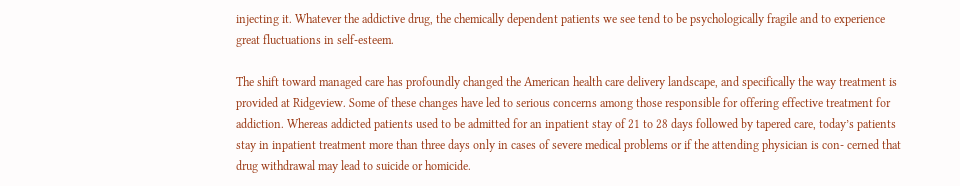injecting it. Whatever the addictive drug, the chemically dependent patients we see tend to be psychologically fragile and to experience great fluctuations in self-esteem.

The shift toward managed care has profoundly changed the American health care delivery landscape, and specifically the way treatment is provided at Ridgeview. Some of these changes have led to serious concerns among those responsible for offering effective treatment for addiction. Whereas addicted patients used to be admitted for an inpatient stay of 21 to 28 days followed by tapered care, today’s patients stay in inpatient treatment more than three days only in cases of severe medical problems or if the attending physician is con- cerned that drug withdrawal may lead to suicide or homicide.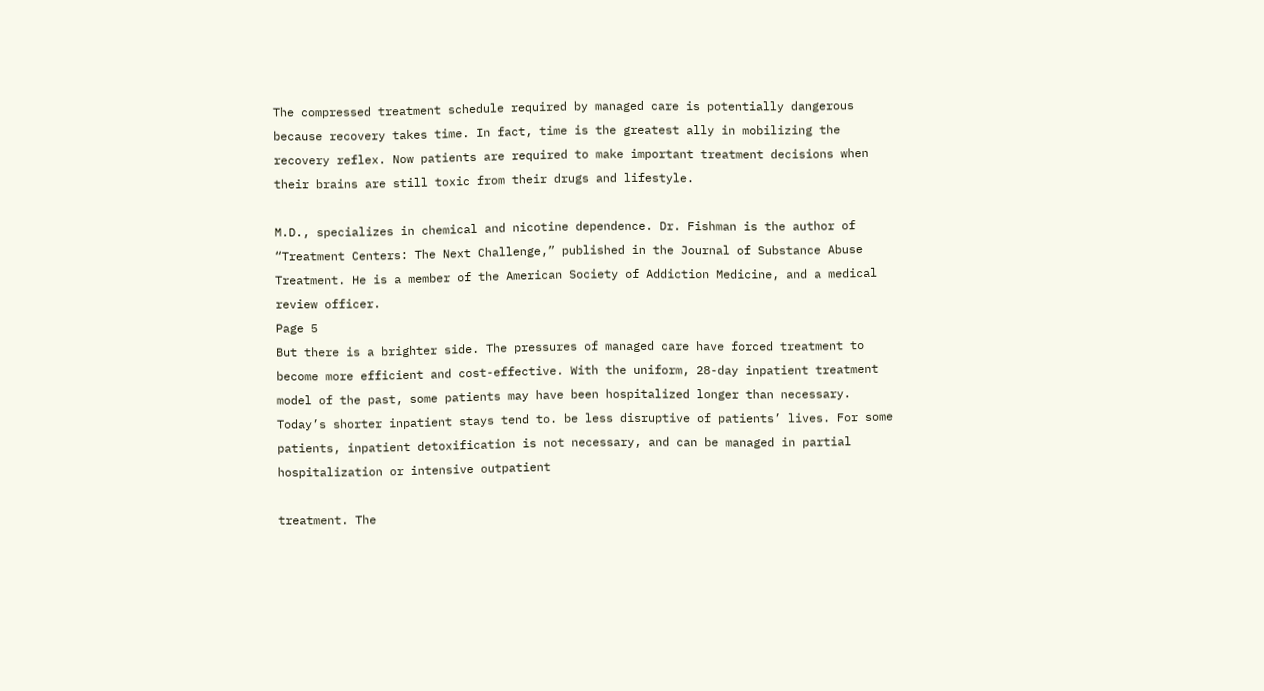The compressed treatment schedule required by managed care is potentially dangerous because recovery takes time. In fact, time is the greatest ally in mobilizing the recovery reflex. Now patients are required to make important treatment decisions when their brains are still toxic from their drugs and lifestyle.

M.D., specializes in chemical and nicotine dependence. Dr. Fishman is the author of “Treatment Centers: The Next Challenge,” published in the Journal of Substance Abuse Treatment. He is a member of the American Society of Addiction Medicine, and a medical review officer.
Page 5
But there is a brighter side. The pressures of managed care have forced treatment to become more efficient and cost-effective. With the uniform, 28-day inpatient treatment model of the past, some patients may have been hospitalized longer than necessary. Today’s shorter inpatient stays tend to. be less disruptive of patients’ lives. For some patients, inpatient detoxification is not necessary, and can be managed in partial hospitalization or intensive outpatient

treatment. The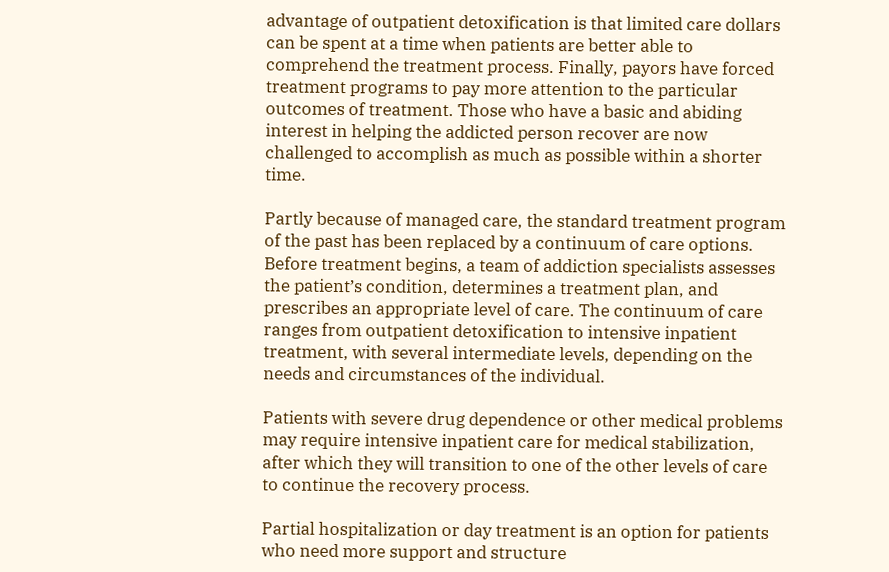advantage of outpatient detoxification is that limited care dollars can be spent at a time when patients are better able to comprehend the treatment process. Finally, payors have forced treatment programs to pay more attention to the particular outcomes of treatment. Those who have a basic and abiding interest in helping the addicted person recover are now challenged to accomplish as much as possible within a shorter time.

Partly because of managed care, the standard treatment program of the past has been replaced by a continuum of care options. Before treatment begins, a team of addiction specialists assesses the patient’s condition, determines a treatment plan, and prescribes an appropriate level of care. The continuum of care ranges from outpatient detoxification to intensive inpatient treatment, with several intermediate levels, depending on the needs and circumstances of the individual.

Patients with severe drug dependence or other medical problems may require intensive inpatient care for medical stabilization, after which they will transition to one of the other levels of care to continue the recovery process.

Partial hospitalization or day treatment is an option for patients who need more support and structure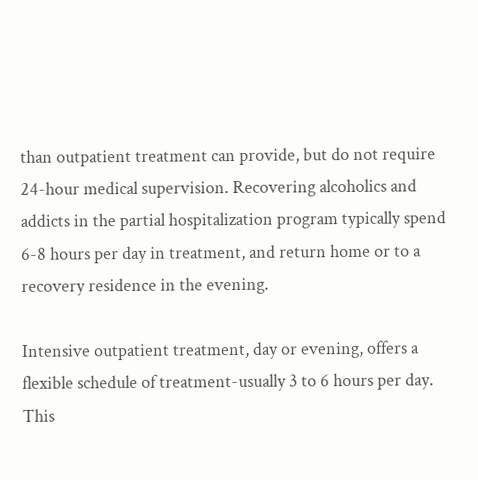than outpatient treatment can provide, but do not require 24-hour medical supervision. Recovering alcoholics and addicts in the partial hospitalization program typically spend 6-8 hours per day in treatment, and return home or to a recovery residence in the evening.

Intensive outpatient treatment, day or evening, offers a flexible schedule of treatment-usually 3 to 6 hours per day. This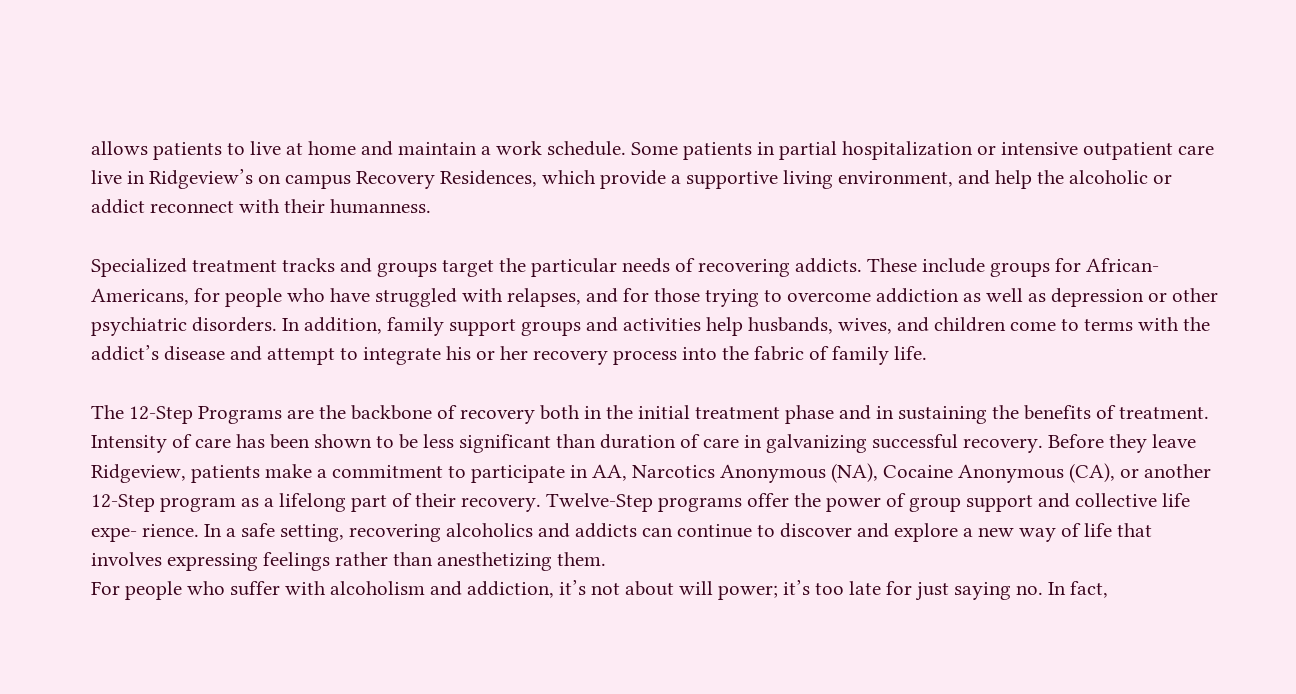allows patients to live at home and maintain a work schedule. Some patients in partial hospitalization or intensive outpatient care live in Ridgeview’s on campus Recovery Residences, which provide a supportive living environment, and help the alcoholic or addict reconnect with their humanness.

Specialized treatment tracks and groups target the particular needs of recovering addicts. These include groups for African-Americans, for people who have struggled with relapses, and for those trying to overcome addiction as well as depression or other psychiatric disorders. In addition, family support groups and activities help husbands, wives, and children come to terms with the addict’s disease and attempt to integrate his or her recovery process into the fabric of family life.

The 12-Step Programs are the backbone of recovery both in the initial treatment phase and in sustaining the benefits of treatment. Intensity of care has been shown to be less significant than duration of care in galvanizing successful recovery. Before they leave Ridgeview, patients make a commitment to participate in AA, Narcotics Anonymous (NA), Cocaine Anonymous (CA), or another 12-Step program as a lifelong part of their recovery. Twelve-Step programs offer the power of group support and collective life expe- rience. In a safe setting, recovering alcoholics and addicts can continue to discover and explore a new way of life that involves expressing feelings rather than anesthetizing them.
For people who suffer with alcoholism and addiction, it’s not about will power; it’s too late for just saying no. In fact,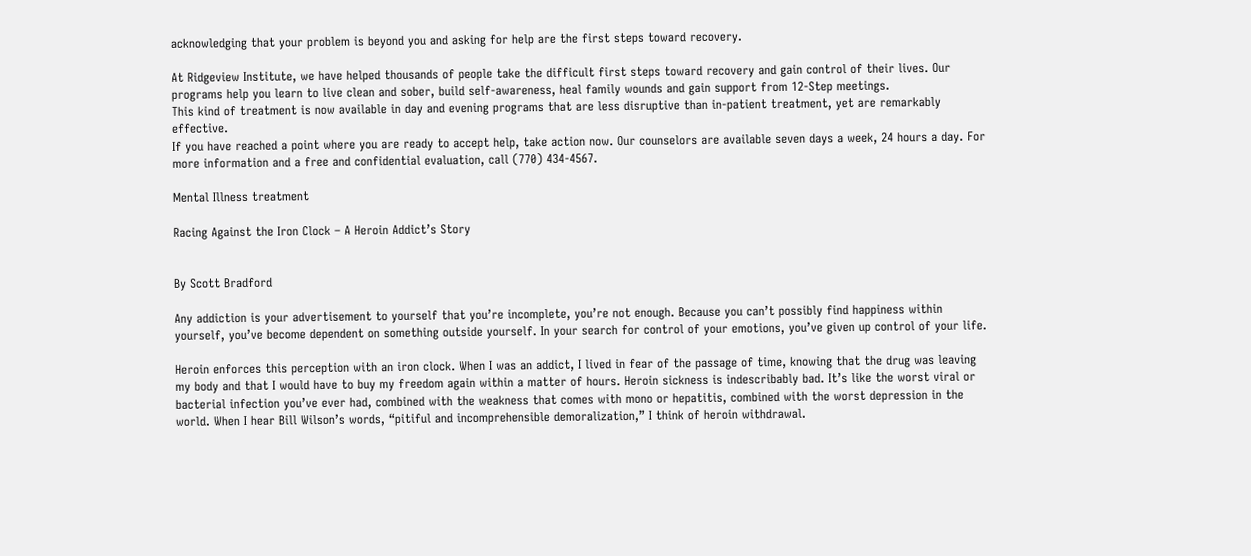acknowledging that your problem is beyond you and asking for help are the first steps toward recovery.

At Ridgeview Institute, we have helped thousands of people take the difficult first steps toward recovery and gain control of their lives. Our programs help you learn to live clean and sober, build self-awareness, heal family wounds and gain support from 12-Step meetings.
This kind of treatment is now available in day and evening programs that are less disruptive than in-patient treatment, yet are remarkably effective.
If you have reached a point where you are ready to accept help, take action now. Our counselors are available seven days a week, 24 hours a day. For more information and a free and confidential evaluation, call (770) 434-4567.

Mental Illness treatment

Racing Against the Iron Clock – A Heroin Addict’s Story


By Scott Bradford

Any addiction is your advertisement to yourself that you’re incomplete, you’re not enough. Because you can’t possibly find happiness within yourself, you’ve become dependent on something outside yourself. In your search for control of your emotions, you’ve given up control of your life.

Heroin enforces this perception with an iron clock. When I was an addict, I lived in fear of the passage of time, knowing that the drug was leaving my body and that I would have to buy my freedom again within a matter of hours. Heroin sickness is indescribably bad. It’s like the worst viral or bacterial infection you’ve ever had, combined with the weakness that comes with mono or hepatitis, combined with the worst depression in the world. When I hear Bill Wilson’s words, “pitiful and incomprehensible demoralization,” I think of heroin withdrawal.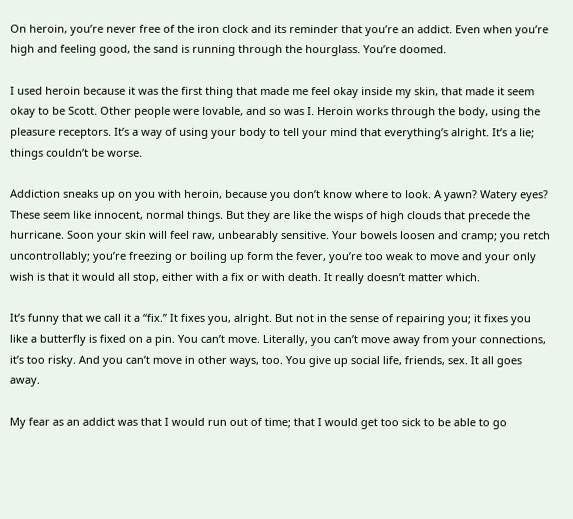On heroin, you’re never free of the iron clock and its reminder that you’re an addict. Even when you’re high and feeling good, the sand is running through the hourglass. You’re doomed.

I used heroin because it was the first thing that made me feel okay inside my skin, that made it seem okay to be Scott. Other people were lovable, and so was I. Heroin works through the body, using the pleasure receptors. It’s a way of using your body to tell your mind that everything’s alright. It’s a lie; things couldn’t be worse.

Addiction sneaks up on you with heroin, because you don’t know where to look. A yawn? Watery eyes? These seem like innocent, normal things. But they are like the wisps of high clouds that precede the hurricane. Soon your skin will feel raw, unbearably sensitive. Your bowels loosen and cramp; you retch uncontrollably; you’re freezing or boiling up form the fever, you’re too weak to move and your only wish is that it would all stop, either with a fix or with death. It really doesn’t matter which.

It’s funny that we call it a “fix.” It fixes you, alright. But not in the sense of repairing you; it fixes you like a butterfly is fixed on a pin. You can’t move. Literally, you can’t move away from your connections, it’s too risky. And you can’t move in other ways, too. You give up social life, friends, sex. It all goes away.

My fear as an addict was that I would run out of time; that I would get too sick to be able to go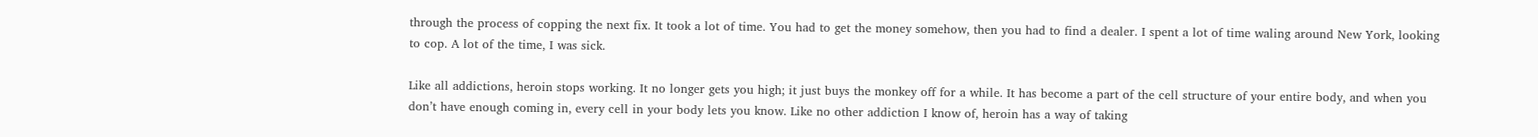through the process of copping the next fix. It took a lot of time. You had to get the money somehow, then you had to find a dealer. I spent a lot of time waling around New York, looking to cop. A lot of the time, I was sick.

Like all addictions, heroin stops working. It no longer gets you high; it just buys the monkey off for a while. It has become a part of the cell structure of your entire body, and when you don’t have enough coming in, every cell in your body lets you know. Like no other addiction I know of, heroin has a way of taking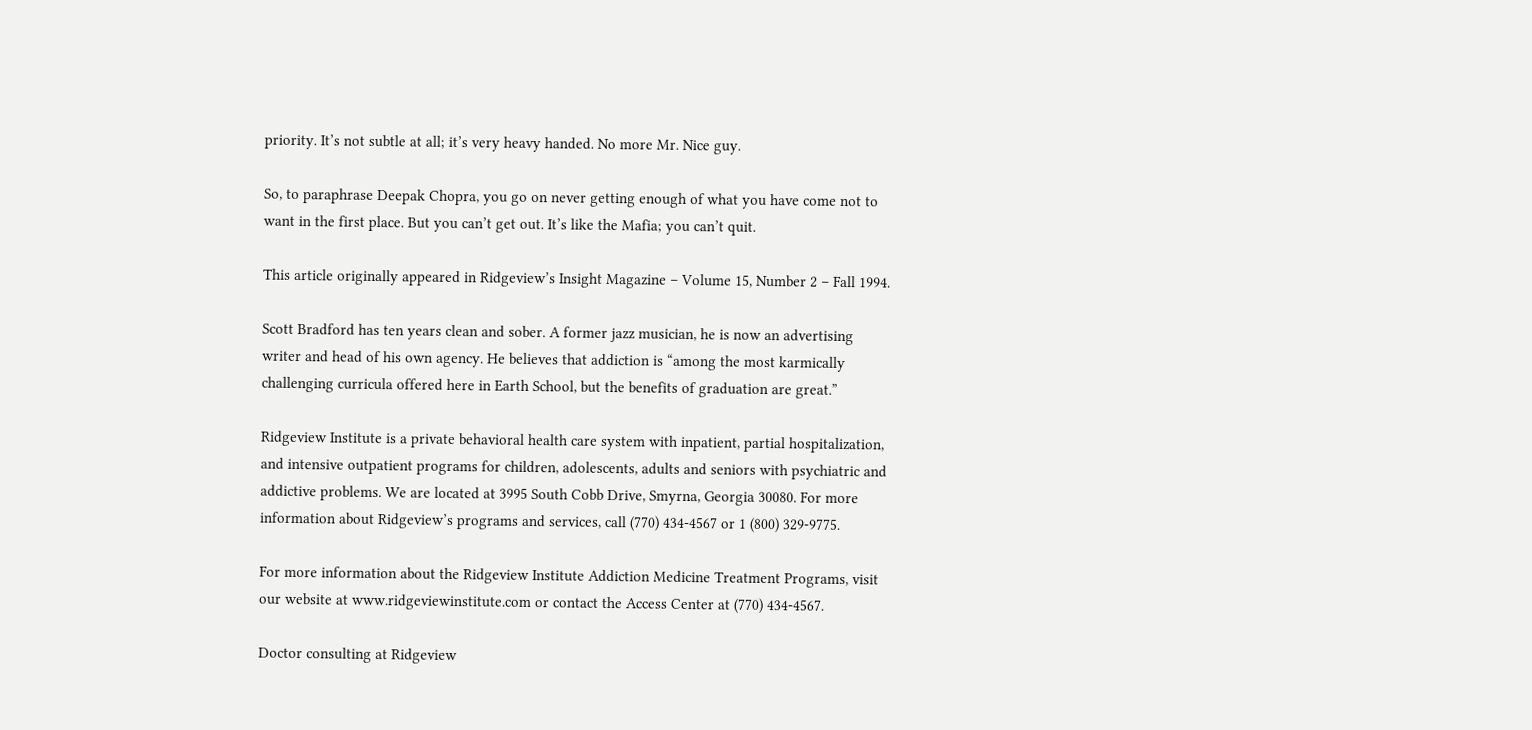priority. It’s not subtle at all; it’s very heavy handed. No more Mr. Nice guy.

So, to paraphrase Deepak Chopra, you go on never getting enough of what you have come not to want in the first place. But you can’t get out. It’s like the Mafia; you can’t quit.

This article originally appeared in Ridgeview’s Insight Magazine – Volume 15, Number 2 – Fall 1994.

Scott Bradford has ten years clean and sober. A former jazz musician, he is now an advertising writer and head of his own agency. He believes that addiction is “among the most karmically challenging curricula offered here in Earth School, but the benefits of graduation are great.”

Ridgeview Institute is a private behavioral health care system with inpatient, partial hospitalization, and intensive outpatient programs for children, adolescents, adults and seniors with psychiatric and addictive problems. We are located at 3995 South Cobb Drive, Smyrna, Georgia 30080. For more information about Ridgeview’s programs and services, call (770) 434-4567 or 1 (800) 329-9775.

For more information about the Ridgeview Institute Addiction Medicine Treatment Programs, visit our website at www.ridgeviewinstitute.com or contact the Access Center at (770) 434-4567.

Doctor consulting at Ridgeview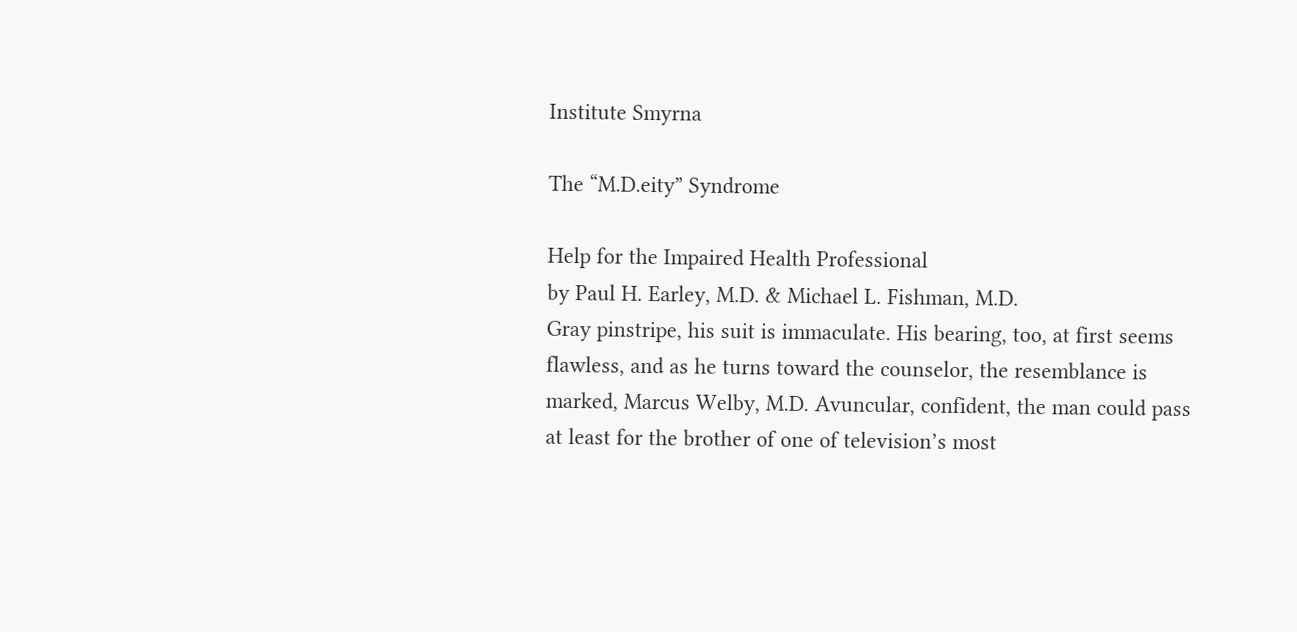Institute Smyrna

The “M.D.eity” Syndrome

Help for the Impaired Health Professional
by Paul H. Earley, M.D. & Michael L. Fishman, M.D.
Gray pinstripe, his suit is immaculate. His bearing, too, at first seems flawless, and as he turns toward the counselor, the resemblance is marked, Marcus Welby, M.D. Avuncular, confident, the man could pass at least for the brother of one of television’s most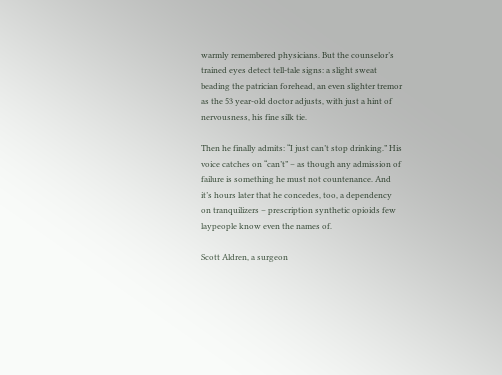warmly remembered physicians. But the counselor’s trained eyes detect tell-tale signs: a slight sweat beading the patrician forehead, an even slighter tremor as the 53 year-old doctor adjusts, with just a hint of nervousness, his fine silk tie.

Then he finally admits: “I just can’t stop drinking.” His voice catches on “can’t” – as though any admission of failure is something he must not countenance. And it’s hours later that he concedes, too, a dependency on tranquilizers – prescription synthetic opioids few laypeople know even the names of.

Scott Aldren, a surgeon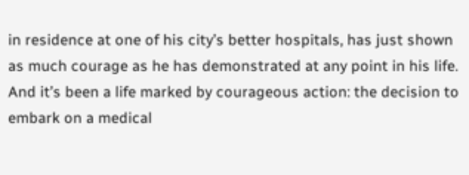in residence at one of his city’s better hospitals, has just shown as much courage as he has demonstrated at any point in his life. And it’s been a life marked by courageous action: the decision to embark on a medical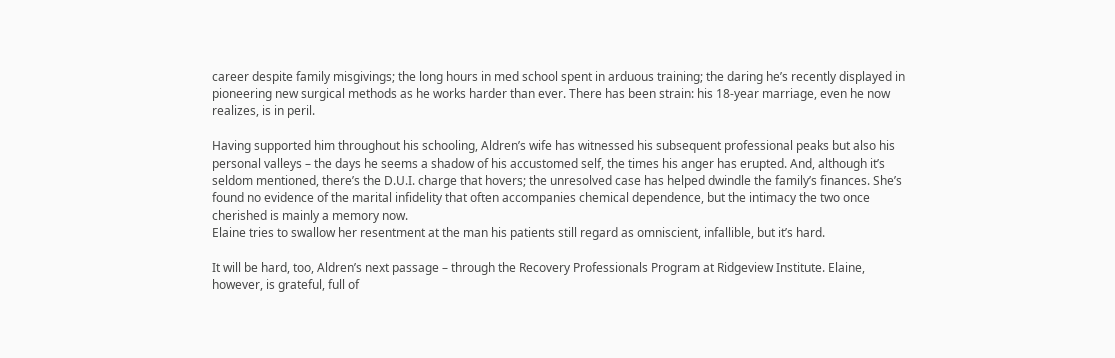career despite family misgivings; the long hours in med school spent in arduous training; the daring he’s recently displayed in pioneering new surgical methods as he works harder than ever. There has been strain: his 18-year marriage, even he now realizes, is in peril.

Having supported him throughout his schooling, Aldren’s wife has witnessed his subsequent professional peaks but also his personal valleys – the days he seems a shadow of his accustomed self, the times his anger has erupted. And, although it’s seldom mentioned, there’s the D.U.I. charge that hovers; the unresolved case has helped dwindle the family’s finances. She’s found no evidence of the marital infidelity that often accompanies chemical dependence, but the intimacy the two once cherished is mainly a memory now.
Elaine tries to swallow her resentment at the man his patients still regard as omniscient, infallible, but it’s hard.

It will be hard, too, Aldren’s next passage – through the Recovery Professionals Program at Ridgeview Institute. Elaine, however, is grateful, full of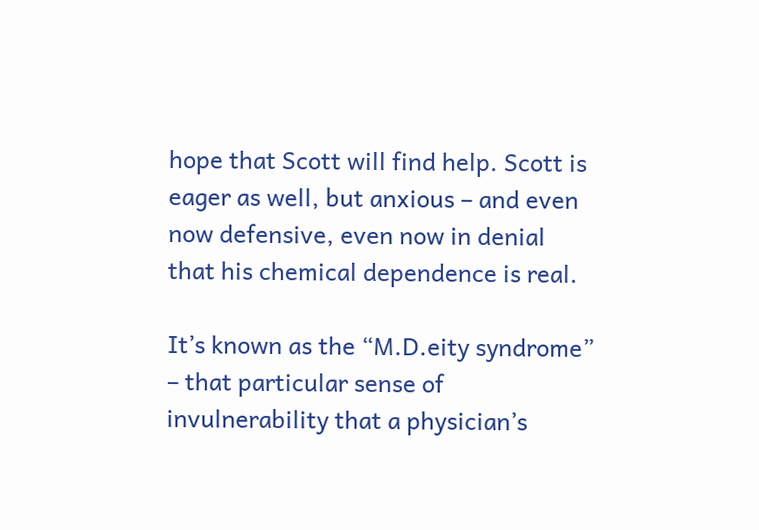hope that Scott will find help. Scott is eager as well, but anxious – and even now defensive, even now in denial that his chemical dependence is real.

It’s known as the “M.D.eity syndrome” – that particular sense of invulnerability that a physician’s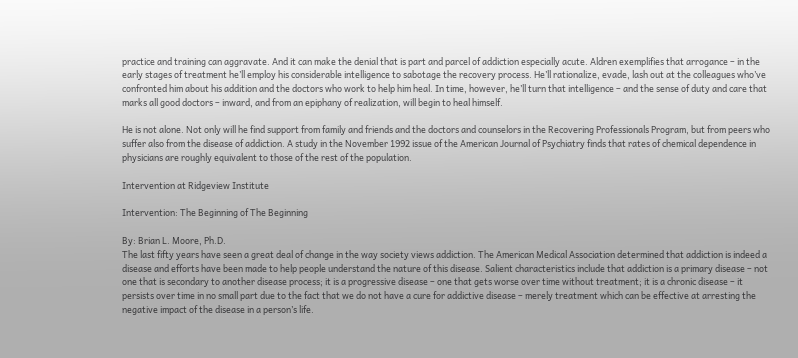practice and training can aggravate. And it can make the denial that is part and parcel of addiction especially acute. Aldren exemplifies that arrogance – in the early stages of treatment he’ll employ his considerable intelligence to sabotage the recovery process. He’ll rationalize, evade, lash out at the colleagues who’ve confronted him about his addition and the doctors who work to help him heal. In time, however, he’ll turn that intelligence – and the sense of duty and care that marks all good doctors – inward, and from an epiphany of realization, will begin to heal himself.

He is not alone. Not only will he find support from family and friends and the doctors and counselors in the Recovering Professionals Program, but from peers who suffer also from the disease of addiction. A study in the November 1992 issue of the American Journal of Psychiatry finds that rates of chemical dependence in physicians are roughly equivalent to those of the rest of the population.

Intervention at Ridgeview Institute

Intervention: The Beginning of The Beginning

By: Brian L. Moore, Ph.D.
The last fifty years have seen a great deal of change in the way society views addiction. The American Medical Association determined that addiction is indeed a disease and efforts have been made to help people understand the nature of this disease. Salient characteristics include that addiction is a primary disease – not one that is secondary to another disease process; it is a progressive disease – one that gets worse over time without treatment; it is a chronic disease – it persists over time in no small part due to the fact that we do not have a cure for addictive disease – merely treatment which can be effective at arresting the negative impact of the disease in a person’s life.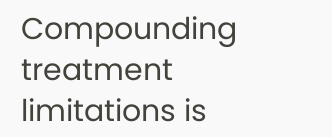Compounding treatment limitations is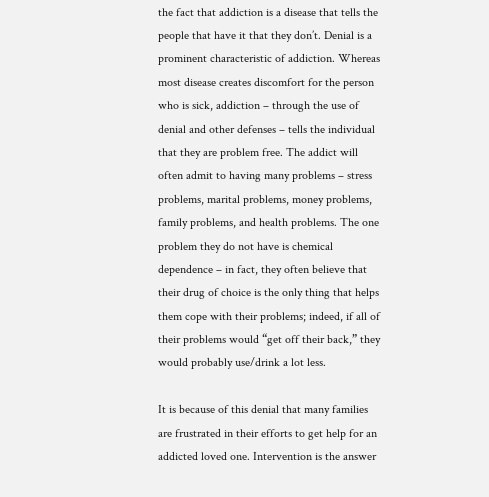the fact that addiction is a disease that tells the people that have it that they don’t. Denial is a prominent characteristic of addiction. Whereas most disease creates discomfort for the person who is sick, addiction – through the use of denial and other defenses – tells the individual that they are problem free. The addict will often admit to having many problems – stress problems, marital problems, money problems, family problems, and health problems. The one problem they do not have is chemical dependence – in fact, they often believe that their drug of choice is the only thing that helps them cope with their problems; indeed, if all of their problems would “get off their back,” they would probably use/drink a lot less.

It is because of this denial that many families are frustrated in their efforts to get help for an addicted loved one. Intervention is the answer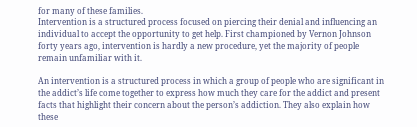for many of these families.
Intervention is a structured process focused on piercing their denial and influencing an individual to accept the opportunity to get help. First championed by Vernon Johnson forty years ago, intervention is hardly a new procedure, yet the majority of people remain unfamiliar with it.

An intervention is a structured process in which a group of people who are significant in the addict’s life come together to express how much they care for the addict and present facts that highlight their concern about the person’s addiction. They also explain how these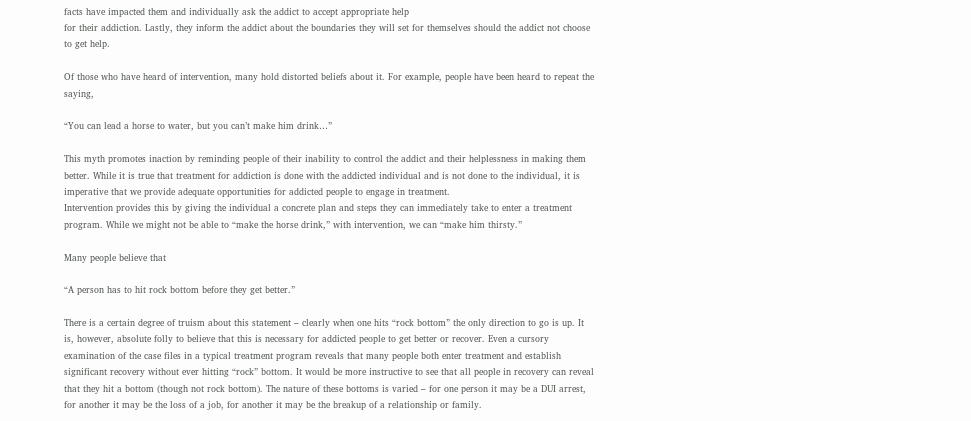facts have impacted them and individually ask the addict to accept appropriate help
for their addiction. Lastly, they inform the addict about the boundaries they will set for themselves should the addict not choose to get help.

Of those who have heard of intervention, many hold distorted beliefs about it. For example, people have been heard to repeat the saying,

“You can lead a horse to water, but you can’t make him drink…”

This myth promotes inaction by reminding people of their inability to control the addict and their helplessness in making them better. While it is true that treatment for addiction is done with the addicted individual and is not done to the individual, it is imperative that we provide adequate opportunities for addicted people to engage in treatment.
Intervention provides this by giving the individual a concrete plan and steps they can immediately take to enter a treatment program. While we might not be able to “make the horse drink,” with intervention, we can “make him thirsty.”

Many people believe that

“A person has to hit rock bottom before they get better.”

There is a certain degree of truism about this statement – clearly when one hits “rock bottom” the only direction to go is up. It is, however, absolute folly to believe that this is necessary for addicted people to get better or recover. Even a cursory examination of the case files in a typical treatment program reveals that many people both enter treatment and establish significant recovery without ever hitting “rock” bottom. It would be more instructive to see that all people in recovery can reveal that they hit a bottom (though not rock bottom). The nature of these bottoms is varied – for one person it may be a DUI arrest, for another it may be the loss of a job, for another it may be the breakup of a relationship or family.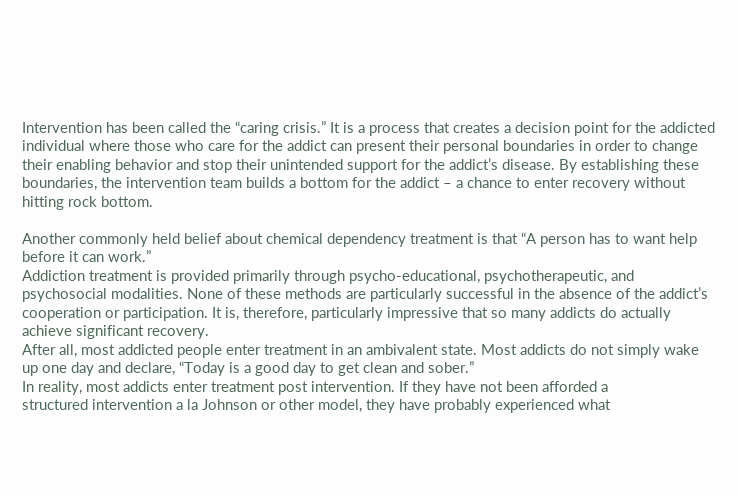Intervention has been called the “caring crisis.” It is a process that creates a decision point for the addicted individual where those who care for the addict can present their personal boundaries in order to change their enabling behavior and stop their unintended support for the addict’s disease. By establishing these boundaries, the intervention team builds a bottom for the addict – a chance to enter recovery without hitting rock bottom.

Another commonly held belief about chemical dependency treatment is that “A person has to want help before it can work.”
Addiction treatment is provided primarily through psycho-educational, psychotherapeutic, and psychosocial modalities. None of these methods are particularly successful in the absence of the addict’s cooperation or participation. It is, therefore, particularly impressive that so many addicts do actually achieve significant recovery.
After all, most addicted people enter treatment in an ambivalent state. Most addicts do not simply wake up one day and declare, “Today is a good day to get clean and sober.”
In reality, most addicts enter treatment post intervention. If they have not been afforded a
structured intervention a la Johnson or other model, they have probably experienced what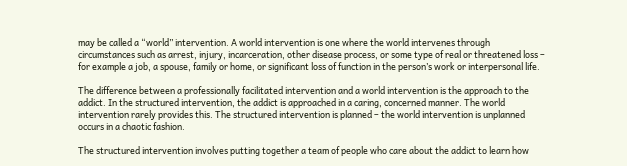may be called a “world” intervention. A world intervention is one where the world intervenes through circumstances such as arrest, injury, incarceration, other disease process, or some type of real or threatened loss – for example a job, a spouse, family or home, or significant loss of function in the person’s work or interpersonal life.

The difference between a professionally facilitated intervention and a world intervention is the approach to the addict. In the structured intervention, the addict is approached in a caring, concerned manner. The world intervention rarely provides this. The structured intervention is planned – the world intervention is unplanned occurs in a chaotic fashion.

The structured intervention involves putting together a team of people who care about the addict to learn how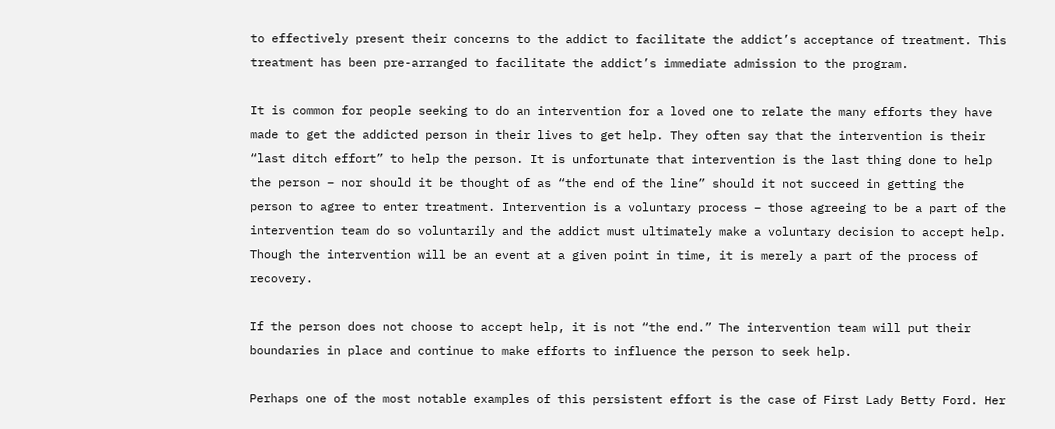to effectively present their concerns to the addict to facilitate the addict’s acceptance of treatment. This treatment has been pre-arranged to facilitate the addict’s immediate admission to the program.

It is common for people seeking to do an intervention for a loved one to relate the many efforts they have made to get the addicted person in their lives to get help. They often say that the intervention is their “last ditch effort” to help the person. It is unfortunate that intervention is the last thing done to help the person – nor should it be thought of as “the end of the line” should it not succeed in getting the person to agree to enter treatment. Intervention is a voluntary process – those agreeing to be a part of the intervention team do so voluntarily and the addict must ultimately make a voluntary decision to accept help. Though the intervention will be an event at a given point in time, it is merely a part of the process of recovery.

If the person does not choose to accept help, it is not “the end.” The intervention team will put their boundaries in place and continue to make efforts to influence the person to seek help.

Perhaps one of the most notable examples of this persistent effort is the case of First Lady Betty Ford. Her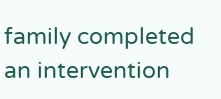family completed an intervention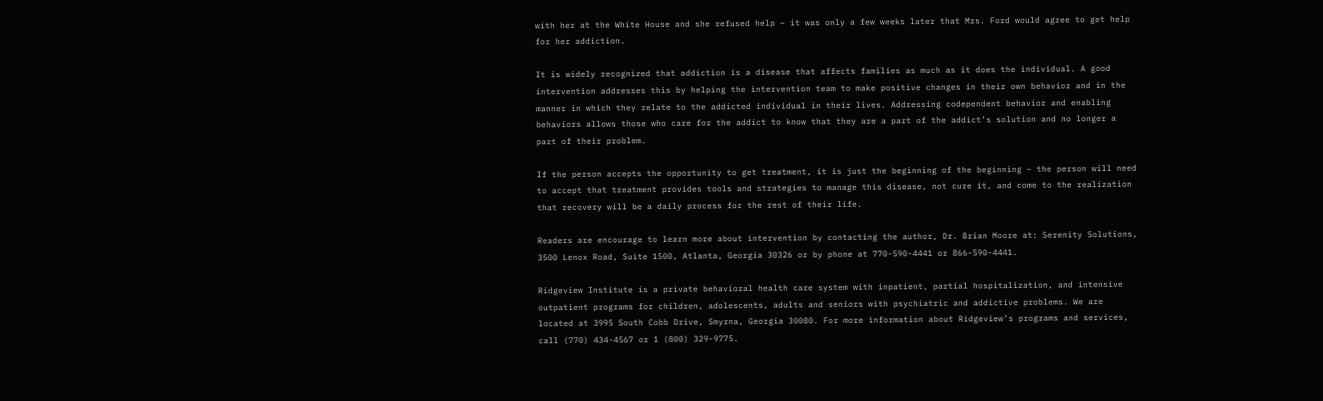with her at the White House and she refused help – it was only a few weeks later that Mrs. Ford would agree to get help for her addiction.

It is widely recognized that addiction is a disease that affects families as much as it does the individual. A good intervention addresses this by helping the intervention team to make positive changes in their own behavior and in the manner in which they relate to the addicted individual in their lives. Addressing codependent behavior and enabling behaviors allows those who care for the addict to know that they are a part of the addict’s solution and no longer a part of their problem.

If the person accepts the opportunity to get treatment, it is just the beginning of the beginning – the person will need to accept that treatment provides tools and strategies to manage this disease, not cure it, and come to the realization that recovery will be a daily process for the rest of their life.

Readers are encourage to learn more about intervention by contacting the author, Dr. Brian Moore at: Serenity Solutions, 3500 Lenox Road, Suite 1500, Atlanta, Georgia 30326 or by phone at 770-590-4441 or 866-590-4441.

Ridgeview Institute is a private behavioral health care system with inpatient, partial hospitalization, and intensive outpatient programs for children, adolescents, adults and seniors with psychiatric and addictive problems. We are located at 3995 South Cobb Drive, Smyrna, Georgia 30080. For more information about Ridgeview’s programs and services, call (770) 434-4567 or 1 (800) 329-9775.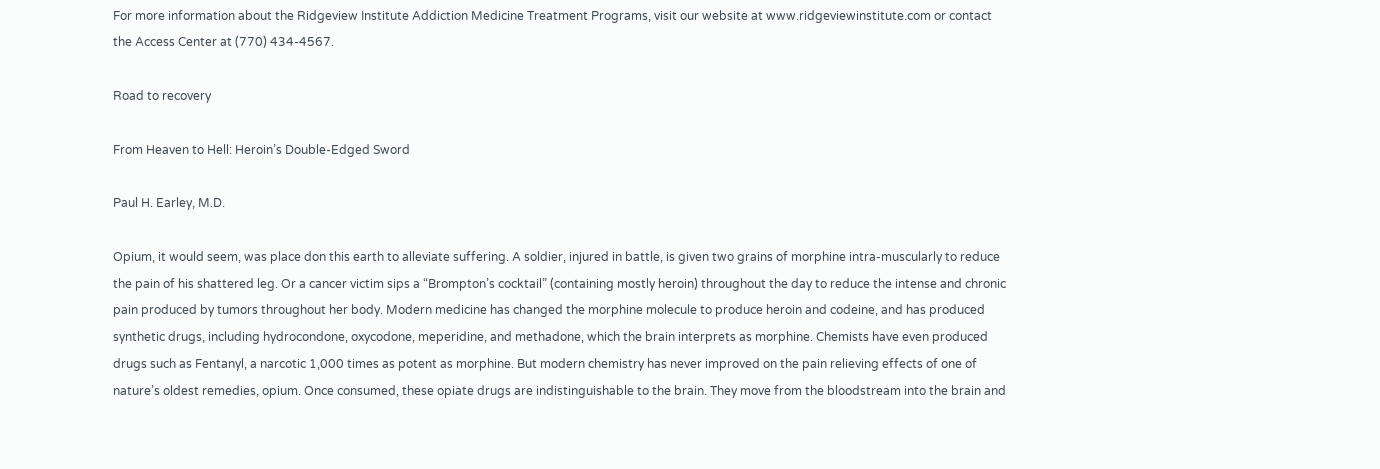For more information about the Ridgeview Institute Addiction Medicine Treatment Programs, visit our website at www.ridgeviewinstitute.com or contact the Access Center at (770) 434-4567.

Road to recovery

From Heaven to Hell: Heroin’s Double-Edged Sword

Paul H. Earley, M.D.

Opium, it would seem, was place don this earth to alleviate suffering. A soldier, injured in battle, is given two grains of morphine intra-muscularly to reduce the pain of his shattered leg. Or a cancer victim sips a “Brompton’s cocktail” (containing mostly heroin) throughout the day to reduce the intense and chronic pain produced by tumors throughout her body. Modern medicine has changed the morphine molecule to produce heroin and codeine, and has produced synthetic drugs, including hydrocondone, oxycodone, meperidine, and methadone, which the brain interprets as morphine. Chemists have even produced drugs such as Fentanyl, a narcotic 1,000 times as potent as morphine. But modern chemistry has never improved on the pain relieving effects of one of nature’s oldest remedies, opium. Once consumed, these opiate drugs are indistinguishable to the brain. They move from the bloodstream into the brain and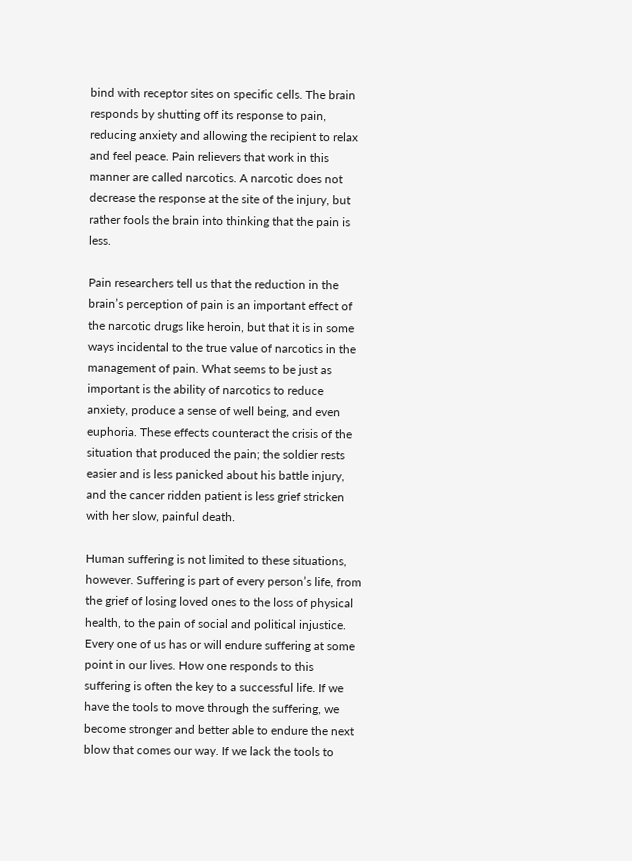bind with receptor sites on specific cells. The brain responds by shutting off its response to pain, reducing anxiety and allowing the recipient to relax and feel peace. Pain relievers that work in this manner are called narcotics. A narcotic does not decrease the response at the site of the injury, but rather fools the brain into thinking that the pain is less.

Pain researchers tell us that the reduction in the brain’s perception of pain is an important effect of the narcotic drugs like heroin, but that it is in some ways incidental to the true value of narcotics in the management of pain. What seems to be just as important is the ability of narcotics to reduce anxiety, produce a sense of well being, and even euphoria. These effects counteract the crisis of the situation that produced the pain; the soldier rests easier and is less panicked about his battle injury, and the cancer ridden patient is less grief stricken with her slow, painful death.

Human suffering is not limited to these situations, however. Suffering is part of every person’s life, from the grief of losing loved ones to the loss of physical health, to the pain of social and political injustice. Every one of us has or will endure suffering at some point in our lives. How one responds to this suffering is often the key to a successful life. If we have the tools to move through the suffering, we become stronger and better able to endure the next blow that comes our way. If we lack the tools to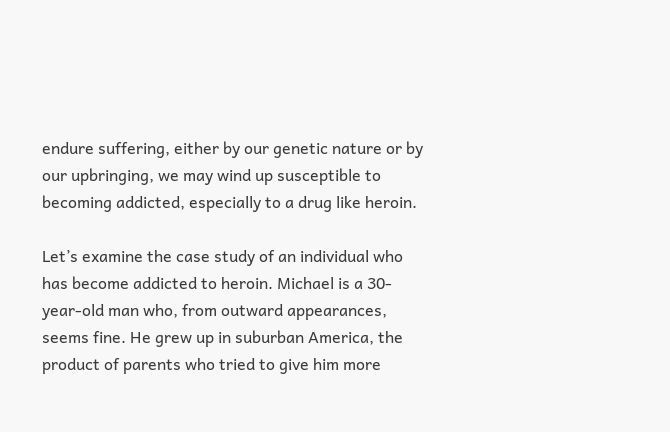endure suffering, either by our genetic nature or by our upbringing, we may wind up susceptible to becoming addicted, especially to a drug like heroin.

Let’s examine the case study of an individual who has become addicted to heroin. Michael is a 30-year-old man who, from outward appearances, seems fine. He grew up in suburban America, the product of parents who tried to give him more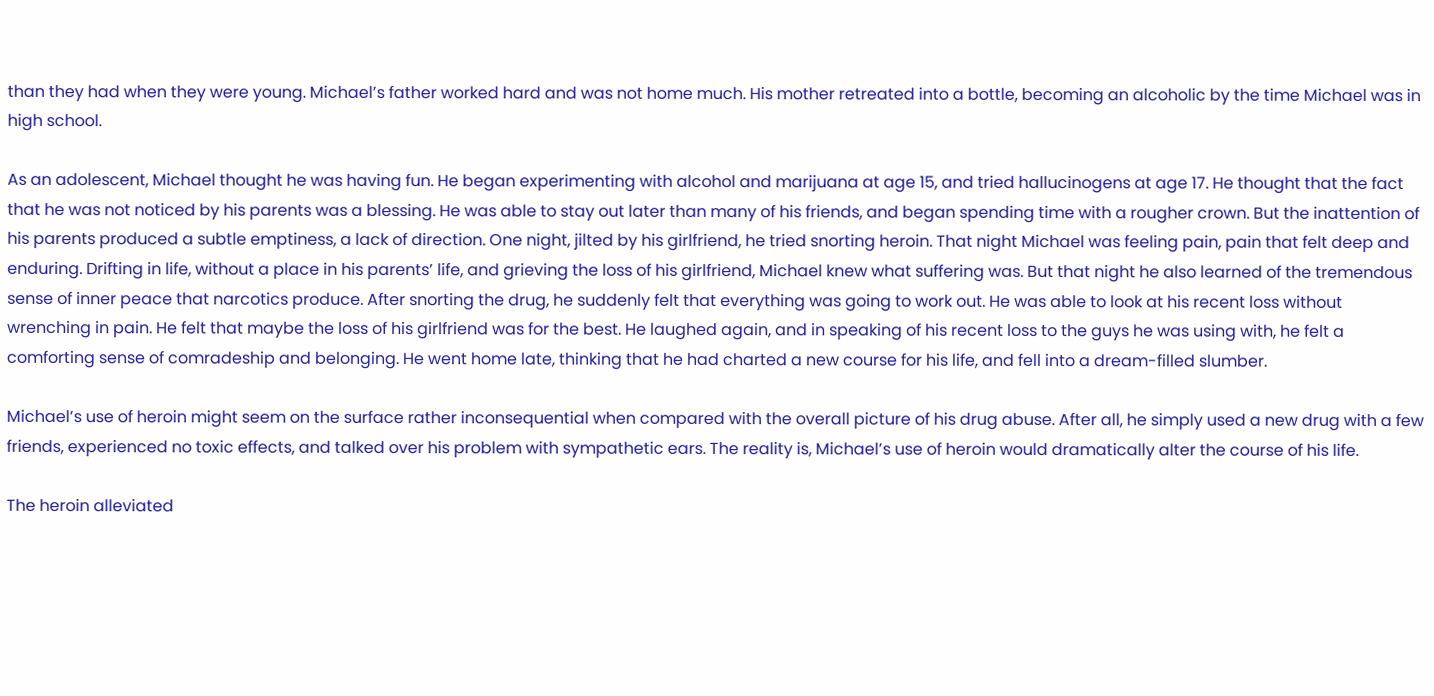than they had when they were young. Michael’s father worked hard and was not home much. His mother retreated into a bottle, becoming an alcoholic by the time Michael was in high school.

As an adolescent, Michael thought he was having fun. He began experimenting with alcohol and marijuana at age 15, and tried hallucinogens at age 17. He thought that the fact that he was not noticed by his parents was a blessing. He was able to stay out later than many of his friends, and began spending time with a rougher crown. But the inattention of his parents produced a subtle emptiness, a lack of direction. One night, jilted by his girlfriend, he tried snorting heroin. That night Michael was feeling pain, pain that felt deep and enduring. Drifting in life, without a place in his parents’ life, and grieving the loss of his girlfriend, Michael knew what suffering was. But that night he also learned of the tremendous sense of inner peace that narcotics produce. After snorting the drug, he suddenly felt that everything was going to work out. He was able to look at his recent loss without wrenching in pain. He felt that maybe the loss of his girlfriend was for the best. He laughed again, and in speaking of his recent loss to the guys he was using with, he felt a comforting sense of comradeship and belonging. He went home late, thinking that he had charted a new course for his life, and fell into a dream-filled slumber.

Michael’s use of heroin might seem on the surface rather inconsequential when compared with the overall picture of his drug abuse. After all, he simply used a new drug with a few friends, experienced no toxic effects, and talked over his problem with sympathetic ears. The reality is, Michael’s use of heroin would dramatically alter the course of his life.

The heroin alleviated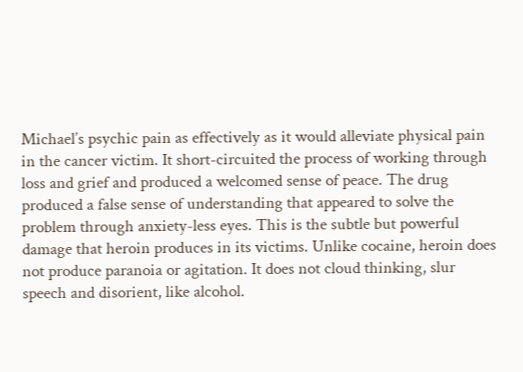Michael’s psychic pain as effectively as it would alleviate physical pain in the cancer victim. It short-circuited the process of working through loss and grief and produced a welcomed sense of peace. The drug produced a false sense of understanding that appeared to solve the problem through anxiety-less eyes. This is the subtle but powerful damage that heroin produces in its victims. Unlike cocaine, heroin does not produce paranoia or agitation. It does not cloud thinking, slur speech and disorient, like alcohol.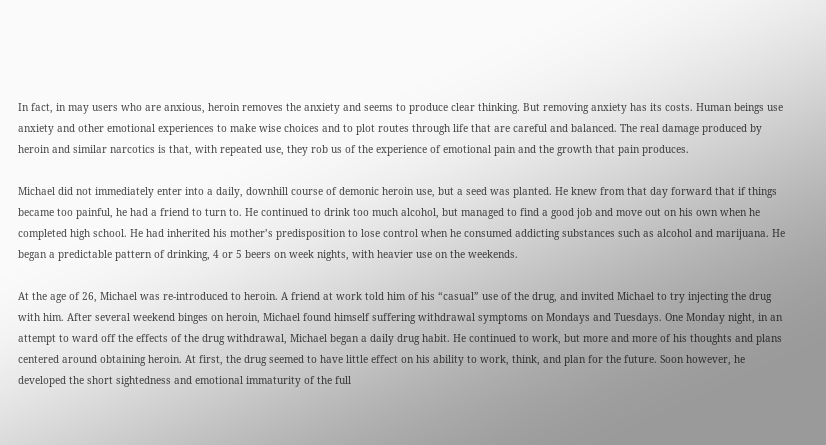In fact, in may users who are anxious, heroin removes the anxiety and seems to produce clear thinking. But removing anxiety has its costs. Human beings use anxiety and other emotional experiences to make wise choices and to plot routes through life that are careful and balanced. The real damage produced by heroin and similar narcotics is that, with repeated use, they rob us of the experience of emotional pain and the growth that pain produces.

Michael did not immediately enter into a daily, downhill course of demonic heroin use, but a seed was planted. He knew from that day forward that if things became too painful, he had a friend to turn to. He continued to drink too much alcohol, but managed to find a good job and move out on his own when he completed high school. He had inherited his mother’s predisposition to lose control when he consumed addicting substances such as alcohol and marijuana. He began a predictable pattern of drinking, 4 or 5 beers on week nights, with heavier use on the weekends.

At the age of 26, Michael was re-introduced to heroin. A friend at work told him of his “casual” use of the drug, and invited Michael to try injecting the drug with him. After several weekend binges on heroin, Michael found himself suffering withdrawal symptoms on Mondays and Tuesdays. One Monday night, in an attempt to ward off the effects of the drug withdrawal, Michael began a daily drug habit. He continued to work, but more and more of his thoughts and plans centered around obtaining heroin. At first, the drug seemed to have little effect on his ability to work, think, and plan for the future. Soon however, he developed the short sightedness and emotional immaturity of the full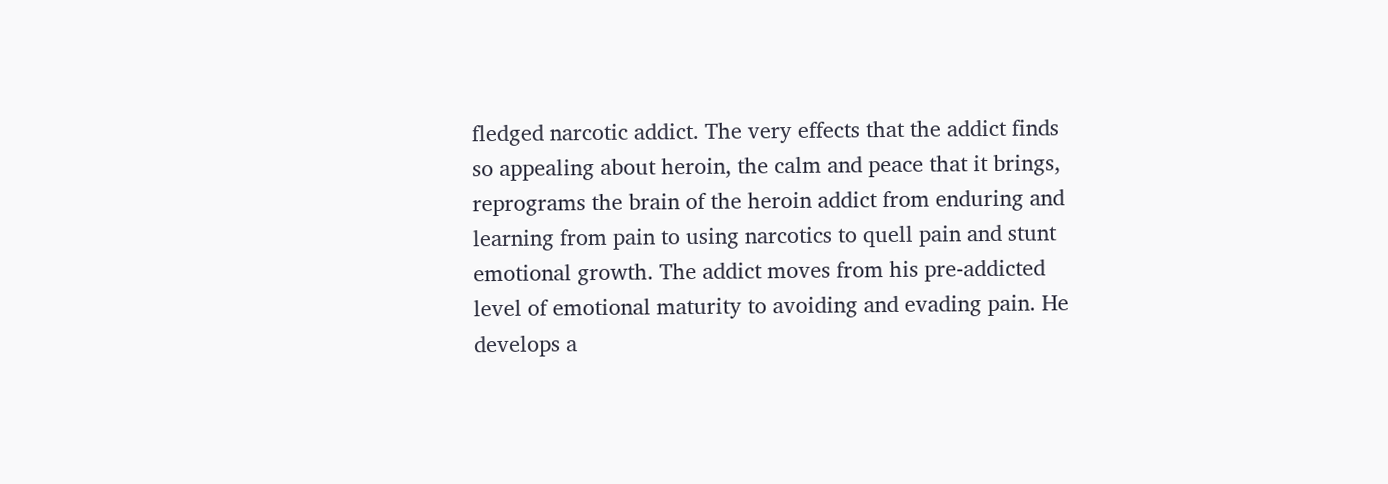fledged narcotic addict. The very effects that the addict finds so appealing about heroin, the calm and peace that it brings, reprograms the brain of the heroin addict from enduring and learning from pain to using narcotics to quell pain and stunt emotional growth. The addict moves from his pre-addicted level of emotional maturity to avoiding and evading pain. He develops a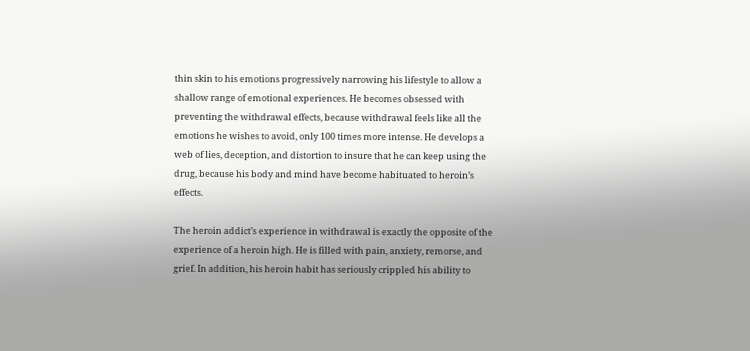thin skin to his emotions progressively narrowing his lifestyle to allow a shallow range of emotional experiences. He becomes obsessed with preventing the withdrawal effects, because withdrawal feels like all the emotions he wishes to avoid, only 100 times more intense. He develops a web of lies, deception, and distortion to insure that he can keep using the drug, because his body and mind have become habituated to heroin’s effects.

The heroin addict’s experience in withdrawal is exactly the opposite of the experience of a heroin high. He is filled with pain, anxiety, remorse, and grief. In addition, his heroin habit has seriously crippled his ability to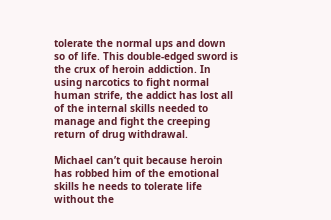tolerate the normal ups and down so of life. This double-edged sword is the crux of heroin addiction. In using narcotics to fight normal human strife, the addict has lost all of the internal skills needed to manage and fight the creeping return of drug withdrawal.

Michael can’t quit because heroin has robbed him of the emotional skills he needs to tolerate life without the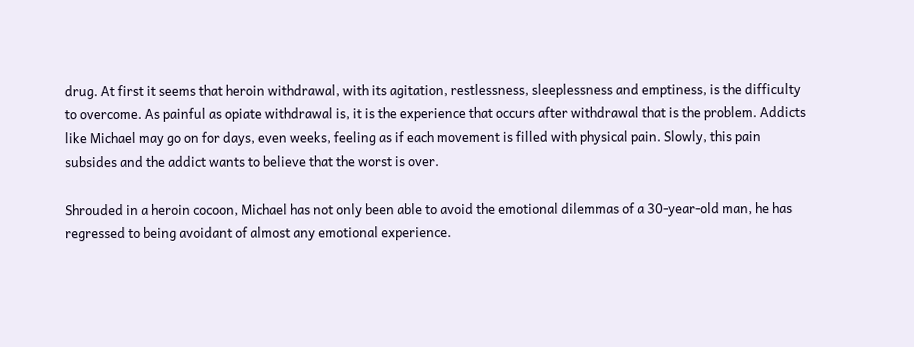drug. At first it seems that heroin withdrawal, with its agitation, restlessness, sleeplessness and emptiness, is the difficulty to overcome. As painful as opiate withdrawal is, it is the experience that occurs after withdrawal that is the problem. Addicts like Michael may go on for days, even weeks, feeling as if each movement is filled with physical pain. Slowly, this pain subsides and the addict wants to believe that the worst is over.

Shrouded in a heroin cocoon, Michael has not only been able to avoid the emotional dilemmas of a 30-year-old man, he has regressed to being avoidant of almost any emotional experience.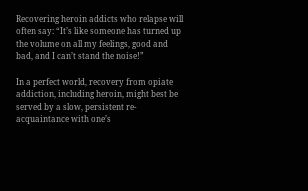Recovering heroin addicts who relapse will often say: “It’s like someone has turned up the volume on all my feelings, good and bad, and I can’t stand the noise!”

In a perfect world, recovery from opiate addiction, including heroin, might best be served by a slow, persistent re-acquaintance with one’s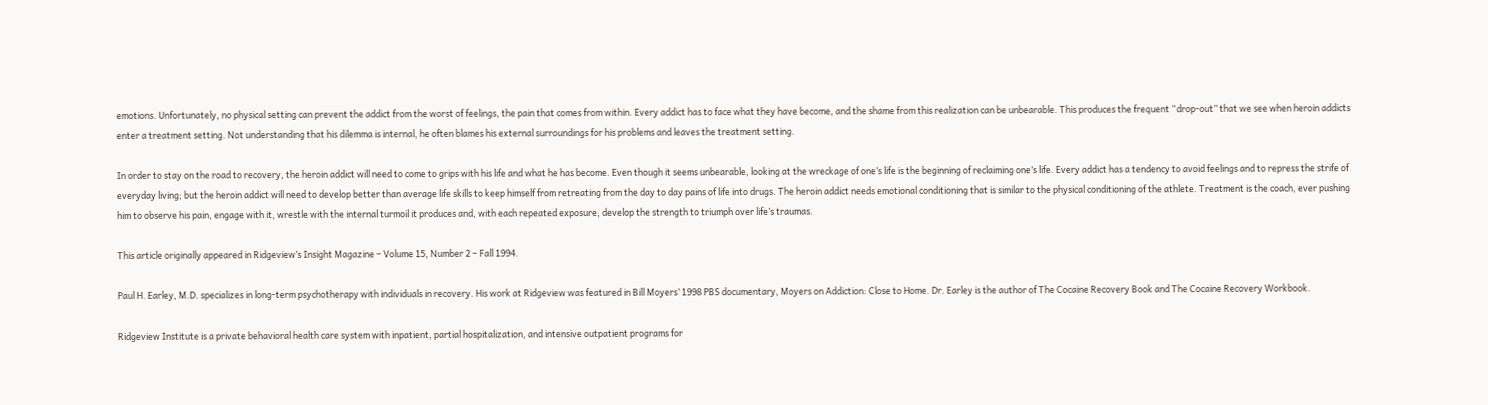emotions. Unfortunately, no physical setting can prevent the addict from the worst of feelings, the pain that comes from within. Every addict has to face what they have become, and the shame from this realization can be unbearable. This produces the frequent “drop-out” that we see when heroin addicts enter a treatment setting. Not understanding that his dilemma is internal, he often blames his external surroundings for his problems and leaves the treatment setting.

In order to stay on the road to recovery, the heroin addict will need to come to grips with his life and what he has become. Even though it seems unbearable, looking at the wreckage of one’s life is the beginning of reclaiming one’s life. Every addict has a tendency to avoid feelings and to repress the strife of everyday living; but the heroin addict will need to develop better than average life skills to keep himself from retreating from the day to day pains of life into drugs. The heroin addict needs emotional conditioning that is similar to the physical conditioning of the athlete. Treatment is the coach, ever pushing him to observe his pain, engage with it, wrestle with the internal turmoil it produces and, with each repeated exposure, develop the strength to triumph over life’s traumas.

This article originally appeared in Ridgeview’s Insight Magazine – Volume 15, Number 2 – Fall 1994.

Paul H. Earley, M.D. specializes in long-term psychotherapy with individuals in recovery. His work at Ridgeview was featured in Bill Moyers’ 1998 PBS documentary, Moyers on Addiction: Close to Home. Dr. Earley is the author of The Cocaine Recovery Book and The Cocaine Recovery Workbook.

Ridgeview Institute is a private behavioral health care system with inpatient, partial hospitalization, and intensive outpatient programs for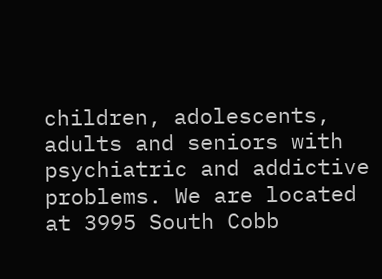children, adolescents, adults and seniors with psychiatric and addictive problems. We are located at 3995 South Cobb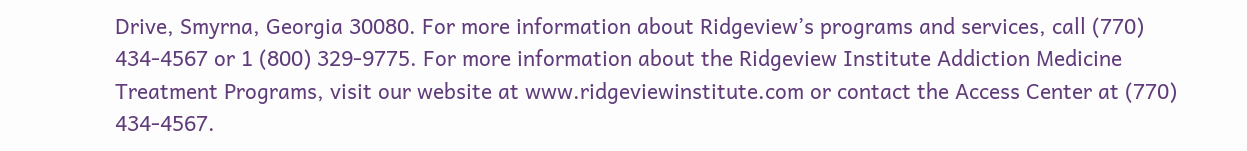Drive, Smyrna, Georgia 30080. For more information about Ridgeview’s programs and services, call (770) 434-4567 or 1 (800) 329-9775. For more information about the Ridgeview Institute Addiction Medicine Treatment Programs, visit our website at www.ridgeviewinstitute.com or contact the Access Center at (770) 434-4567.